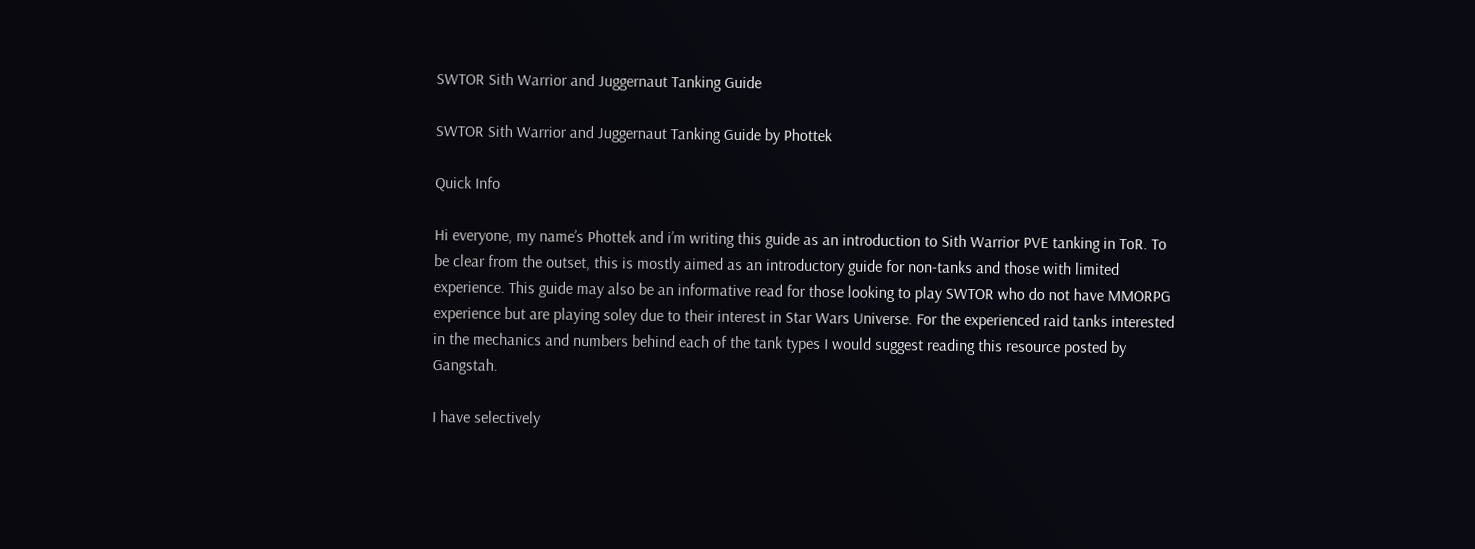SWTOR Sith Warrior and Juggernaut Tanking Guide

SWTOR Sith Warrior and Juggernaut Tanking Guide by Phottek

Quick Info

Hi everyone, my name’s Phottek and i’m writing this guide as an introduction to Sith Warrior PVE tanking in ToR. To be clear from the outset, this is mostly aimed as an introductory guide for non-tanks and those with limited experience. This guide may also be an informative read for those looking to play SWTOR who do not have MMORPG experience but are playing soley due to their interest in Star Wars Universe. For the experienced raid tanks interested in the mechanics and numbers behind each of the tank types I would suggest reading this resource posted by Gangstah.

I have selectively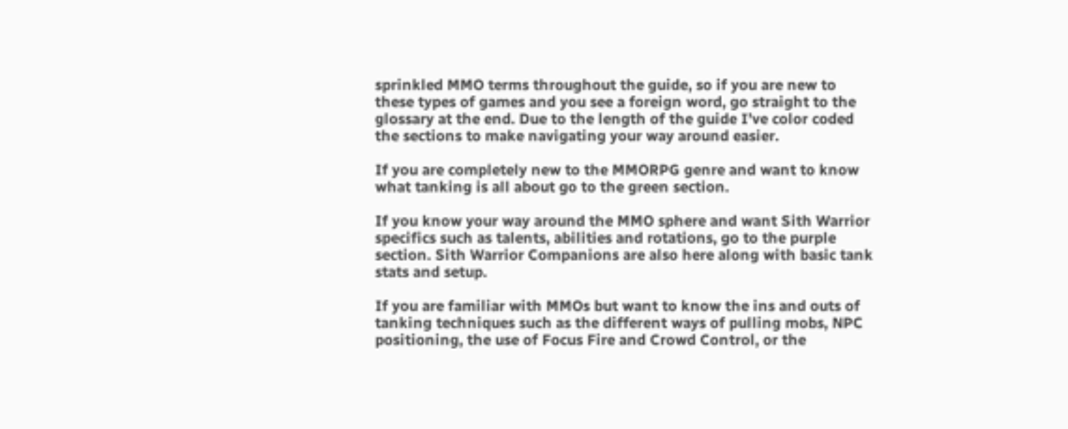sprinkled MMO terms throughout the guide, so if you are new to these types of games and you see a foreign word, go straight to the glossary at the end. Due to the length of the guide I’ve color coded the sections to make navigating your way around easier.

If you are completely new to the MMORPG genre and want to know what tanking is all about go to the green section.

If you know your way around the MMO sphere and want Sith Warrior specifics such as talents, abilities and rotations, go to the purple section. Sith Warrior Companions are also here along with basic tank stats and setup.

If you are familiar with MMOs but want to know the ins and outs of tanking techniques such as the different ways of pulling mobs, NPC positioning, the use of Focus Fire and Crowd Control, or the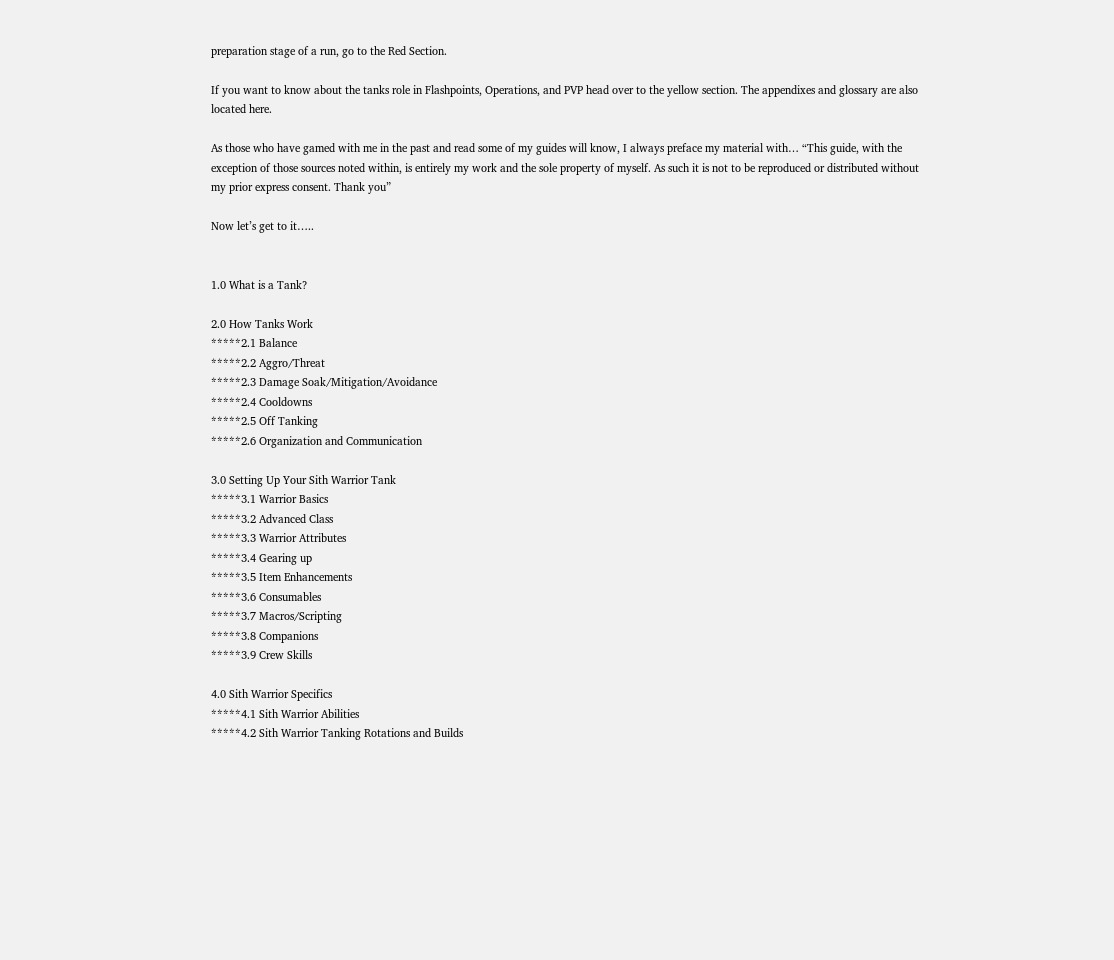preparation stage of a run, go to the Red Section.

If you want to know about the tanks role in Flashpoints, Operations, and PVP head over to the yellow section. The appendixes and glossary are also located here.

As those who have gamed with me in the past and read some of my guides will know, I always preface my material with… “This guide, with the exception of those sources noted within, is entirely my work and the sole property of myself. As such it is not to be reproduced or distributed without my prior express consent. Thank you”

Now let’s get to it…..


1.0 What is a Tank?

2.0 How Tanks Work
*****2.1 Balance
*****2.2 Aggro/Threat
*****2.3 Damage Soak/Mitigation/Avoidance
*****2.4 Cooldowns
*****2.5 Off Tanking
*****2.6 Organization and Communication

3.0 Setting Up Your Sith Warrior Tank
*****3.1 Warrior Basics
*****3.2 Advanced Class
*****3.3 Warrior Attributes
*****3.4 Gearing up
*****3.5 Item Enhancements
*****3.6 Consumables
*****3.7 Macros/Scripting
*****3.8 Companions
*****3.9 Crew Skills

4.0 Sith Warrior Specifics
*****4.1 Sith Warrior Abilities
*****4.2 Sith Warrior Tanking Rotations and Builds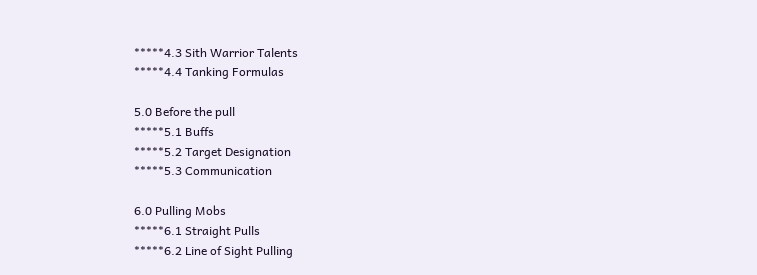*****4.3 Sith Warrior Talents
*****4.4 Tanking Formulas

5.0 Before the pull
*****5.1 Buffs
*****5.2 Target Designation
*****5.3 Communication

6.0 Pulling Mobs
*****6.1 Straight Pulls
*****6.2 Line of Sight Pulling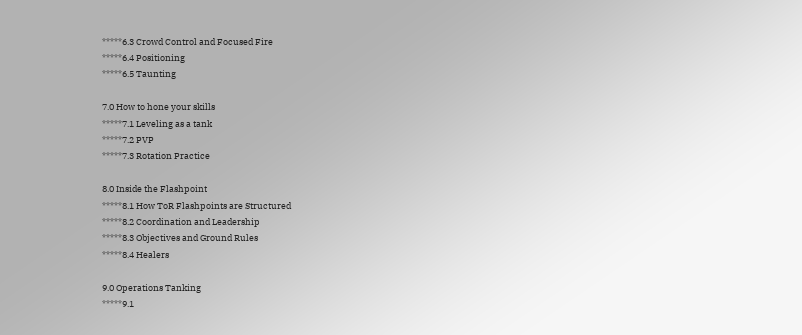*****6.3 Crowd Control and Focused Fire
*****6.4 Positioning
*****6.5 Taunting

7.0 How to hone your skills
*****7.1 Leveling as a tank
*****7.2 PVP
*****7.3 Rotation Practice

8.0 Inside the Flashpoint
*****8.1 How ToR Flashpoints are Structured
*****8.2 Coordination and Leadership
*****8.3 Objectives and Ground Rules
*****8.4 Healers

9.0 Operations Tanking
*****9.1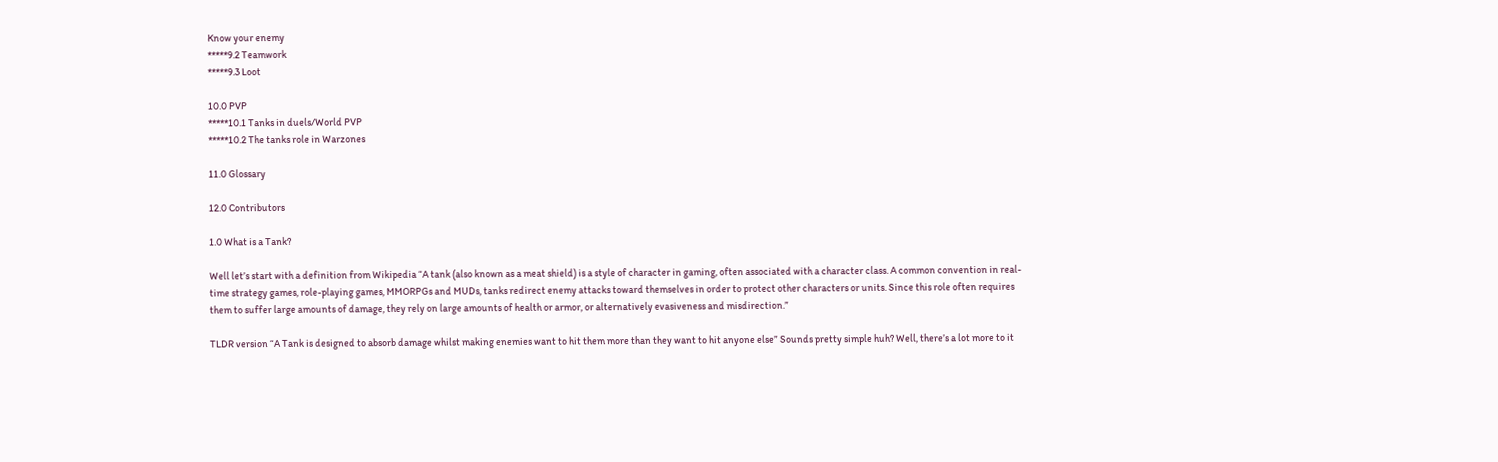Know your enemy
*****9.2 Teamwork
*****9.3 Loot

10.0 PVP
*****10.1 Tanks in duels/World PVP
*****10.2 The tanks role in Warzones

11.0 Glossary

12.0 Contributors

1.0 What is a Tank?

Well let’s start with a definition from Wikipedia “A tank (also known as a meat shield) is a style of character in gaming, often associated with a character class. A common convention in real-time strategy games, role-playing games, MMORPGs and MUDs, tanks redirect enemy attacks toward themselves in order to protect other characters or units. Since this role often requires them to suffer large amounts of damage, they rely on large amounts of health or armor, or alternatively evasiveness and misdirection.”

TLDR version “A Tank is designed to absorb damage whilst making enemies want to hit them more than they want to hit anyone else” Sounds pretty simple huh? Well, there’s a lot more to it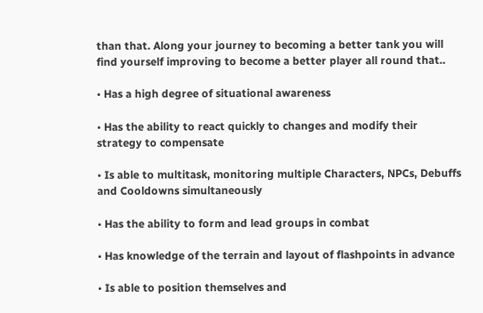than that. Along your journey to becoming a better tank you will find yourself improving to become a better player all round that..

• Has a high degree of situational awareness

• Has the ability to react quickly to changes and modify their strategy to compensate

• Is able to multitask, monitoring multiple Characters, NPCs, Debuffs and Cooldowns simultaneously

• Has the ability to form and lead groups in combat

• Has knowledge of the terrain and layout of flashpoints in advance

• Is able to position themselves and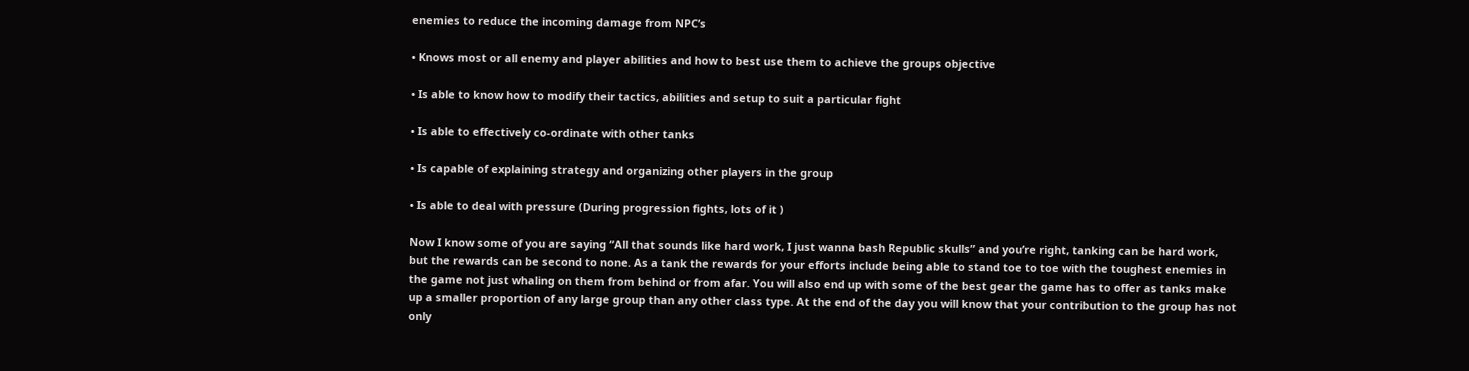enemies to reduce the incoming damage from NPC’s

• Knows most or all enemy and player abilities and how to best use them to achieve the groups objective

• Is able to know how to modify their tactics, abilities and setup to suit a particular fight

• Is able to effectively co-ordinate with other tanks

• Is capable of explaining strategy and organizing other players in the group

• Is able to deal with pressure (During progression fights, lots of it )

Now I know some of you are saying “All that sounds like hard work, I just wanna bash Republic skulls” and you’re right, tanking can be hard work, but the rewards can be second to none. As a tank the rewards for your efforts include being able to stand toe to toe with the toughest enemies in the game not just whaling on them from behind or from afar. You will also end up with some of the best gear the game has to offer as tanks make up a smaller proportion of any large group than any other class type. At the end of the day you will know that your contribution to the group has not only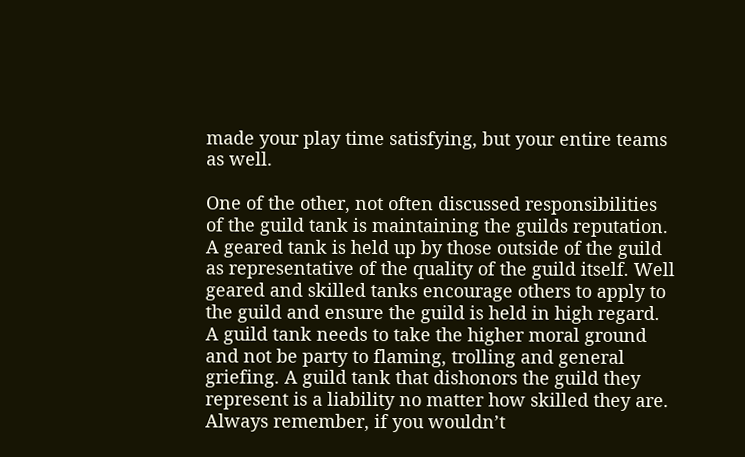made your play time satisfying, but your entire teams as well.

One of the other, not often discussed responsibilities of the guild tank is maintaining the guilds reputation. A geared tank is held up by those outside of the guild as representative of the quality of the guild itself. Well geared and skilled tanks encourage others to apply to the guild and ensure the guild is held in high regard. A guild tank needs to take the higher moral ground and not be party to flaming, trolling and general griefing. A guild tank that dishonors the guild they represent is a liability no matter how skilled they are. Always remember, if you wouldn’t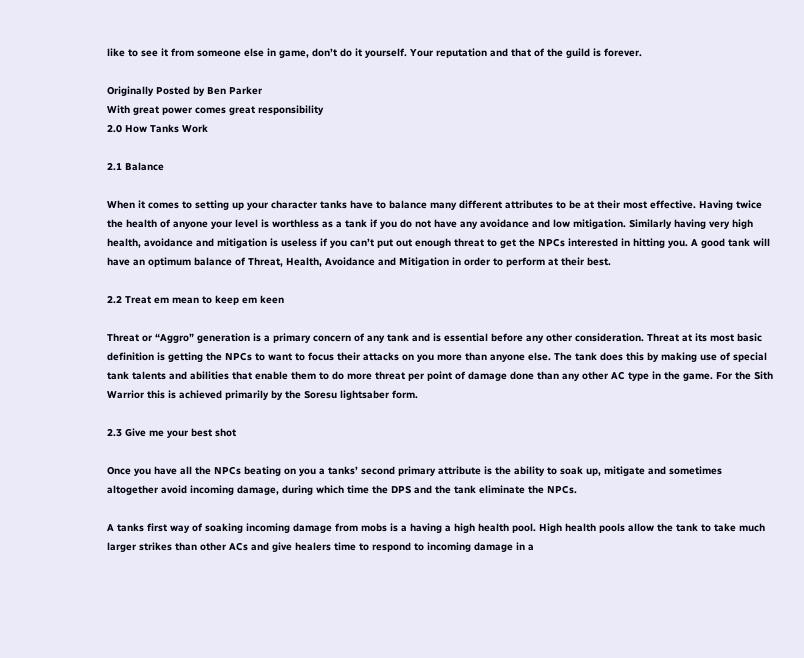like to see it from someone else in game, don’t do it yourself. Your reputation and that of the guild is forever.

Originally Posted by Ben Parker
With great power comes great responsibility
2.0 How Tanks Work

2.1 Balance

When it comes to setting up your character tanks have to balance many different attributes to be at their most effective. Having twice the health of anyone your level is worthless as a tank if you do not have any avoidance and low mitigation. Similarly having very high health, avoidance and mitigation is useless if you can’t put out enough threat to get the NPCs interested in hitting you. A good tank will have an optimum balance of Threat, Health, Avoidance and Mitigation in order to perform at their best.

2.2 Treat em mean to keep em keen

Threat or “Aggro” generation is a primary concern of any tank and is essential before any other consideration. Threat at its most basic definition is getting the NPCs to want to focus their attacks on you more than anyone else. The tank does this by making use of special tank talents and abilities that enable them to do more threat per point of damage done than any other AC type in the game. For the Sith Warrior this is achieved primarily by the Soresu lightsaber form.

2.3 Give me your best shot

Once you have all the NPCs beating on you a tanks’ second primary attribute is the ability to soak up, mitigate and sometimes altogether avoid incoming damage, during which time the DPS and the tank eliminate the NPCs.

A tanks first way of soaking incoming damage from mobs is a having a high health pool. High health pools allow the tank to take much larger strikes than other ACs and give healers time to respond to incoming damage in a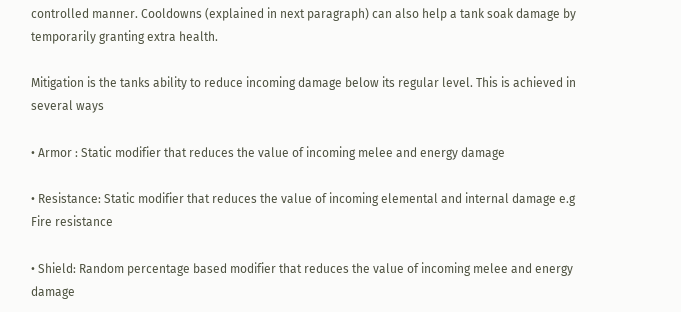controlled manner. Cooldowns (explained in next paragraph) can also help a tank soak damage by temporarily granting extra health.

Mitigation is the tanks ability to reduce incoming damage below its regular level. This is achieved in several ways

• Armor : Static modifier that reduces the value of incoming melee and energy damage

• Resistance: Static modifier that reduces the value of incoming elemental and internal damage e.g Fire resistance

• Shield: Random percentage based modifier that reduces the value of incoming melee and energy damage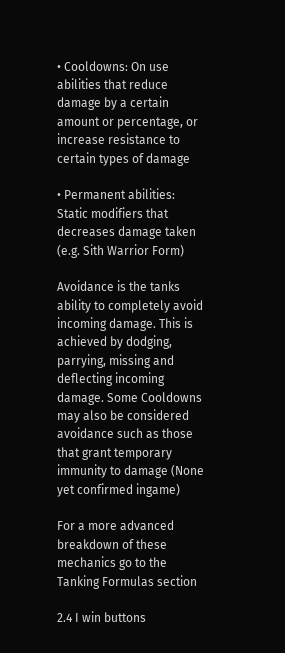• Cooldowns: On use abilities that reduce damage by a certain amount or percentage, or increase resistance to certain types of damage

• Permanent abilities: Static modifiers that decreases damage taken (e.g. Sith Warrior Form)

Avoidance is the tanks ability to completely avoid incoming damage. This is achieved by dodging, parrying, missing and deflecting incoming damage. Some Cooldowns may also be considered avoidance such as those that grant temporary immunity to damage (None yet confirmed ingame)

For a more advanced breakdown of these mechanics go to the Tanking Formulas section

2.4 I win buttons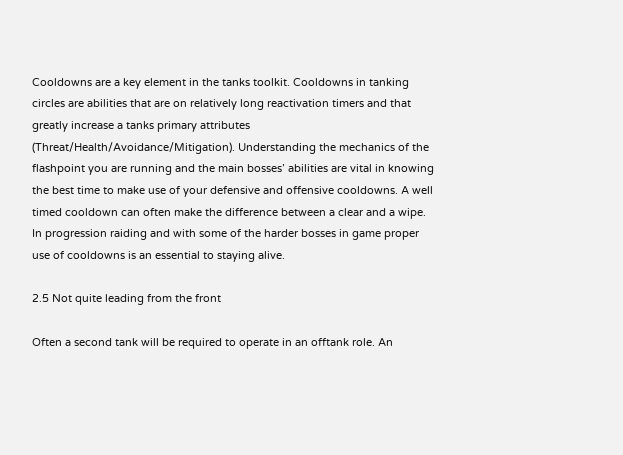Cooldowns are a key element in the tanks toolkit. Cooldowns in tanking circles are abilities that are on relatively long reactivation timers and that greatly increase a tanks primary attributes (Threat/Health/Avoidance/Mitigation). Understanding the mechanics of the flashpoint you are running and the main bosses’ abilities are vital in knowing the best time to make use of your defensive and offensive cooldowns. A well timed cooldown can often make the difference between a clear and a wipe. In progression raiding and with some of the harder bosses in game proper use of cooldowns is an essential to staying alive.

2.5 Not quite leading from the front

Often a second tank will be required to operate in an offtank role. An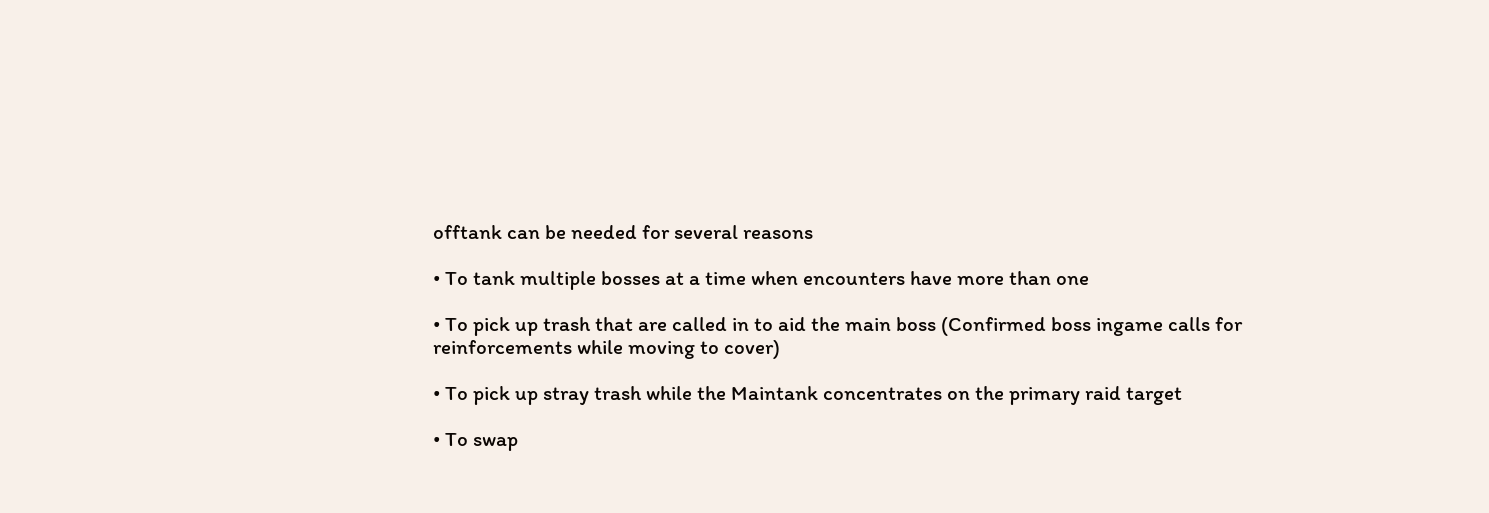offtank can be needed for several reasons

• To tank multiple bosses at a time when encounters have more than one

• To pick up trash that are called in to aid the main boss (Confirmed boss ingame calls for reinforcements while moving to cover)

• To pick up stray trash while the Maintank concentrates on the primary raid target

• To swap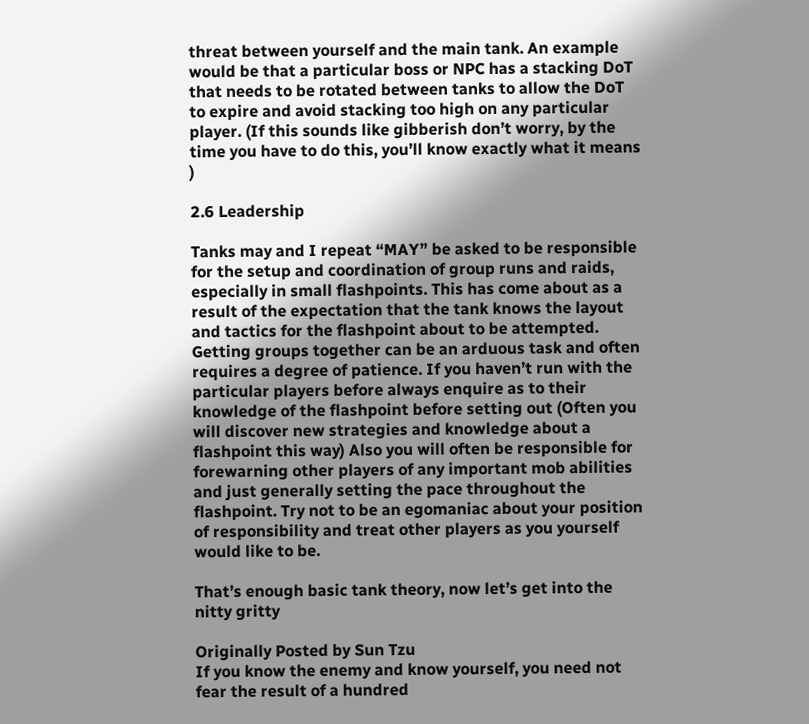threat between yourself and the main tank. An example would be that a particular boss or NPC has a stacking DoT that needs to be rotated between tanks to allow the DoT to expire and avoid stacking too high on any particular player. (If this sounds like gibberish don’t worry, by the time you have to do this, you’ll know exactly what it means )

2.6 Leadership

Tanks may and I repeat “MAY” be asked to be responsible for the setup and coordination of group runs and raids, especially in small flashpoints. This has come about as a result of the expectation that the tank knows the layout and tactics for the flashpoint about to be attempted. Getting groups together can be an arduous task and often requires a degree of patience. If you haven’t run with the particular players before always enquire as to their knowledge of the flashpoint before setting out (Often you will discover new strategies and knowledge about a flashpoint this way) Also you will often be responsible for forewarning other players of any important mob abilities and just generally setting the pace throughout the flashpoint. Try not to be an egomaniac about your position of responsibility and treat other players as you yourself would like to be.

That’s enough basic tank theory, now let’s get into the nitty gritty

Originally Posted by Sun Tzu
If you know the enemy and know yourself, you need not fear the result of a hundred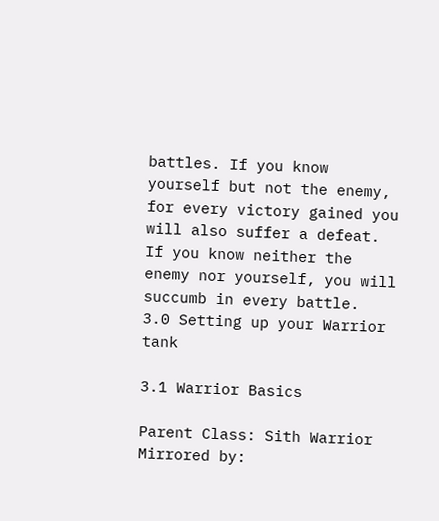battles. If you know yourself but not the enemy, for every victory gained you will also suffer a defeat. If you know neither the enemy nor yourself, you will succumb in every battle.
3.0 Setting up your Warrior tank

3.1 Warrior Basics

Parent Class: Sith Warrior
Mirrored by: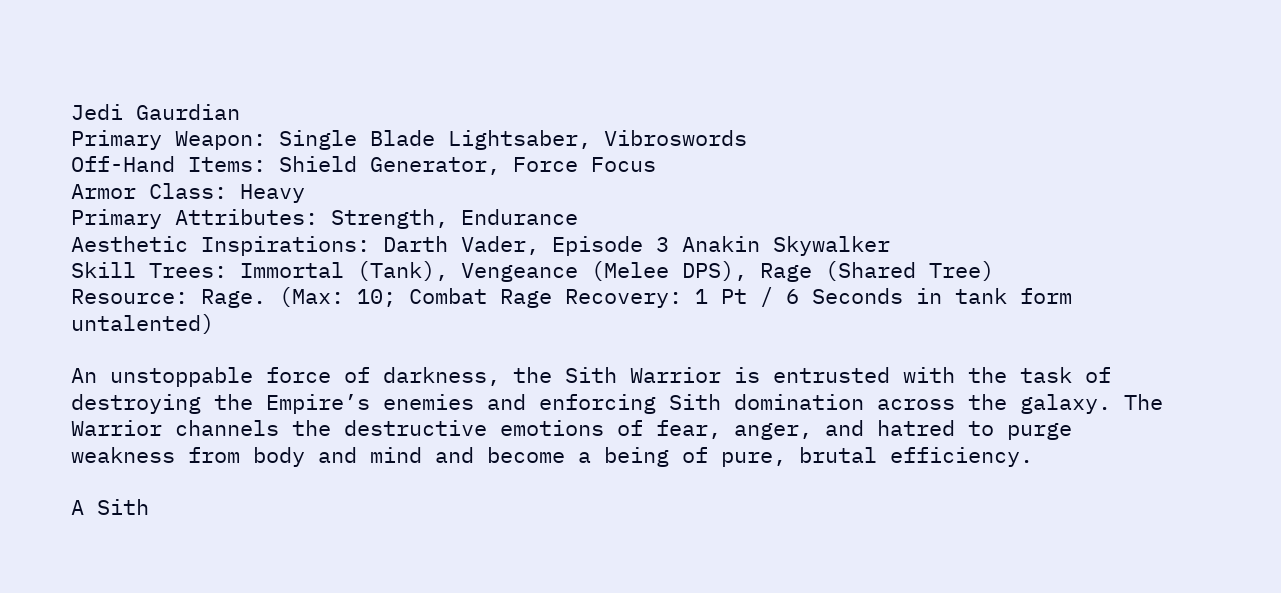Jedi Gaurdian
Primary Weapon: Single Blade Lightsaber, Vibroswords
Off-Hand Items: Shield Generator, Force Focus
Armor Class: Heavy
Primary Attributes: Strength, Endurance
Aesthetic Inspirations: Darth Vader, Episode 3 Anakin Skywalker
Skill Trees: Immortal (Tank), Vengeance (Melee DPS), Rage (Shared Tree)
Resource: Rage. (Max: 10; Combat Rage Recovery: 1 Pt / 6 Seconds in tank form untalented)

An unstoppable force of darkness, the Sith Warrior is entrusted with the task of destroying the Empire’s enemies and enforcing Sith domination across the galaxy. The Warrior channels the destructive emotions of fear, anger, and hatred to purge weakness from body and mind and become a being of pure, brutal efficiency.

A Sith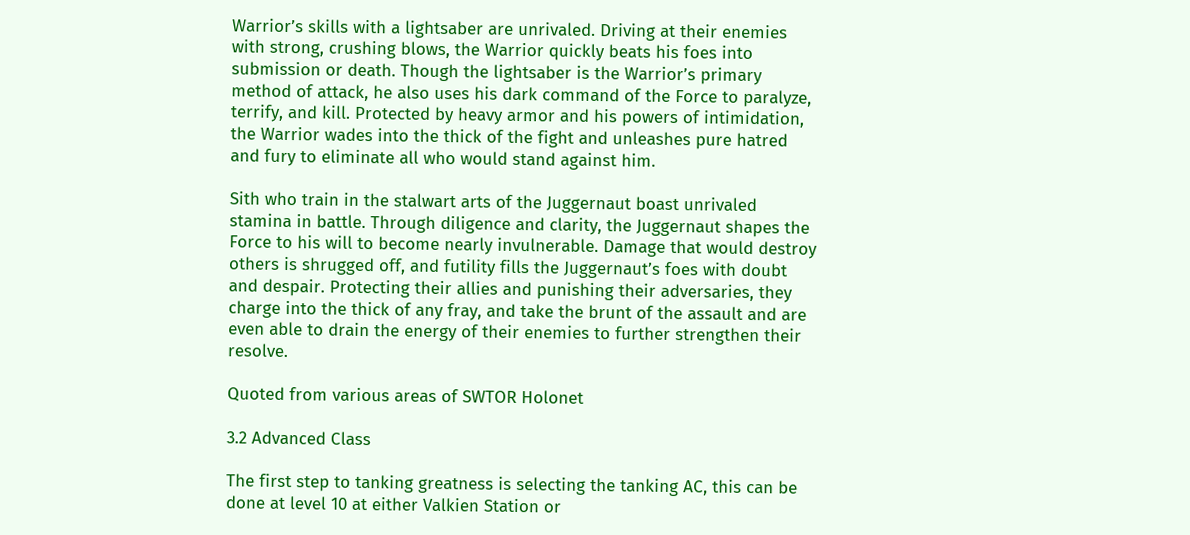Warrior’s skills with a lightsaber are unrivaled. Driving at their enemies with strong, crushing blows, the Warrior quickly beats his foes into submission or death. Though the lightsaber is the Warrior’s primary method of attack, he also uses his dark command of the Force to paralyze, terrify, and kill. Protected by heavy armor and his powers of intimidation, the Warrior wades into the thick of the fight and unleashes pure hatred and fury to eliminate all who would stand against him.

Sith who train in the stalwart arts of the Juggernaut boast unrivaled stamina in battle. Through diligence and clarity, the Juggernaut shapes the Force to his will to become nearly invulnerable. Damage that would destroy others is shrugged off, and futility fills the Juggernaut’s foes with doubt and despair. Protecting their allies and punishing their adversaries, they charge into the thick of any fray, and take the brunt of the assault and are even able to drain the energy of their enemies to further strengthen their resolve.

Quoted from various areas of SWTOR Holonet

3.2 Advanced Class

The first step to tanking greatness is selecting the tanking AC, this can be done at level 10 at either Valkien Station or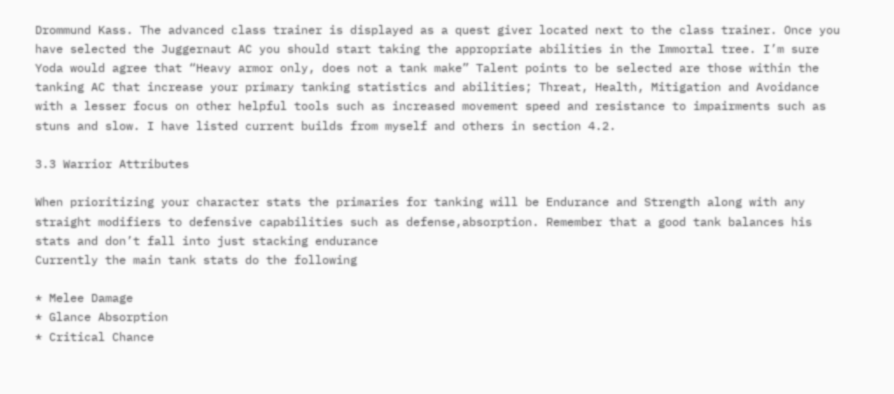Drommund Kass. The advanced class trainer is displayed as a quest giver located next to the class trainer. Once you have selected the Juggernaut AC you should start taking the appropriate abilities in the Immortal tree. I’m sure Yoda would agree that “Heavy armor only, does not a tank make” Talent points to be selected are those within the tanking AC that increase your primary tanking statistics and abilities; Threat, Health, Mitigation and Avoidance with a lesser focus on other helpful tools such as increased movement speed and resistance to impairments such as stuns and slow. I have listed current builds from myself and others in section 4.2.

3.3 Warrior Attributes

When prioritizing your character stats the primaries for tanking will be Endurance and Strength along with any straight modifiers to defensive capabilities such as defense,absorption. Remember that a good tank balances his stats and don’t fall into just stacking endurance
Currently the main tank stats do the following

* Melee Damage
* Glance Absorption
* Critical Chance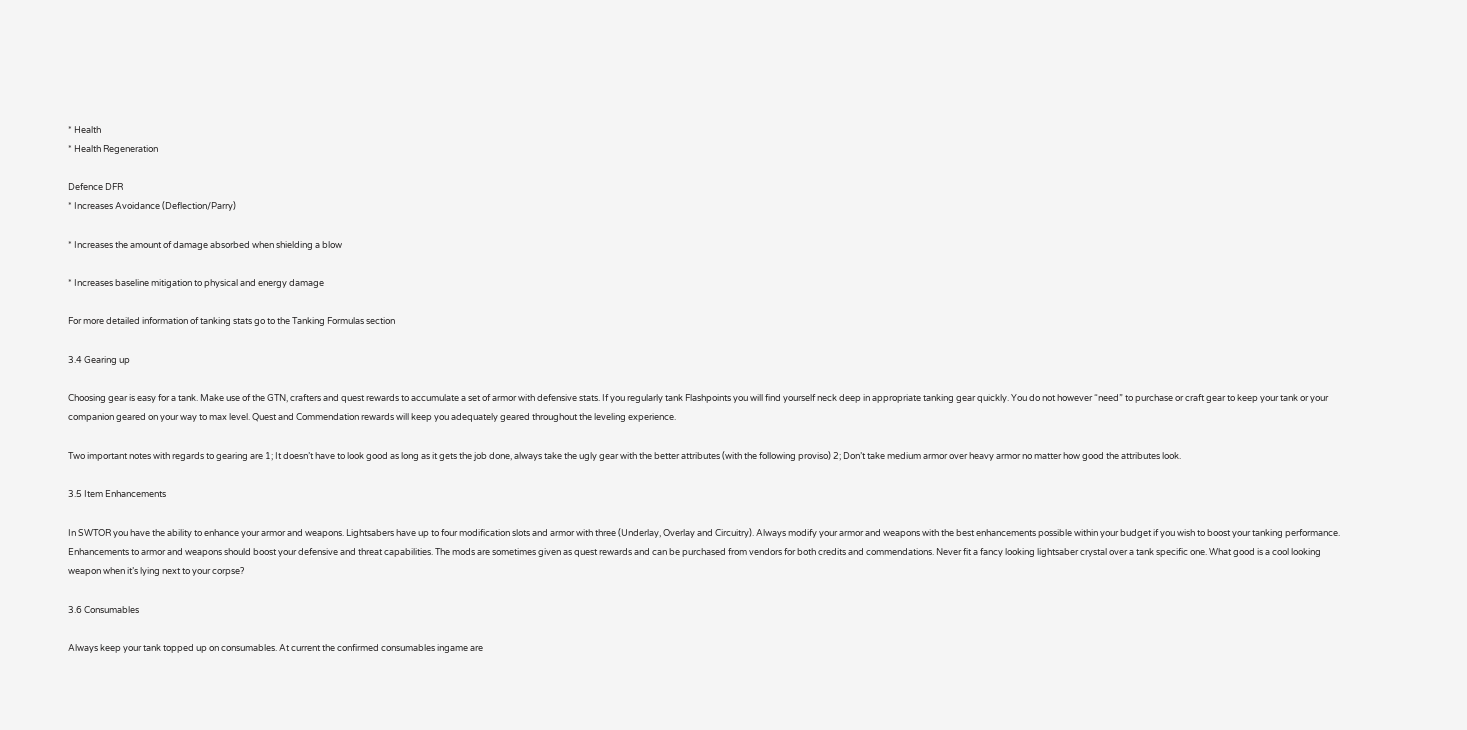* Health
* Health Regeneration

Defence DFR
* Increases Avoidance (Deflection/Parry)

* Increases the amount of damage absorbed when shielding a blow

* Increases baseline mitigation to physical and energy damage

For more detailed information of tanking stats go to the Tanking Formulas section

3.4 Gearing up

Choosing gear is easy for a tank. Make use of the GTN, crafters and quest rewards to accumulate a set of armor with defensive stats. If you regularly tank Flashpoints you will find yourself neck deep in appropriate tanking gear quickly. You do not however “need” to purchase or craft gear to keep your tank or your companion geared on your way to max level. Quest and Commendation rewards will keep you adequately geared throughout the leveling experience.

Two important notes with regards to gearing are 1; It doesn’t have to look good as long as it gets the job done, always take the ugly gear with the better attributes (with the following proviso) 2; Don’t take medium armor over heavy armor no matter how good the attributes look.

3.5 Item Enhancements

In SWTOR you have the ability to enhance your armor and weapons. Lightsabers have up to four modification slots and armor with three (Underlay, Overlay and Circuitry). Always modify your armor and weapons with the best enhancements possible within your budget if you wish to boost your tanking performance. Enhancements to armor and weapons should boost your defensive and threat capabilities. The mods are sometimes given as quest rewards and can be purchased from vendors for both credits and commendations. Never fit a fancy looking lightsaber crystal over a tank specific one. What good is a cool looking weapon when it’s lying next to your corpse?

3.6 Consumables

Always keep your tank topped up on consumables. At current the confirmed consumables ingame are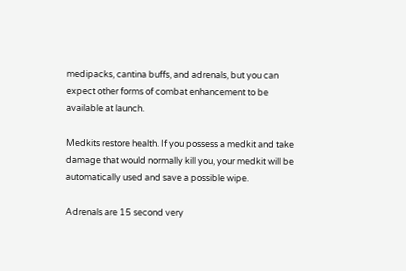medipacks, cantina buffs, and adrenals, but you can expect other forms of combat enhancement to be available at launch.

Medkits restore health. If you possess a medkit and take damage that would normally kill you, your medkit will be automatically used and save a possible wipe.

Adrenals are 15 second very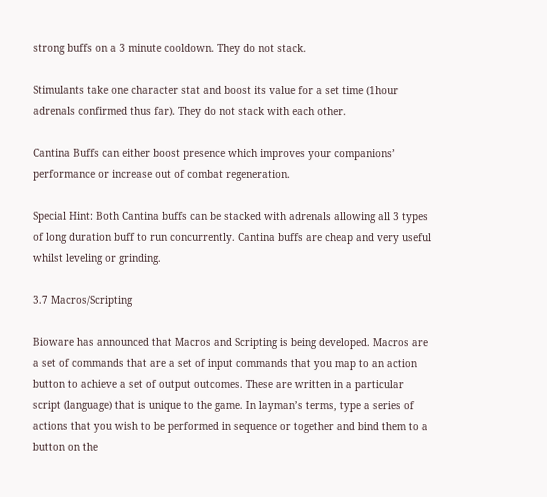strong buffs on a 3 minute cooldown. They do not stack.

Stimulants take one character stat and boost its value for a set time (1hour adrenals confirmed thus far). They do not stack with each other.

Cantina Buffs can either boost presence which improves your companions’ performance or increase out of combat regeneration.

Special Hint: Both Cantina buffs can be stacked with adrenals allowing all 3 types of long duration buff to run concurrently. Cantina buffs are cheap and very useful whilst leveling or grinding.

3.7 Macros/Scripting

Bioware has announced that Macros and Scripting is being developed. Macros are a set of commands that are a set of input commands that you map to an action button to achieve a set of output outcomes. These are written in a particular script (language) that is unique to the game. In layman’s terms, type a series of actions that you wish to be performed in sequence or together and bind them to a button on the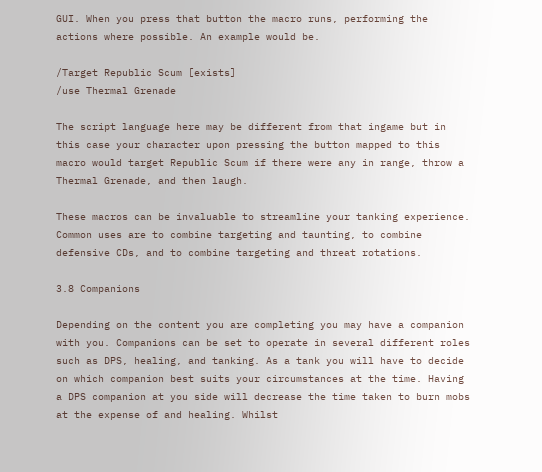GUI. When you press that button the macro runs, performing the actions where possible. An example would be.

/Target Republic Scum [exists]
/use Thermal Grenade

The script language here may be different from that ingame but in this case your character upon pressing the button mapped to this macro would target Republic Scum if there were any in range, throw a Thermal Grenade, and then laugh.

These macros can be invaluable to streamline your tanking experience. Common uses are to combine targeting and taunting, to combine defensive CDs, and to combine targeting and threat rotations.

3.8 Companions

Depending on the content you are completing you may have a companion with you. Companions can be set to operate in several different roles such as DPS, healing, and tanking. As a tank you will have to decide on which companion best suits your circumstances at the time. Having a DPS companion at you side will decrease the time taken to burn mobs at the expense of and healing. Whilst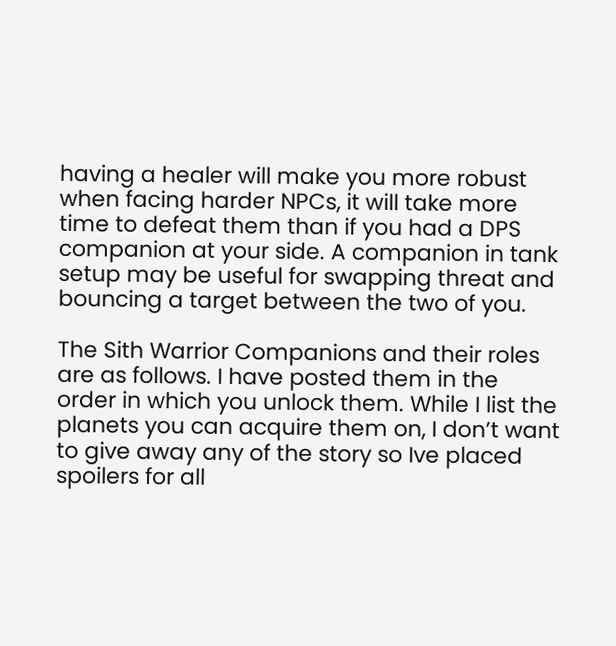having a healer will make you more robust when facing harder NPCs, it will take more time to defeat them than if you had a DPS companion at your side. A companion in tank setup may be useful for swapping threat and bouncing a target between the two of you.

The Sith Warrior Companions and their roles are as follows. I have posted them in the order in which you unlock them. While I list the planets you can acquire them on, I don’t want to give away any of the story so Ive placed spoilers for all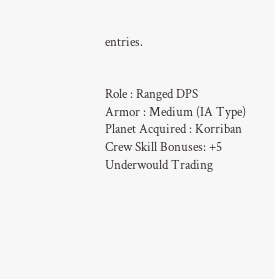entries.


Role : Ranged DPS
Armor : Medium (IA Type)
Planet Acquired : Korriban
Crew Skill Bonuses: +5 Underwould Trading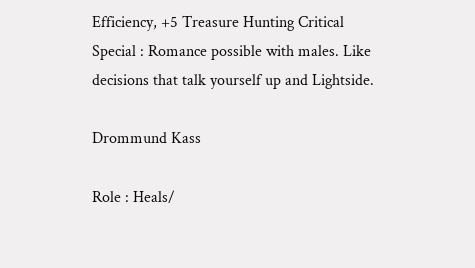Efficiency, +5 Treasure Hunting Critical
Special : Romance possible with males. Like decisions that talk yourself up and Lightside.

Drommund Kass

Role : Heals/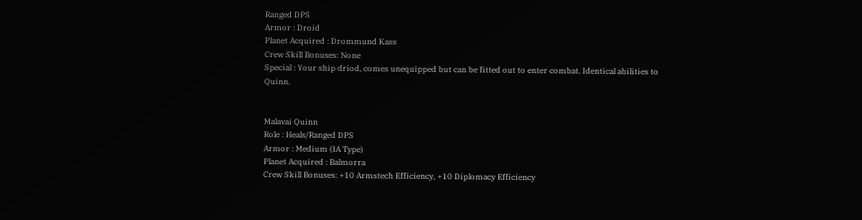Ranged DPS
Armor : Droid
Planet Acquired : Drommund Kass
Crew Skill Bonuses: None
Special : Your ship driod, comes unequipped but can be fitted out to enter combat. Identical abilities to Quinn.


Malavai Quinn
Role : Heals/Ranged DPS
Armor : Medium (IA Type)
Planet Acquired : Balmorra
Crew Skill Bonuses: +10 Armstech Efficiency, +10 Diplomacy Efficiency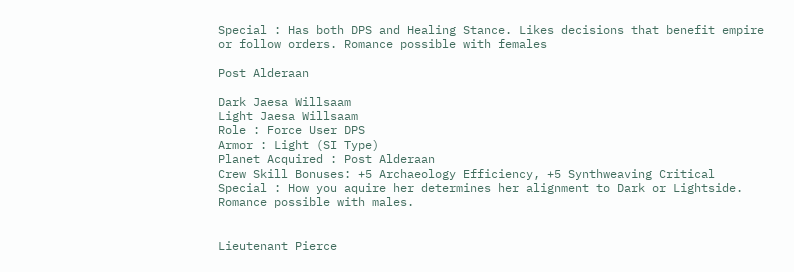Special : Has both DPS and Healing Stance. Likes decisions that benefit empire or follow orders. Romance possible with females

Post Alderaan

Dark Jaesa Willsaam
Light Jaesa Willsaam
Role : Force User DPS
Armor : Light (SI Type)
Planet Acquired : Post Alderaan
Crew Skill Bonuses: +5 Archaeology Efficiency, +5 Synthweaving Critical
Special : How you aquire her determines her alignment to Dark or Lightside. Romance possible with males.


Lieutenant Pierce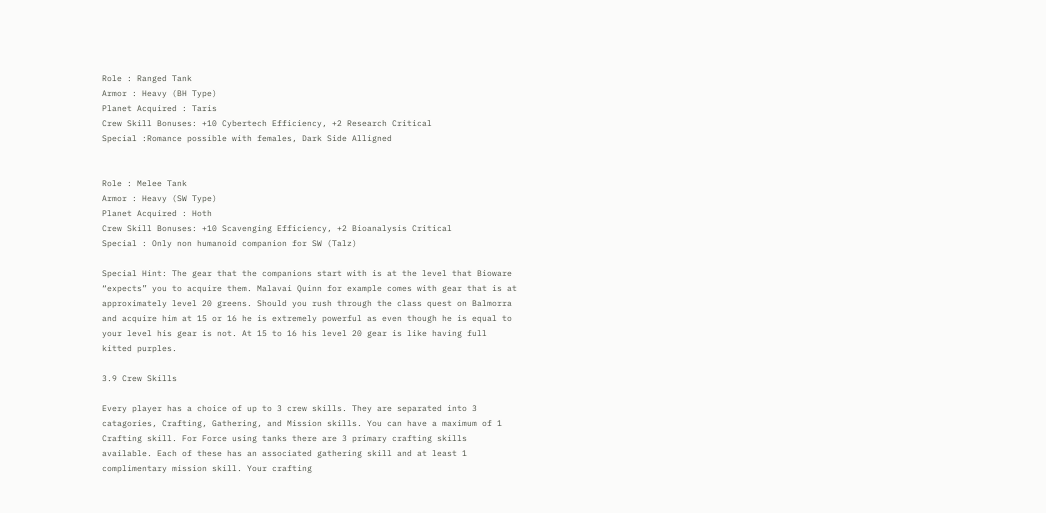Role : Ranged Tank
Armor : Heavy (BH Type)
Planet Acquired : Taris
Crew Skill Bonuses: +10 Cybertech Efficiency, +2 Research Critical
Special :Romance possible with females, Dark Side Alligned


Role : Melee Tank
Armor : Heavy (SW Type)
Planet Acquired : Hoth
Crew Skill Bonuses: +10 Scavenging Efficiency, +2 Bioanalysis Critical
Special : Only non humanoid companion for SW (Talz)

Special Hint: The gear that the companions start with is at the level that Bioware “expects” you to acquire them. Malavai Quinn for example comes with gear that is at approximately level 20 greens. Should you rush through the class quest on Balmorra and acquire him at 15 or 16 he is extremely powerful as even though he is equal to your level his gear is not. At 15 to 16 his level 20 gear is like having full kitted purples.

3.9 Crew Skills

Every player has a choice of up to 3 crew skills. They are separated into 3 catagories, Crafting, Gathering, and Mission skills. You can have a maximum of 1 Crafting skill. For Force using tanks there are 3 primary crafting skills available. Each of these has an associated gathering skill and at least 1 complimentary mission skill. Your crafting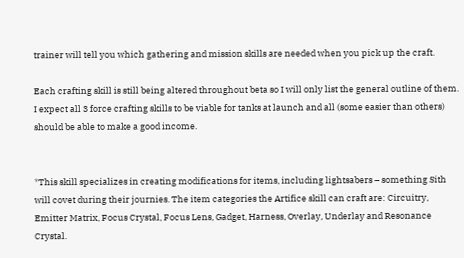trainer will tell you which gathering and mission skills are needed when you pick up the craft.

Each crafting skill is still being altered throughout beta so I will only list the general outline of them. I expect all 3 force crafting skills to be viable for tanks at launch and all (some easier than others) should be able to make a good income.


*This skill specializes in creating modifications for items, including lightsabers – something Sith will covet during their journies. The item categories the Artifice skill can craft are: Circuitry, Emitter Matrix, Focus Crystal, Focus Lens, Gadget, Harness, Overlay, Underlay and Resonance Crystal.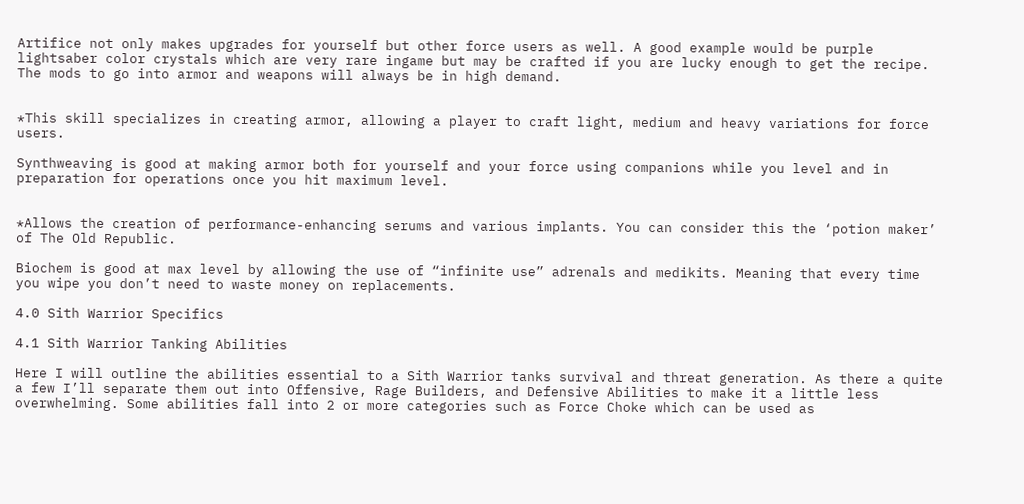Artifice not only makes upgrades for yourself but other force users as well. A good example would be purple lightsaber color crystals which are very rare ingame but may be crafted if you are lucky enough to get the recipe. The mods to go into armor and weapons will always be in high demand.


*This skill specializes in creating armor, allowing a player to craft light, medium and heavy variations for force users.

Synthweaving is good at making armor both for yourself and your force using companions while you level and in preparation for operations once you hit maximum level.


*Allows the creation of performance-enhancing serums and various implants. You can consider this the ‘potion maker’ of The Old Republic.

Biochem is good at max level by allowing the use of “infinite use” adrenals and medikits. Meaning that every time you wipe you don’t need to waste money on replacements.

4.0 Sith Warrior Specifics

4.1 Sith Warrior Tanking Abilities

Here I will outline the abilities essential to a Sith Warrior tanks survival and threat generation. As there a quite a few I’ll separate them out into Offensive, Rage Builders, and Defensive Abilities to make it a little less overwhelming. Some abilities fall into 2 or more categories such as Force Choke which can be used as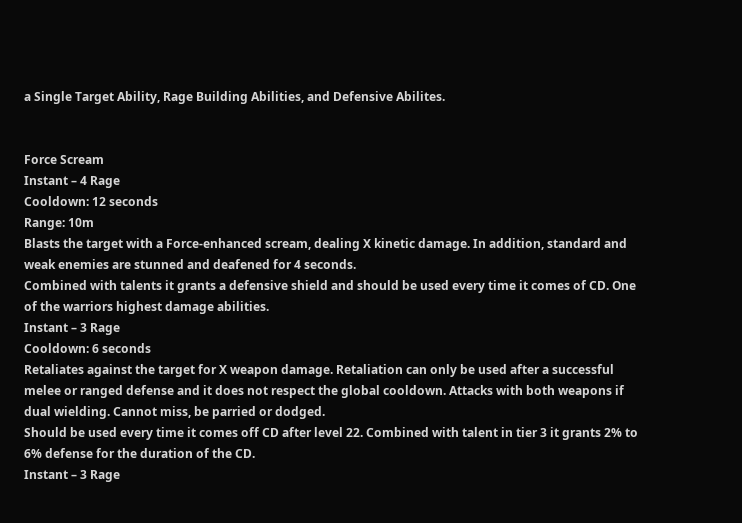a Single Target Ability, Rage Building Abilities, and Defensive Abilites.


Force Scream
Instant – 4 Rage
Cooldown: 12 seconds
Range: 10m
Blasts the target with a Force-enhanced scream, dealing X kinetic damage. In addition, standard and weak enemies are stunned and deafened for 4 seconds.
Combined with talents it grants a defensive shield and should be used every time it comes of CD. One of the warriors highest damage abilities.
Instant – 3 Rage
Cooldown: 6 seconds
Retaliates against the target for X weapon damage. Retaliation can only be used after a successful melee or ranged defense and it does not respect the global cooldown. Attacks with both weapons if dual wielding. Cannot miss, be parried or dodged.
Should be used every time it comes off CD after level 22. Combined with talent in tier 3 it grants 2% to 6% defense for the duration of the CD.
Instant – 3 Rage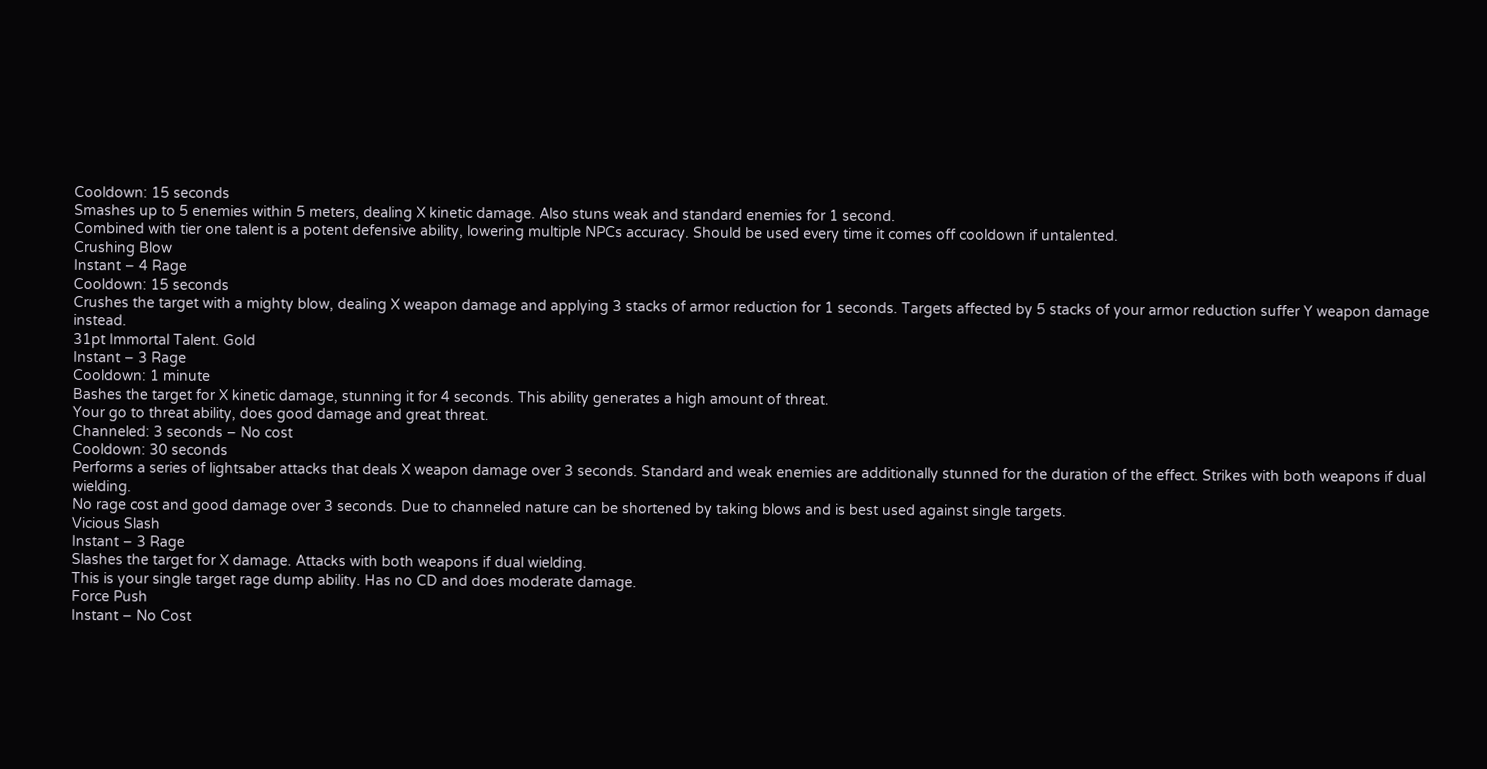Cooldown: 15 seconds
Smashes up to 5 enemies within 5 meters, dealing X kinetic damage. Also stuns weak and standard enemies for 1 second.
Combined with tier one talent is a potent defensive ability, lowering multiple NPCs accuracy. Should be used every time it comes off cooldown if untalented.
Crushing Blow
Instant – 4 Rage
Cooldown: 15 seconds
Crushes the target with a mighty blow, dealing X weapon damage and applying 3 stacks of armor reduction for 1 seconds. Targets affected by 5 stacks of your armor reduction suffer Y weapon damage instead.
31pt Immortal Talent. Gold
Instant – 3 Rage
Cooldown: 1 minute
Bashes the target for X kinetic damage, stunning it for 4 seconds. This ability generates a high amount of threat.
Your go to threat ability, does good damage and great threat.
Channeled: 3 seconds – No cost
Cooldown: 30 seconds
Performs a series of lightsaber attacks that deals X weapon damage over 3 seconds. Standard and weak enemies are additionally stunned for the duration of the effect. Strikes with both weapons if dual wielding.
No rage cost and good damage over 3 seconds. Due to channeled nature can be shortened by taking blows and is best used against single targets.
Vicious Slash
Instant – 3 Rage
Slashes the target for X damage. Attacks with both weapons if dual wielding.
This is your single target rage dump ability. Has no CD and does moderate damage.
Force Push
Instant – No Cost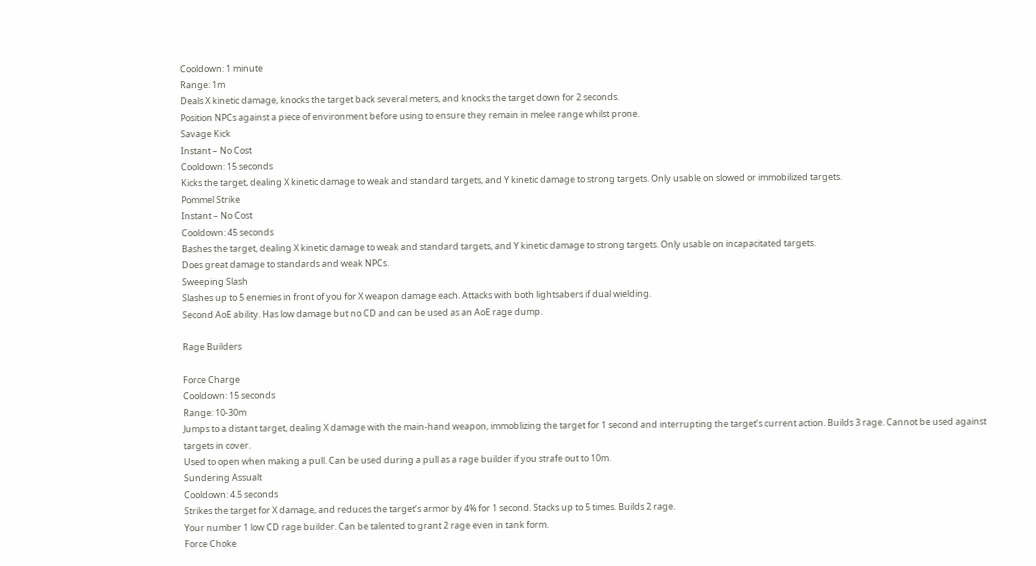Cooldown: 1 minute
Range: 1m
Deals X kinetic damage, knocks the target back several meters, and knocks the target down for 2 seconds.
Position NPCs against a piece of environment before using to ensure they remain in melee range whilst prone.
Savage Kick
Instant – No Cost
Cooldown: 15 seconds
Kicks the target, dealing X kinetic damage to weak and standard targets, and Y kinetic damage to strong targets. Only usable on slowed or immobilized targets.
Pommel Strike
Instant – No Cost
Cooldown: 45 seconds
Bashes the target, dealing X kinetic damage to weak and standard targets, and Y kinetic damage to strong targets. Only usable on incapacitated targets.
Does great damage to standards and weak NPCs.
Sweeping Slash
Slashes up to 5 enemies in front of you for X weapon damage each. Attacks with both lightsabers if dual wielding.
Second AoE ability. Has low damage but no CD and can be used as an AoE rage dump.

Rage Builders

Force Charge
Cooldown: 15 seconds
Range: 10-30m
Jumps to a distant target, dealing X damage with the main-hand weapon, immoblizing the target for 1 second and interrupting the target’s current action. Builds 3 rage. Cannot be used against targets in cover.
Used to open when making a pull. Can be used during a pull as a rage builder if you strafe out to 10m.
Sundering Assualt
Cooldown: 4.5 seconds
Strikes the target for X damage, and reduces the target’s armor by 4% for 1 second. Stacks up to 5 times. Builds 2 rage.
Your number 1 low CD rage builder. Can be talented to grant 2 rage even in tank form.
Force Choke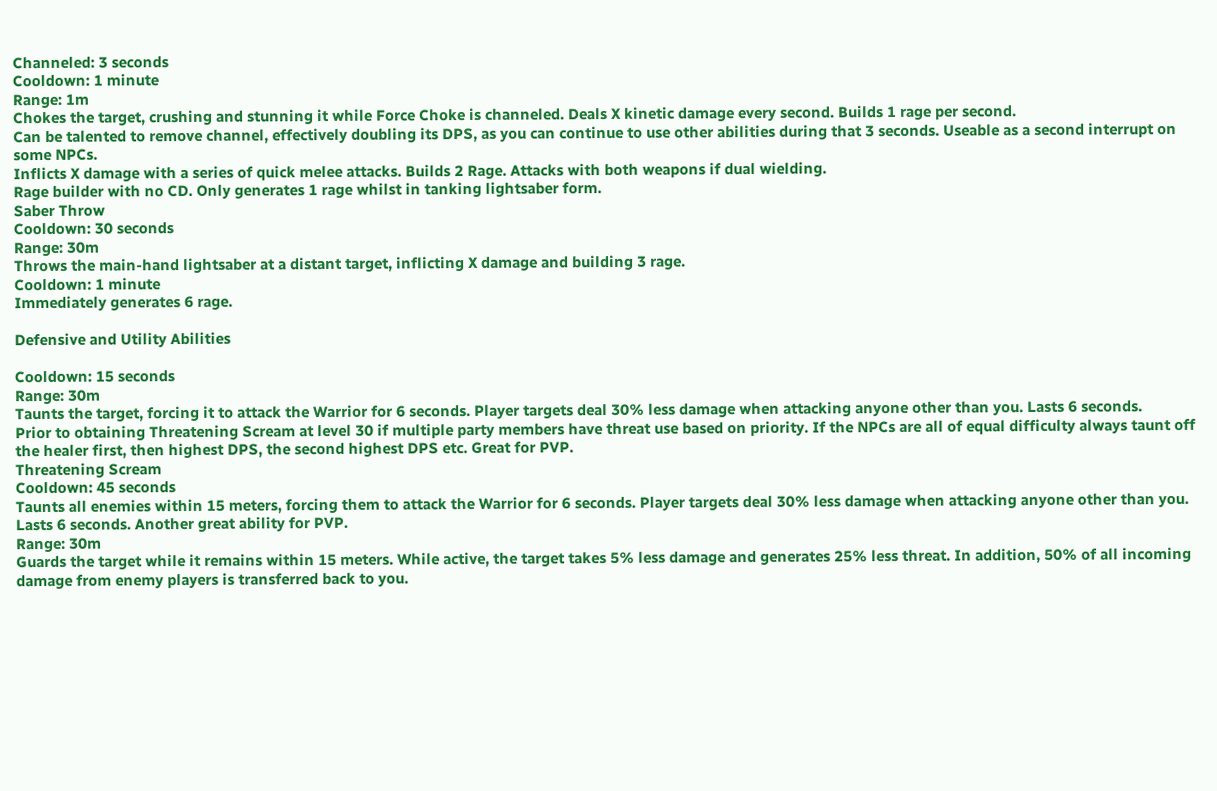Channeled: 3 seconds
Cooldown: 1 minute
Range: 1m
Chokes the target, crushing and stunning it while Force Choke is channeled. Deals X kinetic damage every second. Builds 1 rage per second.
Can be talented to remove channel, effectively doubling its DPS, as you can continue to use other abilities during that 3 seconds. Useable as a second interrupt on some NPCs.
Inflicts X damage with a series of quick melee attacks. Builds 2 Rage. Attacks with both weapons if dual wielding.
Rage builder with no CD. Only generates 1 rage whilst in tanking lightsaber form.
Saber Throw
Cooldown: 30 seconds
Range: 30m
Throws the main-hand lightsaber at a distant target, inflicting X damage and building 3 rage.
Cooldown: 1 minute
Immediately generates 6 rage.

Defensive and Utility Abilities

Cooldown: 15 seconds
Range: 30m
Taunts the target, forcing it to attack the Warrior for 6 seconds. Player targets deal 30% less damage when attacking anyone other than you. Lasts 6 seconds.
Prior to obtaining Threatening Scream at level 30 if multiple party members have threat use based on priority. If the NPCs are all of equal difficulty always taunt off the healer first, then highest DPS, the second highest DPS etc. Great for PVP.
Threatening Scream
Cooldown: 45 seconds
Taunts all enemies within 15 meters, forcing them to attack the Warrior for 6 seconds. Player targets deal 30% less damage when attacking anyone other than you. Lasts 6 seconds. Another great ability for PVP.
Range: 30m
Guards the target while it remains within 15 meters. While active, the target takes 5% less damage and generates 25% less threat. In addition, 50% of all incoming damage from enemy players is transferred back to you.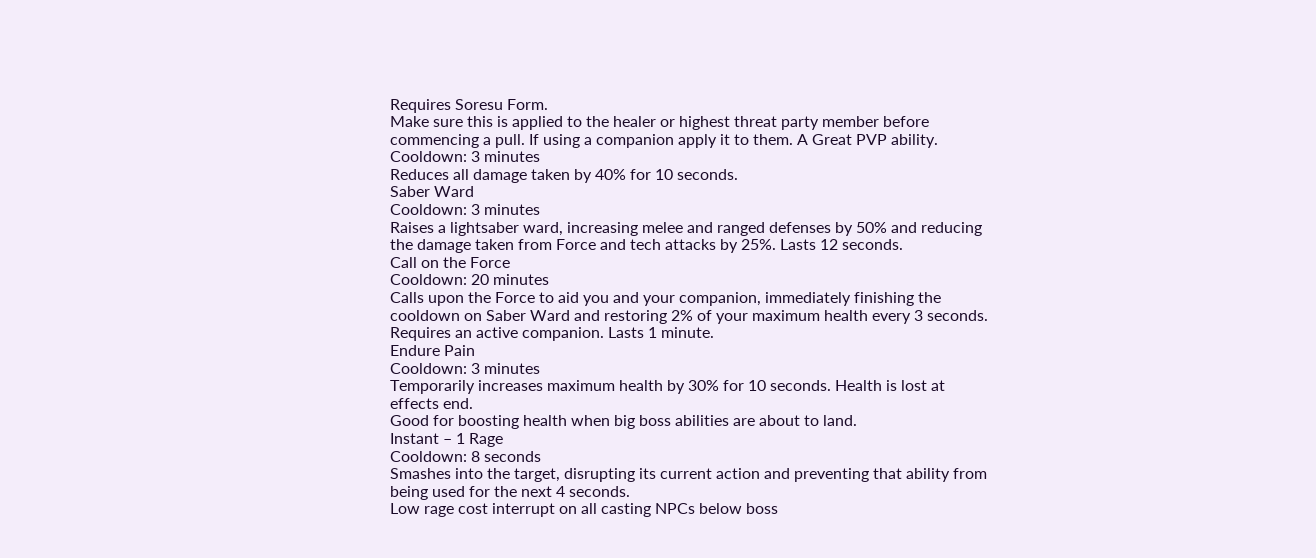Requires Soresu Form.
Make sure this is applied to the healer or highest threat party member before commencing a pull. If using a companion apply it to them. A Great PVP ability.
Cooldown: 3 minutes
Reduces all damage taken by 40% for 10 seconds.
Saber Ward
Cooldown: 3 minutes
Raises a lightsaber ward, increasing melee and ranged defenses by 50% and reducing the damage taken from Force and tech attacks by 25%. Lasts 12 seconds.
Call on the Force
Cooldown: 20 minutes
Calls upon the Force to aid you and your companion, immediately finishing the cooldown on Saber Ward and restoring 2% of your maximum health every 3 seconds. Requires an active companion. Lasts 1 minute.
Endure Pain
Cooldown: 3 minutes
Temporarily increases maximum health by 30% for 10 seconds. Health is lost at effects end.
Good for boosting health when big boss abilities are about to land.
Instant – 1 Rage
Cooldown: 8 seconds
Smashes into the target, disrupting its current action and preventing that ability from being used for the next 4 seconds.
Low rage cost interrupt on all casting NPCs below boss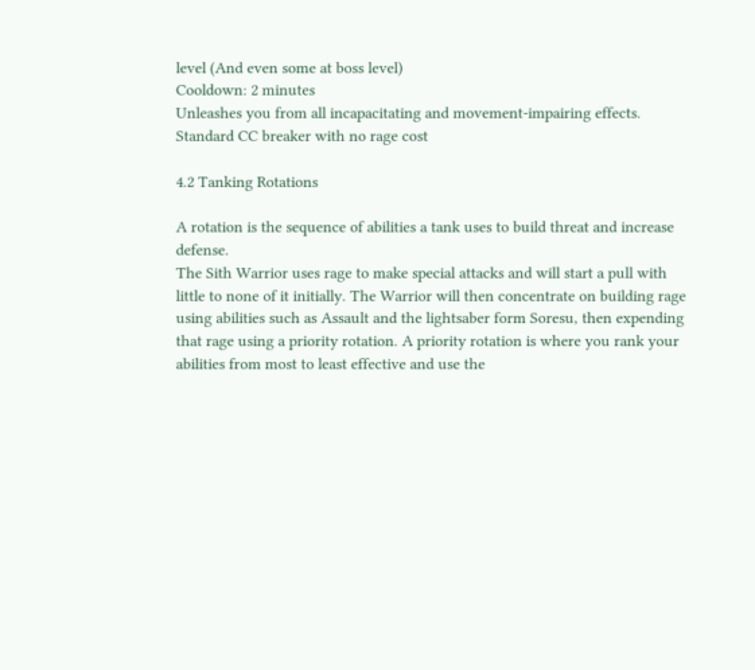level (And even some at boss level)
Cooldown: 2 minutes
Unleashes you from all incapacitating and movement-impairing effects.
Standard CC breaker with no rage cost

4.2 Tanking Rotations

A rotation is the sequence of abilities a tank uses to build threat and increase defense.
The Sith Warrior uses rage to make special attacks and will start a pull with little to none of it initially. The Warrior will then concentrate on building rage using abilities such as Assault and the lightsaber form Soresu, then expending that rage using a priority rotation. A priority rotation is where you rank your abilities from most to least effective and use the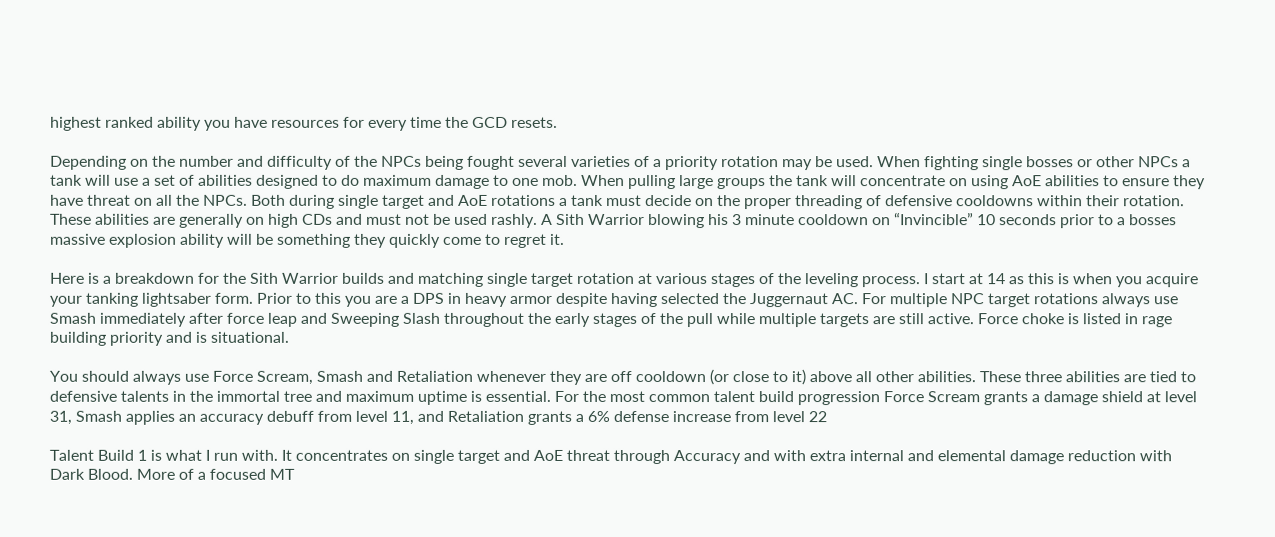highest ranked ability you have resources for every time the GCD resets.

Depending on the number and difficulty of the NPCs being fought several varieties of a priority rotation may be used. When fighting single bosses or other NPCs a tank will use a set of abilities designed to do maximum damage to one mob. When pulling large groups the tank will concentrate on using AoE abilities to ensure they have threat on all the NPCs. Both during single target and AoE rotations a tank must decide on the proper threading of defensive cooldowns within their rotation. These abilities are generally on high CDs and must not be used rashly. A Sith Warrior blowing his 3 minute cooldown on “Invincible” 10 seconds prior to a bosses massive explosion ability will be something they quickly come to regret it.

Here is a breakdown for the Sith Warrior builds and matching single target rotation at various stages of the leveling process. I start at 14 as this is when you acquire your tanking lightsaber form. Prior to this you are a DPS in heavy armor despite having selected the Juggernaut AC. For multiple NPC target rotations always use Smash immediately after force leap and Sweeping Slash throughout the early stages of the pull while multiple targets are still active. Force choke is listed in rage building priority and is situational.

You should always use Force Scream, Smash and Retaliation whenever they are off cooldown (or close to it) above all other abilities. These three abilities are tied to defensive talents in the immortal tree and maximum uptime is essential. For the most common talent build progression Force Scream grants a damage shield at level 31, Smash applies an accuracy debuff from level 11, and Retaliation grants a 6% defense increase from level 22

Talent Build 1 is what I run with. It concentrates on single target and AoE threat through Accuracy and with extra internal and elemental damage reduction with Dark Blood. More of a focused MT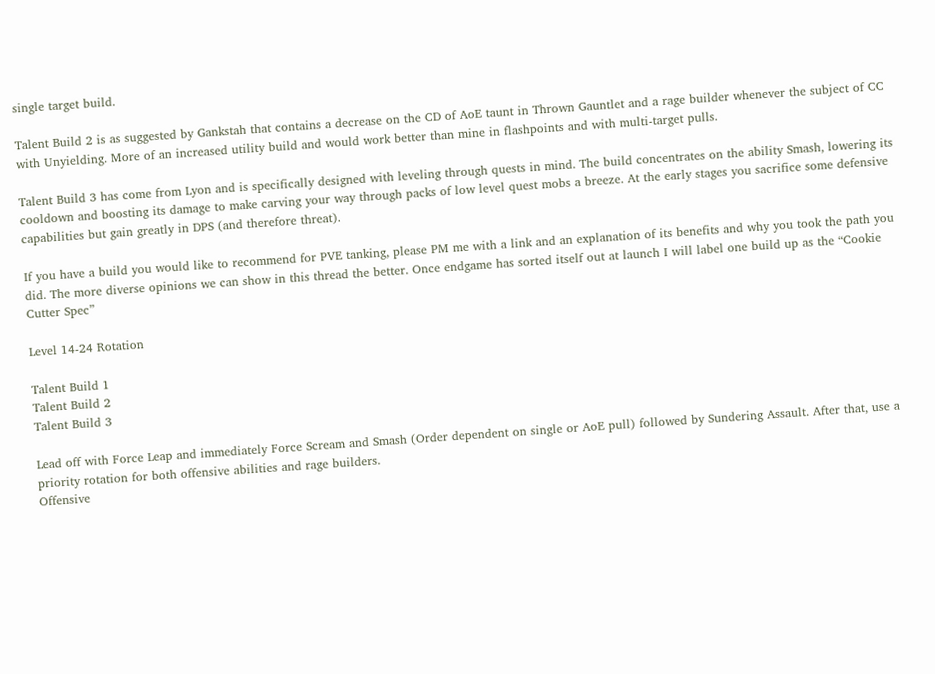single target build.

Talent Build 2 is as suggested by Gankstah that contains a decrease on the CD of AoE taunt in Thrown Gauntlet and a rage builder whenever the subject of CC with Unyielding. More of an increased utility build and would work better than mine in flashpoints and with multi-target pulls.

Talent Build 3 has come from Lyon and is specifically designed with leveling through quests in mind. The build concentrates on the ability Smash, lowering its cooldown and boosting its damage to make carving your way through packs of low level quest mobs a breeze. At the early stages you sacrifice some defensive capabilities but gain greatly in DPS (and therefore threat).

If you have a build you would like to recommend for PVE tanking, please PM me with a link and an explanation of its benefits and why you took the path you did. The more diverse opinions we can show in this thread the better. Once endgame has sorted itself out at launch I will label one build up as the “Cookie Cutter Spec”

Level 14-24 Rotation

Talent Build 1
Talent Build 2
Talent Build 3

Lead off with Force Leap and immediately Force Scream and Smash (Order dependent on single or AoE pull) followed by Sundering Assault. After that, use a priority rotation for both offensive abilities and rage builders.
Offensive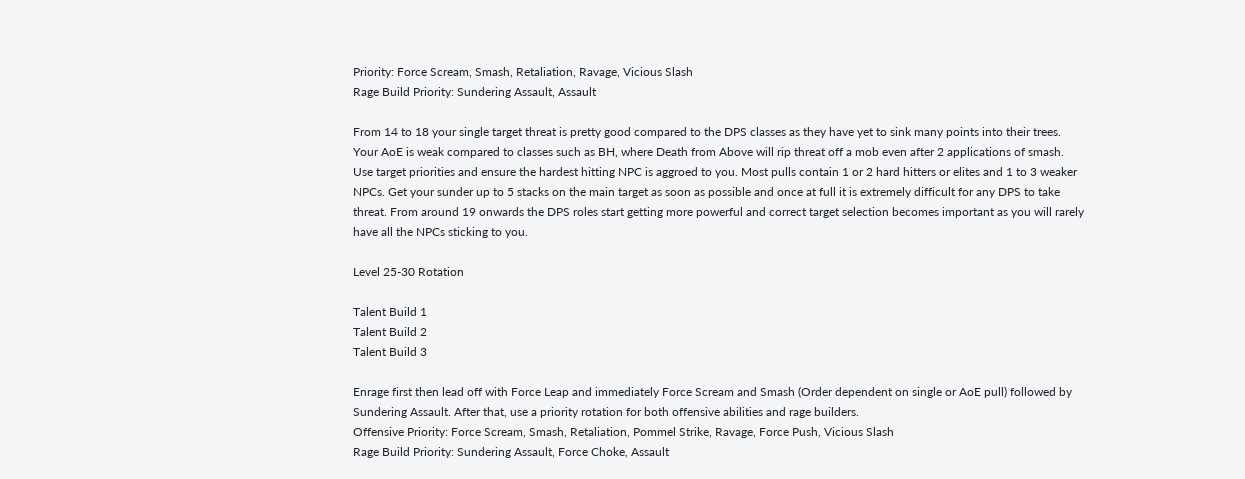Priority: Force Scream, Smash, Retaliation, Ravage, Vicious Slash
Rage Build Priority: Sundering Assault, Assault

From 14 to 18 your single target threat is pretty good compared to the DPS classes as they have yet to sink many points into their trees. Your AoE is weak compared to classes such as BH, where Death from Above will rip threat off a mob even after 2 applications of smash. Use target priorities and ensure the hardest hitting NPC is aggroed to you. Most pulls contain 1 or 2 hard hitters or elites and 1 to 3 weaker NPCs. Get your sunder up to 5 stacks on the main target as soon as possible and once at full it is extremely difficult for any DPS to take threat. From around 19 onwards the DPS roles start getting more powerful and correct target selection becomes important as you will rarely have all the NPCs sticking to you.

Level 25-30 Rotation

Talent Build 1
Talent Build 2
Talent Build 3

Enrage first then lead off with Force Leap and immediately Force Scream and Smash (Order dependent on single or AoE pull) followed by Sundering Assault. After that, use a priority rotation for both offensive abilities and rage builders.
Offensive Priority: Force Scream, Smash, Retaliation, Pommel Strike, Ravage, Force Push, Vicious Slash
Rage Build Priority: Sundering Assault, Force Choke, Assault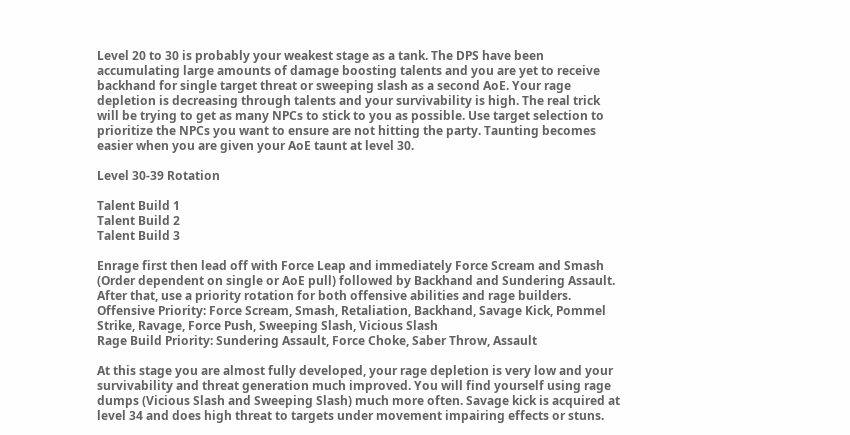Level 20 to 30 is probably your weakest stage as a tank. The DPS have been accumulating large amounts of damage boosting talents and you are yet to receive backhand for single target threat or sweeping slash as a second AoE. Your rage depletion is decreasing through talents and your survivability is high. The real trick will be trying to get as many NPCs to stick to you as possible. Use target selection to prioritize the NPCs you want to ensure are not hitting the party. Taunting becomes easier when you are given your AoE taunt at level 30.

Level 30-39 Rotation

Talent Build 1
Talent Build 2
Talent Build 3

Enrage first then lead off with Force Leap and immediately Force Scream and Smash (Order dependent on single or AoE pull) followed by Backhand and Sundering Assault. After that, use a priority rotation for both offensive abilities and rage builders.
Offensive Priority: Force Scream, Smash, Retaliation, Backhand, Savage Kick, Pommel Strike, Ravage, Force Push, Sweeping Slash, Vicious Slash
Rage Build Priority: Sundering Assault, Force Choke, Saber Throw, Assault

At this stage you are almost fully developed, your rage depletion is very low and your survivability and threat generation much improved. You will find yourself using rage dumps (Vicious Slash and Sweeping Slash) much more often. Savage kick is acquired at level 34 and does high threat to targets under movement impairing effects or stuns.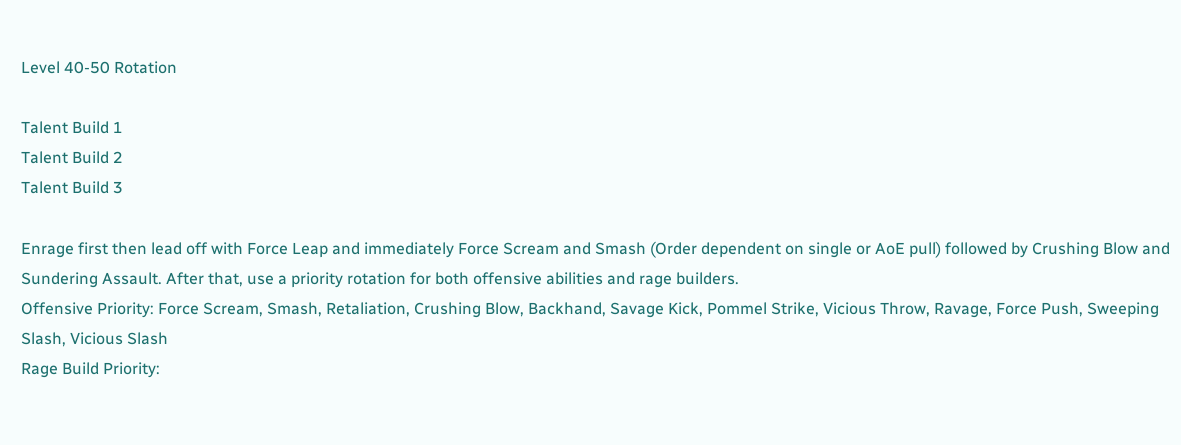Level 40-50 Rotation

Talent Build 1
Talent Build 2
Talent Build 3

Enrage first then lead off with Force Leap and immediately Force Scream and Smash (Order dependent on single or AoE pull) followed by Crushing Blow and Sundering Assault. After that, use a priority rotation for both offensive abilities and rage builders.
Offensive Priority: Force Scream, Smash, Retaliation, Crushing Blow, Backhand, Savage Kick, Pommel Strike, Vicious Throw, Ravage, Force Push, Sweeping Slash, Vicious Slash
Rage Build Priority: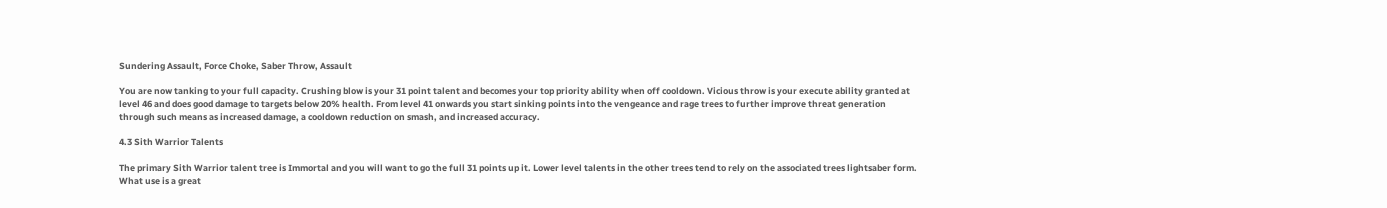Sundering Assault, Force Choke, Saber Throw, Assault

You are now tanking to your full capacity. Crushing blow is your 31 point talent and becomes your top priority ability when off cooldown. Vicious throw is your execute ability granted at level 46 and does good damage to targets below 20% health. From level 41 onwards you start sinking points into the vengeance and rage trees to further improve threat generation through such means as increased damage, a cooldown reduction on smash, and increased accuracy.

4.3 Sith Warrior Talents

The primary Sith Warrior talent tree is Immortal and you will want to go the full 31 points up it. Lower level talents in the other trees tend to rely on the associated trees lightsaber form. What use is a great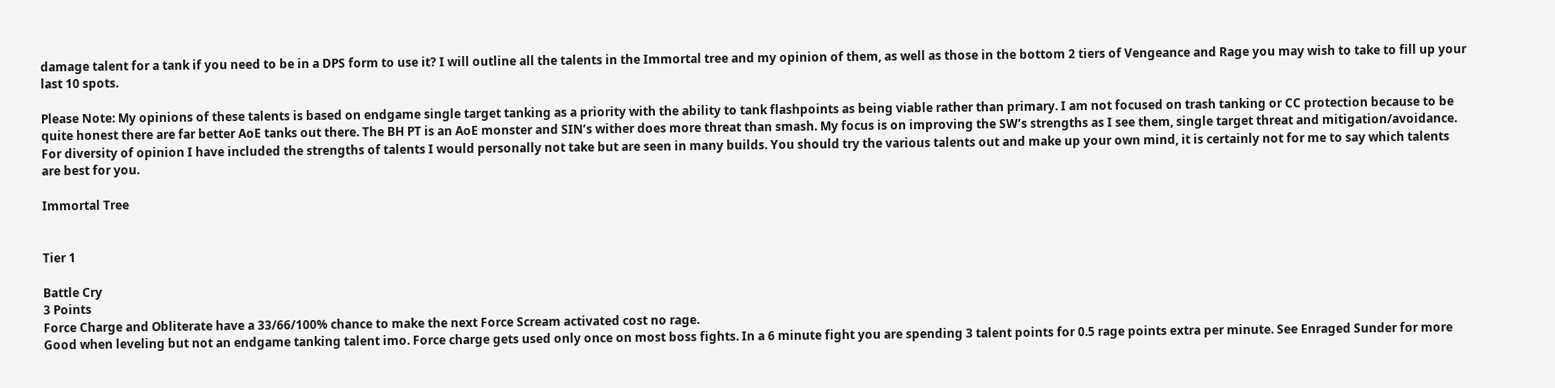damage talent for a tank if you need to be in a DPS form to use it? I will outline all the talents in the Immortal tree and my opinion of them, as well as those in the bottom 2 tiers of Vengeance and Rage you may wish to take to fill up your last 10 spots.

Please Note: My opinions of these talents is based on endgame single target tanking as a priority with the ability to tank flashpoints as being viable rather than primary. I am not focused on trash tanking or CC protection because to be quite honest there are far better AoE tanks out there. The BH PT is an AoE monster and SIN’s wither does more threat than smash. My focus is on improving the SW’s strengths as I see them, single target threat and mitigation/avoidance. For diversity of opinion I have included the strengths of talents I would personally not take but are seen in many builds. You should try the various talents out and make up your own mind, it is certainly not for me to say which talents are best for you.

Immortal Tree


Tier 1

Battle Cry
3 Points
Force Charge and Obliterate have a 33/66/100% chance to make the next Force Scream activated cost no rage.
Good when leveling but not an endgame tanking talent imo. Force charge gets used only once on most boss fights. In a 6 minute fight you are spending 3 talent points for 0.5 rage points extra per minute. See Enraged Sunder for more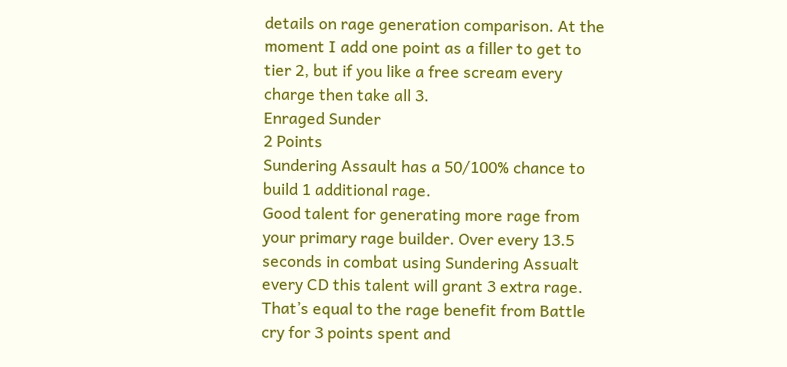details on rage generation comparison. At the moment I add one point as a filler to get to tier 2, but if you like a free scream every charge then take all 3.
Enraged Sunder
2 Points
Sundering Assault has a 50/100% chance to build 1 additional rage.
Good talent for generating more rage from your primary rage builder. Over every 13.5 seconds in combat using Sundering Assualt every CD this talent will grant 3 extra rage. That’s equal to the rage benefit from Battle cry for 3 points spent and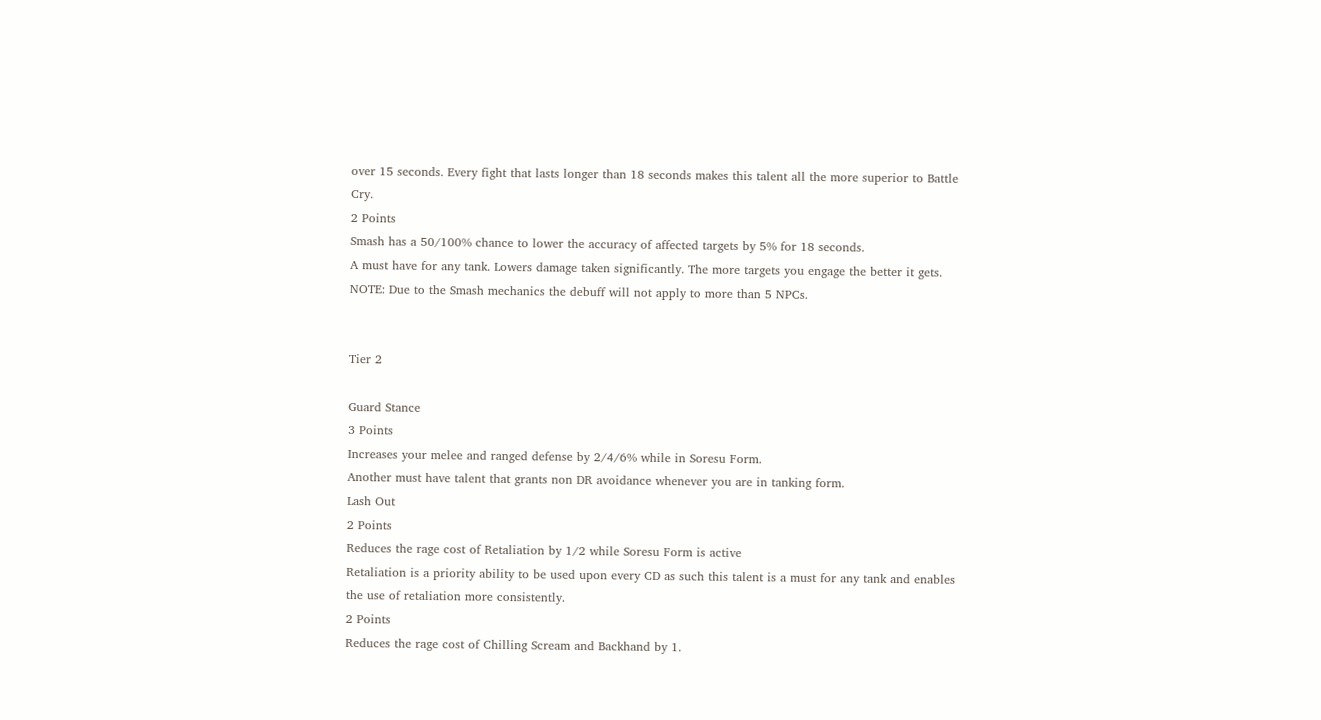over 15 seconds. Every fight that lasts longer than 18 seconds makes this talent all the more superior to Battle Cry.
2 Points
Smash has a 50/100% chance to lower the accuracy of affected targets by 5% for 18 seconds.
A must have for any tank. Lowers damage taken significantly. The more targets you engage the better it gets. NOTE: Due to the Smash mechanics the debuff will not apply to more than 5 NPCs.


Tier 2

Guard Stance
3 Points
Increases your melee and ranged defense by 2/4/6% while in Soresu Form.
Another must have talent that grants non DR avoidance whenever you are in tanking form.
Lash Out
2 Points
Reduces the rage cost of Retaliation by 1/2 while Soresu Form is active
Retaliation is a priority ability to be used upon every CD as such this talent is a must for any tank and enables the use of retaliation more consistently.
2 Points
Reduces the rage cost of Chilling Scream and Backhand by 1.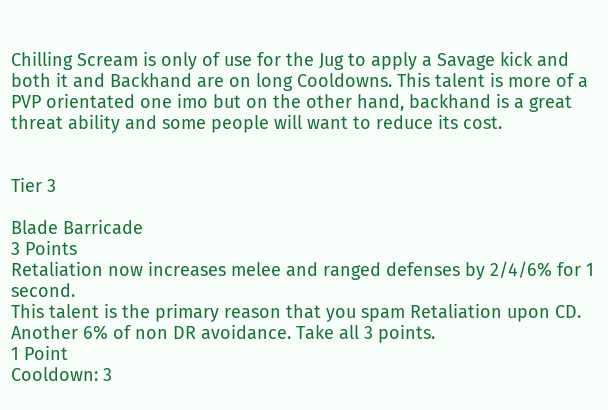Chilling Scream is only of use for the Jug to apply a Savage kick and both it and Backhand are on long Cooldowns. This talent is more of a PVP orientated one imo but on the other hand, backhand is a great threat ability and some people will want to reduce its cost.


Tier 3

Blade Barricade
3 Points
Retaliation now increases melee and ranged defenses by 2/4/6% for 1 second.
This talent is the primary reason that you spam Retaliation upon CD. Another 6% of non DR avoidance. Take all 3 points.
1 Point
Cooldown: 3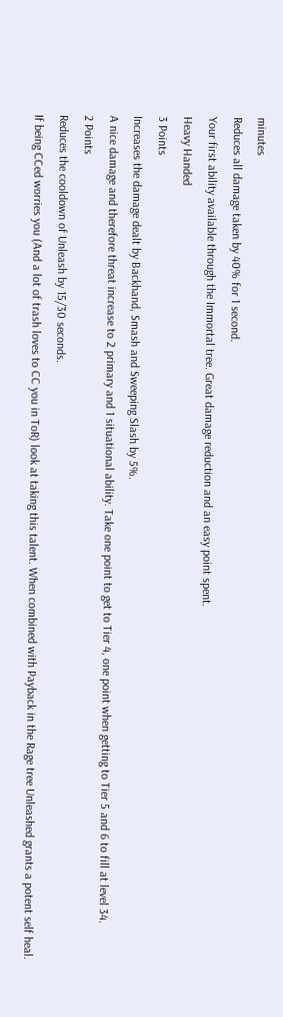minutes
Reduces all damage taken by 40% for 1 second.
Your first ability available through the Immortal tree. Great damage reduction and an easy point spent.
Heavy Handed
3 Points
Increases the damage dealt by Backhand, Smash and Sweeping Slash by 5%.
A nice damage and therefore threat increase to 2 primary and 1 situational ability. Take one point to get to Tier 4, one point when getting to Tier 5 and 6 to fill at level 34.
2 Points
Reduces the cooldown of Unleash by 15/30 seconds.
If being CCed worries you (And a lot of trash loves to CC you in ToR) look at taking this talent. When combined with Payback in the Rage tree Unleashed grants a potent self heal.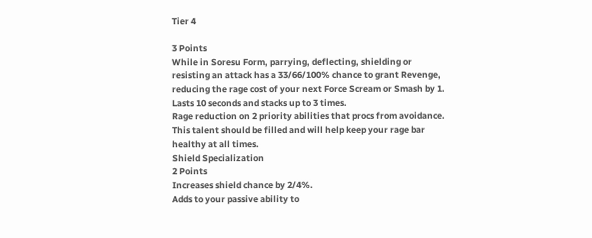Tier 4

3 Points
While in Soresu Form, parrying, deflecting, shielding or resisting an attack has a 33/66/100% chance to grant Revenge, reducing the rage cost of your next Force Scream or Smash by 1. Lasts 10 seconds and stacks up to 3 times.
Rage reduction on 2 priority abilities that procs from avoidance. This talent should be filled and will help keep your rage bar healthy at all times.
Shield Specialization
2 Points
Increases shield chance by 2/4%.
Adds to your passive ability to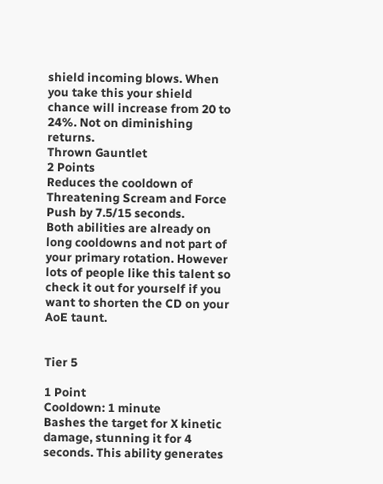shield incoming blows. When you take this your shield chance will increase from 20 to 24%. Not on diminishing returns.
Thrown Gauntlet
2 Points
Reduces the cooldown of Threatening Scream and Force Push by 7.5/15 seconds.
Both abilities are already on long cooldowns and not part of your primary rotation. However lots of people like this talent so check it out for yourself if you want to shorten the CD on your AoE taunt.


Tier 5

1 Point
Cooldown: 1 minute
Bashes the target for X kinetic damage, stunning it for 4 seconds. This ability generates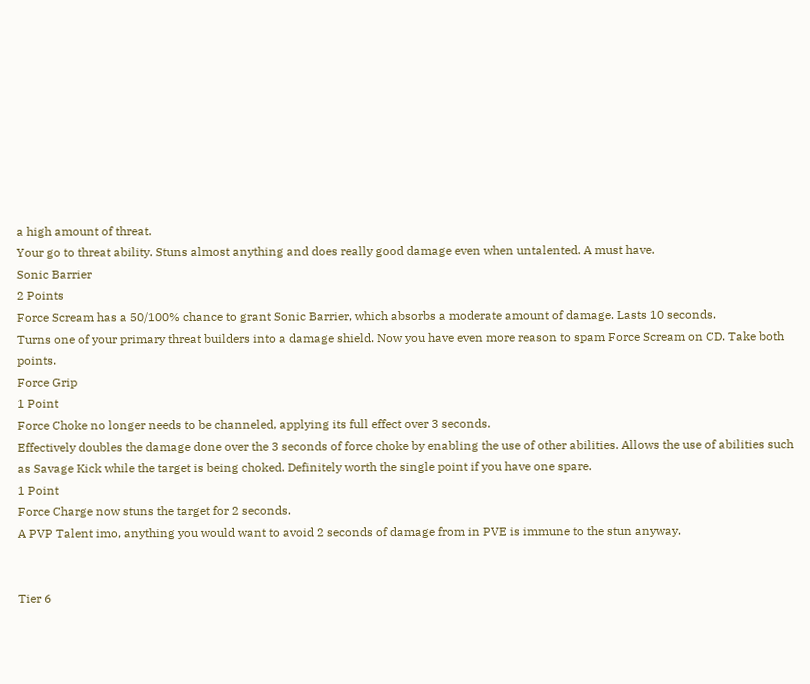a high amount of threat.
Your go to threat ability. Stuns almost anything and does really good damage even when untalented. A must have.
Sonic Barrier
2 Points
Force Scream has a 50/100% chance to grant Sonic Barrier, which absorbs a moderate amount of damage. Lasts 10 seconds.
Turns one of your primary threat builders into a damage shield. Now you have even more reason to spam Force Scream on CD. Take both points.
Force Grip
1 Point
Force Choke no longer needs to be channeled, applying its full effect over 3 seconds.
Effectively doubles the damage done over the 3 seconds of force choke by enabling the use of other abilities. Allows the use of abilities such as Savage Kick while the target is being choked. Definitely worth the single point if you have one spare.
1 Point
Force Charge now stuns the target for 2 seconds.
A PVP Talent imo, anything you would want to avoid 2 seconds of damage from in PVE is immune to the stun anyway.


Tier 6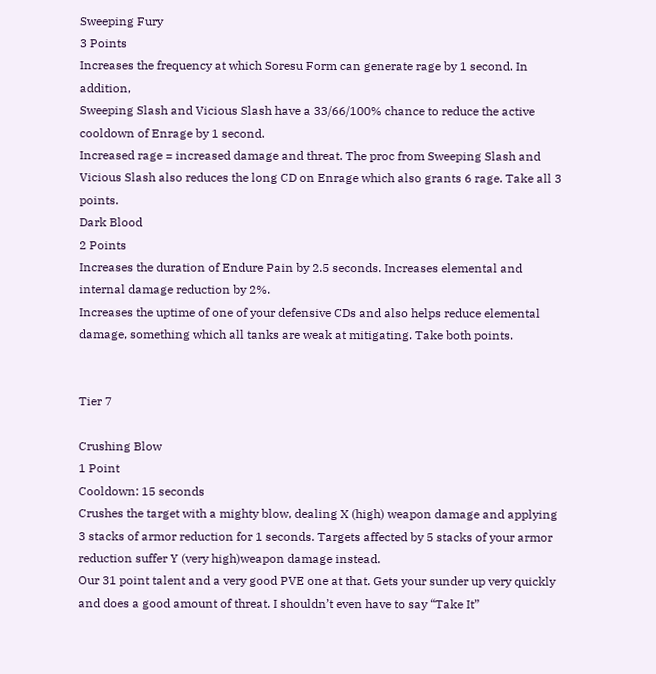Sweeping Fury
3 Points
Increases the frequency at which Soresu Form can generate rage by 1 second. In addition,
Sweeping Slash and Vicious Slash have a 33/66/100% chance to reduce the active cooldown of Enrage by 1 second.
Increased rage = increased damage and threat. The proc from Sweeping Slash and Vicious Slash also reduces the long CD on Enrage which also grants 6 rage. Take all 3 points.
Dark Blood
2 Points
Increases the duration of Endure Pain by 2.5 seconds. Increases elemental and internal damage reduction by 2%.
Increases the uptime of one of your defensive CDs and also helps reduce elemental damage, something which all tanks are weak at mitigating. Take both points.


Tier 7

Crushing Blow
1 Point
Cooldown: 15 seconds
Crushes the target with a mighty blow, dealing X (high) weapon damage and applying 3 stacks of armor reduction for 1 seconds. Targets affected by 5 stacks of your armor reduction suffer Y (very high)weapon damage instead.
Our 31 point talent and a very good PVE one at that. Gets your sunder up very quickly and does a good amount of threat. I shouldn’t even have to say “Take It”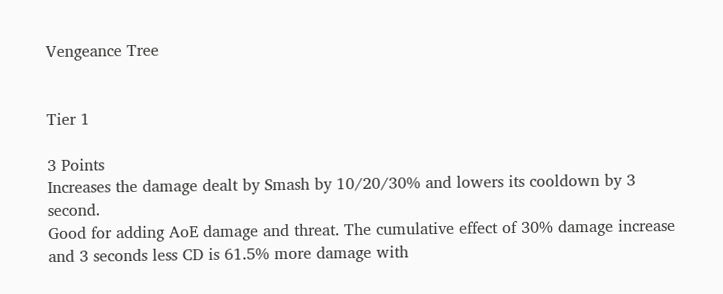Vengeance Tree


Tier 1

3 Points
Increases the damage dealt by Smash by 10/20/30% and lowers its cooldown by 3 second.
Good for adding AoE damage and threat. The cumulative effect of 30% damage increase and 3 seconds less CD is 61.5% more damage with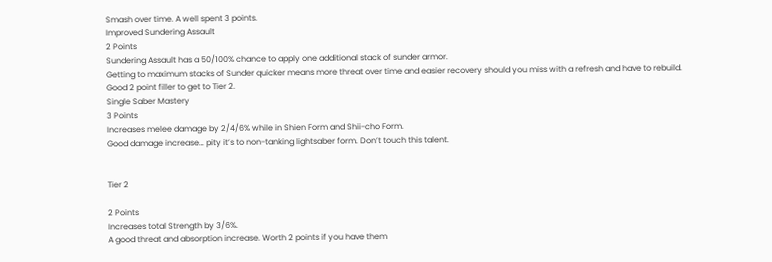Smash over time. A well spent 3 points.
Improved Sundering Assault
2 Points
Sundering Assault has a 50/100% chance to apply one additional stack of sunder armor.
Getting to maximum stacks of Sunder quicker means more threat over time and easier recovery should you miss with a refresh and have to rebuild. Good 2 point filler to get to Tier 2.
Single Saber Mastery
3 Points
Increases melee damage by 2/4/6% while in Shien Form and Shii-cho Form.
Good damage increase… pity it’s to non-tanking lightsaber form. Don’t touch this talent.


Tier 2

2 Points
Increases total Strength by 3/6%.
A good threat and absorption increase. Worth 2 points if you have them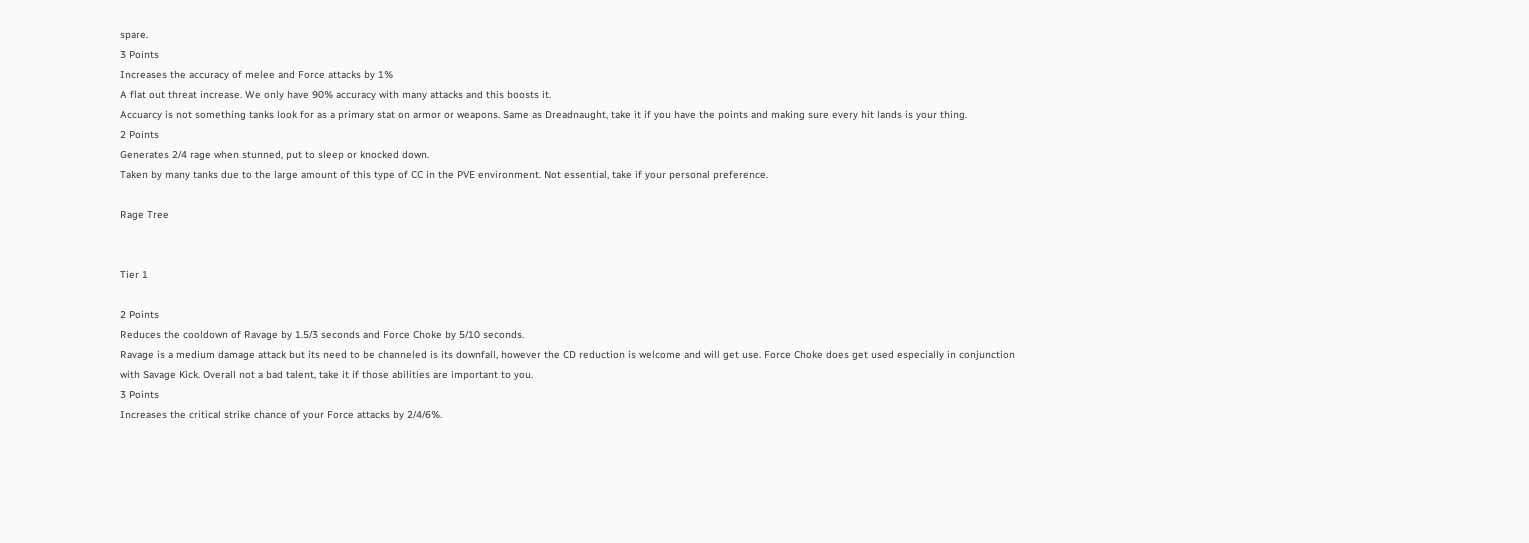spare.
3 Points
Increases the accuracy of melee and Force attacks by 1%
A flat out threat increase. We only have 90% accuracy with many attacks and this boosts it.
Accuarcy is not something tanks look for as a primary stat on armor or weapons. Same as Dreadnaught, take it if you have the points and making sure every hit lands is your thing.
2 Points
Generates 2/4 rage when stunned, put to sleep or knocked down.
Taken by many tanks due to the large amount of this type of CC in the PVE environment. Not essential, take if your personal preference.

Rage Tree


Tier 1

2 Points
Reduces the cooldown of Ravage by 1.5/3 seconds and Force Choke by 5/10 seconds.
Ravage is a medium damage attack but its need to be channeled is its downfall, however the CD reduction is welcome and will get use. Force Choke does get used especially in conjunction with Savage Kick. Overall not a bad talent, take it if those abilities are important to you.
3 Points
Increases the critical strike chance of your Force attacks by 2/4/6%.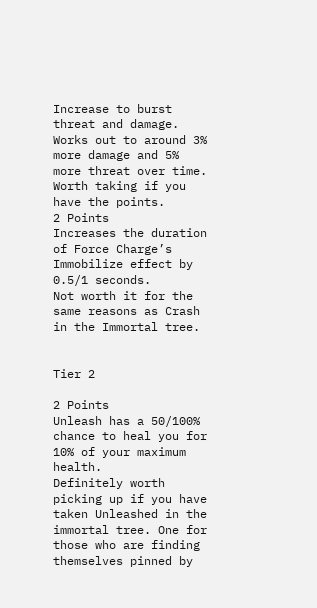Increase to burst threat and damage. Works out to around 3% more damage and 5% more threat over time. Worth taking if you have the points.
2 Points
Increases the duration of Force Charge’s Immobilize effect by 0.5/1 seconds.
Not worth it for the same reasons as Crash in the Immortal tree.


Tier 2

2 Points
Unleash has a 50/100% chance to heal you for 10% of your maximum health.
Definitely worth picking up if you have taken Unleashed in the immortal tree. One for those who are finding themselves pinned by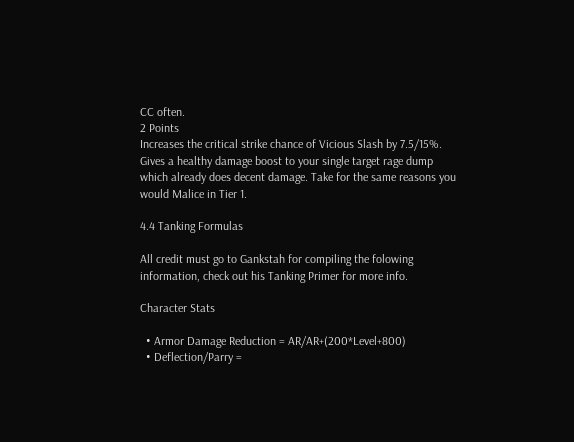CC often.
2 Points
Increases the critical strike chance of Vicious Slash by 7.5/15%.
Gives a healthy damage boost to your single target rage dump which already does decent damage. Take for the same reasons you would Malice in Tier 1.

4.4 Tanking Formulas

All credit must go to Gankstah for compiling the folowing information, check out his Tanking Primer for more info.

Character Stats

  • Armor Damage Reduction = AR/AR+(200*Level+800)
  • Deflection/Parry =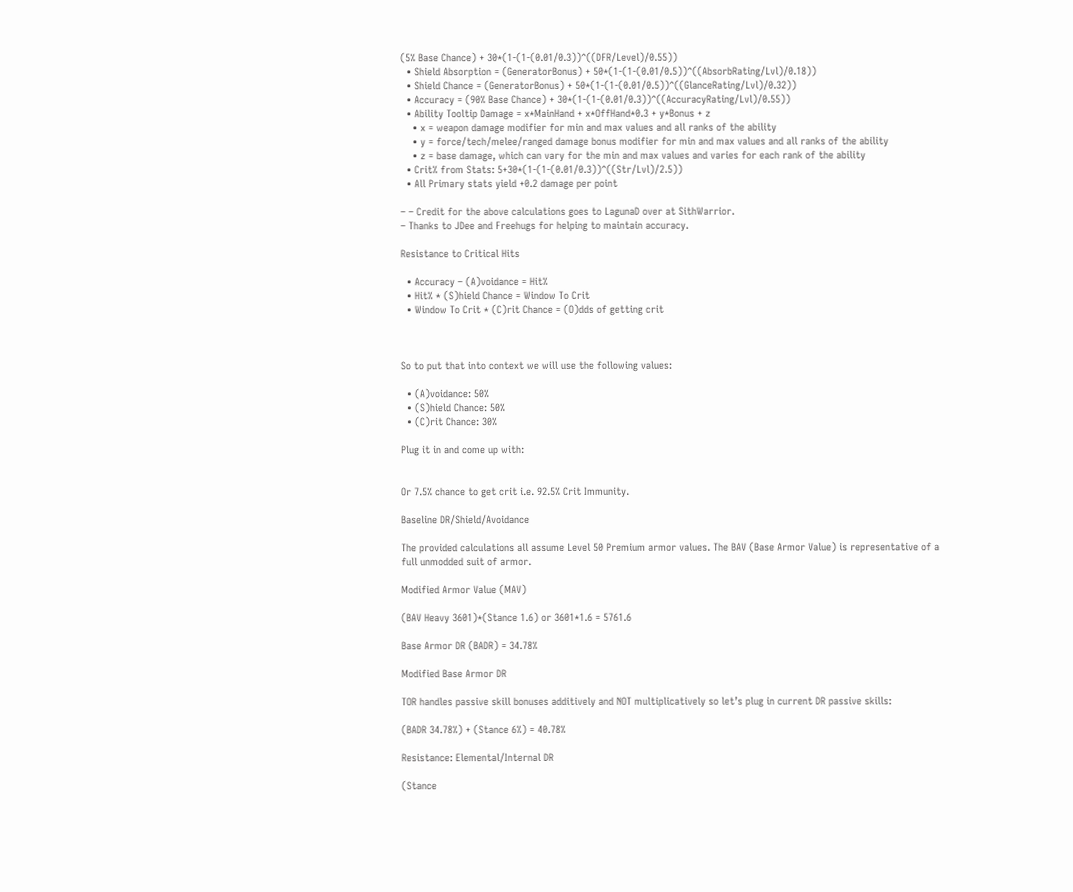(5% Base Chance) + 30*(1-(1-(0.01/0.3))^((DFR/Level)/0.55))
  • Shield Absorption = (GeneratorBonus) + 50*(1-(1-(0.01/0.5))^((AbsorbRating/Lvl)/0.18))
  • Shield Chance = (GeneratorBonus) + 50*(1-(1-(0.01/0.5))^((GlanceRating/Lvl)/0.32))
  • Accuracy = (90% Base Chance) + 30*(1-(1-(0.01/0.3))^((AccuracyRating/Lvl)/0.55))
  • Ability Tooltip Damage = x*MainHand + x*OffHand*0.3 + y*Bonus + z
    • x = weapon damage modifier for min and max values and all ranks of the ability
    • y = force/tech/melee/ranged damage bonus modifier for min and max values and all ranks of the ability
    • z = base damage, which can vary for the min and max values and varies for each rank of the ability
  • Crit% from Stats: 5+30*(1-(1-(0.01/0.3))^((Str/Lvl)/2.5))
  • All Primary stats yield +0.2 damage per point

– – Credit for the above calculations goes to LagunaD over at SithWarrior.
– Thanks to JDee and Freehugs for helping to maintain accuracy.

Resistance to Critical Hits

  • Accuracy – (A)voidance = Hit%
  • Hit% * (S)hield Chance = Window To Crit
  • Window To Crit * (C)rit Chance = (O)dds of getting crit



So to put that into context we will use the following values:

  • (A)voidance: 50%
  • (S)hield Chance: 50%
  • (C)rit Chance: 30%

Plug it in and come up with:


Or 7.5% chance to get crit i.e. 92.5% Crit Immunity.

Baseline DR/Shield/Avoidance

The provided calculations all assume Level 50 Premium armor values. The BAV (Base Armor Value) is representative of a full unmodded suit of armor.

Modified Armor Value (MAV)

(BAV Heavy 3601)*(Stance 1.6) or 3601*1.6 = 5761.6

Base Armor DR (BADR) = 34.78%

Modified Base Armor DR

TOR handles passive skill bonuses additively and NOT multiplicatively so let’s plug in current DR passive skills:

(BADR 34.78%) + (Stance 6%) = 40.78%

Resistance: Elemental/Internal DR

(Stance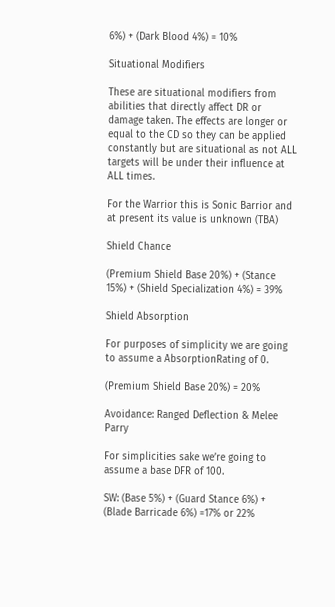6%) + (Dark Blood 4%) = 10%

Situational Modifiers

These are situational modifiers from abilities that directly affect DR or damage taken. The effects are longer or equal to the CD so they can be applied constantly but are situational as not ALL targets will be under their influence at ALL times.

For the Warrior this is Sonic Barrior and at present its value is unknown (TBA)

Shield Chance

(Premium Shield Base 20%) + (Stance 15%) + (Shield Specialization 4%) = 39%

Shield Absorption

For purposes of simplicity we are going to assume a AbsorptionRating of 0.

(Premium Shield Base 20%) = 20%

Avoidance: Ranged Deflection & Melee Parry

For simplicities sake we’re going to assume a base DFR of 100.

SW: (Base 5%) + (Guard Stance 6%) + (Blade Barricade 6%) =17% or 22%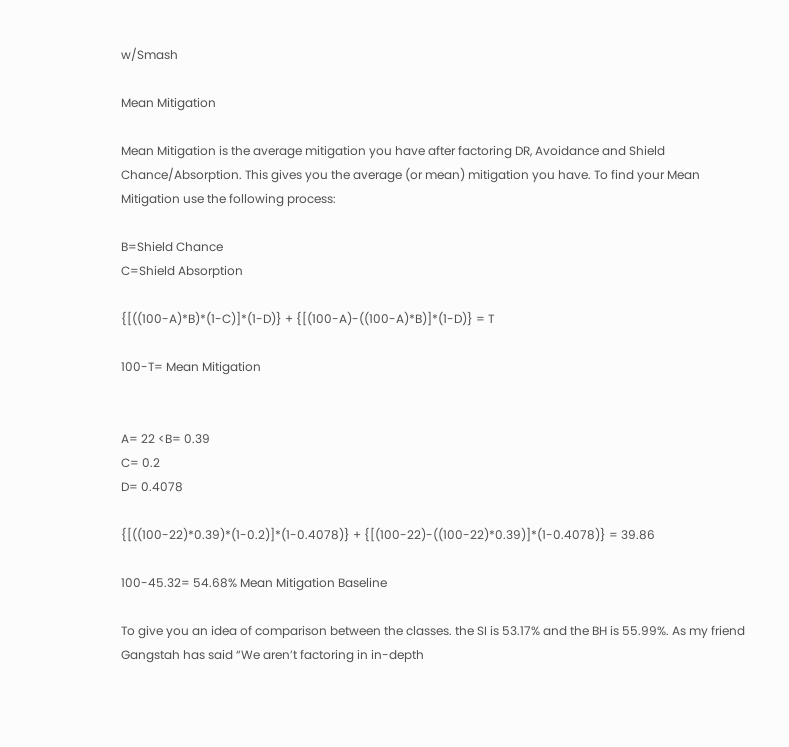w/Smash

Mean Mitigation

Mean Mitigation is the average mitigation you have after factoring DR, Avoidance and Shield Chance/Absorption. This gives you the average (or mean) mitigation you have. To find your Mean Mitigation use the following process:

B=Shield Chance
C=Shield Absorption

{[((100-A)*B)*(1-C)]*(1-D)} + {[(100-A)-((100-A)*B)]*(1-D)} = T

100-T= Mean Mitigation


A= 22 <B= 0.39
C= 0.2
D= 0.4078

{[((100-22)*0.39)*(1-0.2)]*(1-0.4078)} + {[(100-22)-((100-22)*0.39)]*(1-0.4078)} = 39.86

100-45.32= 54.68% Mean Mitigation Baseline

To give you an idea of comparison between the classes. the SI is 53.17% and the BH is 55.99%. As my friend Gangstah has said “We aren’t factoring in in-depth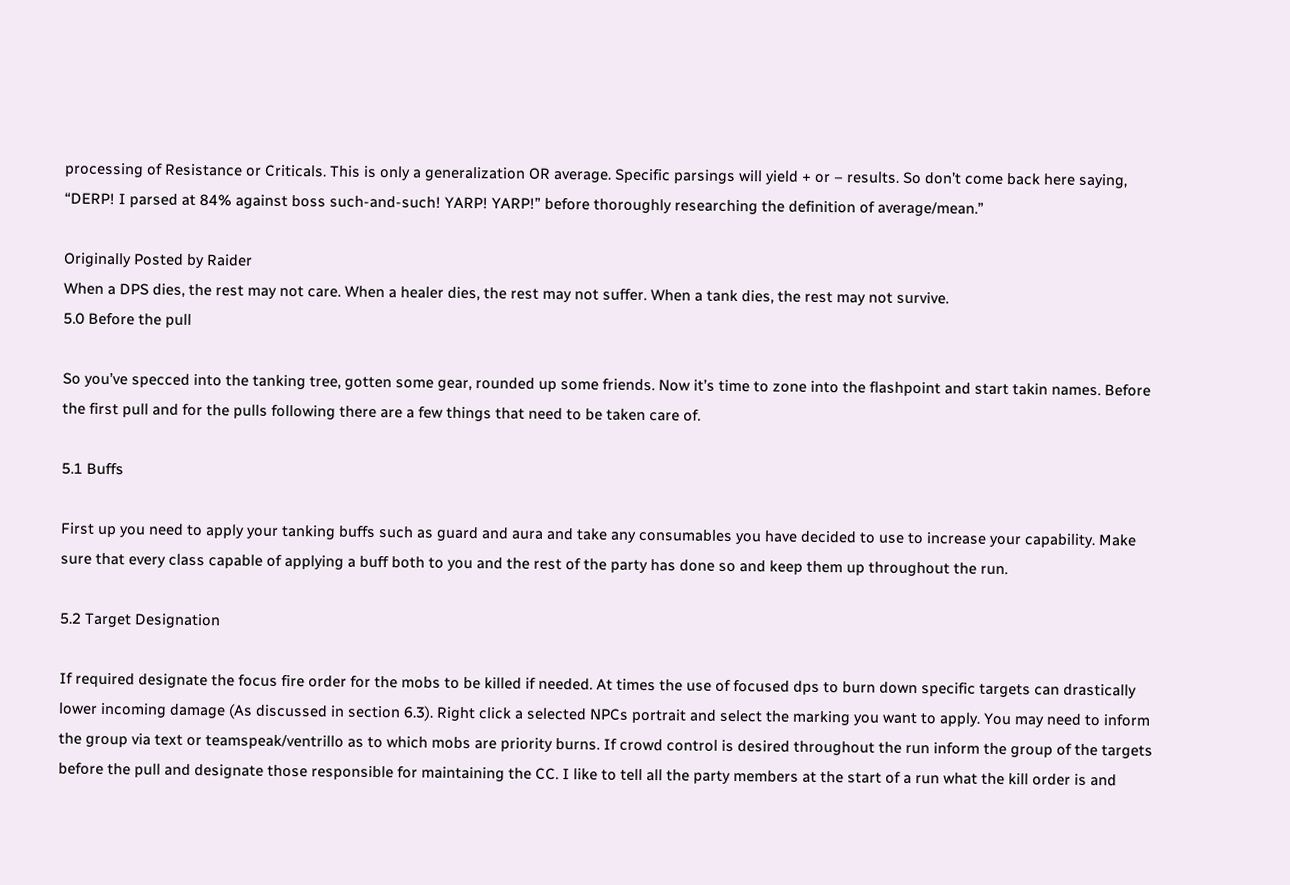processing of Resistance or Criticals. This is only a generalization OR average. Specific parsings will yield + or – results. So don’t come back here saying, “DERP! I parsed at 84% against boss such-and-such! YARP! YARP!” before thoroughly researching the definition of average/mean.”

Originally Posted by Raider
When a DPS dies, the rest may not care. When a healer dies, the rest may not suffer. When a tank dies, the rest may not survive.
5.0 Before the pull

So you’ve specced into the tanking tree, gotten some gear, rounded up some friends. Now it’s time to zone into the flashpoint and start takin names. Before the first pull and for the pulls following there are a few things that need to be taken care of.

5.1 Buffs

First up you need to apply your tanking buffs such as guard and aura and take any consumables you have decided to use to increase your capability. Make sure that every class capable of applying a buff both to you and the rest of the party has done so and keep them up throughout the run.

5.2 Target Designation

If required designate the focus fire order for the mobs to be killed if needed. At times the use of focused dps to burn down specific targets can drastically lower incoming damage (As discussed in section 6.3). Right click a selected NPCs portrait and select the marking you want to apply. You may need to inform the group via text or teamspeak/ventrillo as to which mobs are priority burns. If crowd control is desired throughout the run inform the group of the targets before the pull and designate those responsible for maintaining the CC. I like to tell all the party members at the start of a run what the kill order is and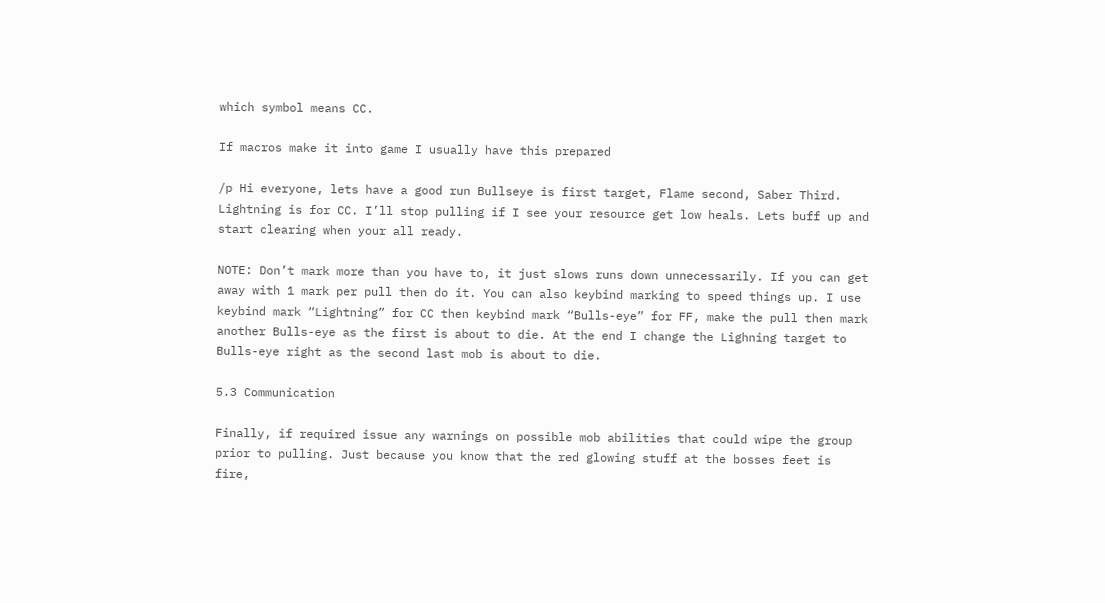which symbol means CC.

If macros make it into game I usually have this prepared

/p Hi everyone, lets have a good run Bullseye is first target, Flame second, Saber Third. Lightning is for CC. I’ll stop pulling if I see your resource get low heals. Lets buff up and start clearing when your all ready.

NOTE: Don’t mark more than you have to, it just slows runs down unnecessarily. If you can get away with 1 mark per pull then do it. You can also keybind marking to speed things up. I use keybind mark “Lightning” for CC then keybind mark “Bulls-eye” for FF, make the pull then mark another Bulls-eye as the first is about to die. At the end I change the Lighning target to Bulls-eye right as the second last mob is about to die.

5.3 Communication

Finally, if required issue any warnings on possible mob abilities that could wipe the group prior to pulling. Just because you know that the red glowing stuff at the bosses feet is fire,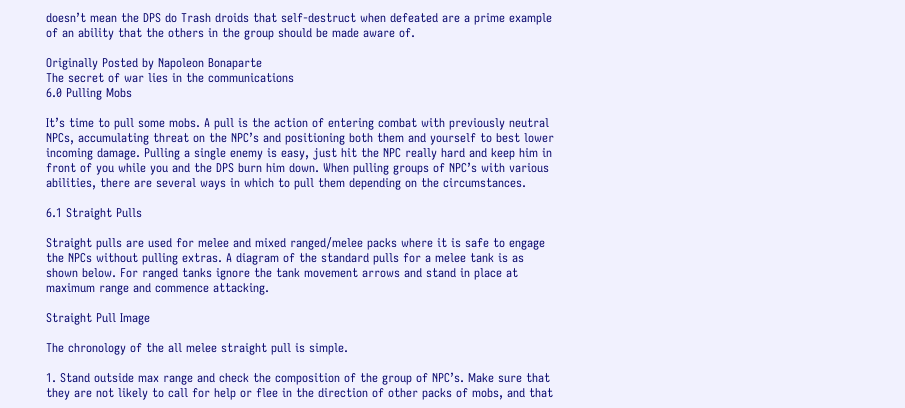doesn’t mean the DPS do Trash droids that self-destruct when defeated are a prime example of an ability that the others in the group should be made aware of.

Originally Posted by Napoleon Bonaparte
The secret of war lies in the communications
6.0 Pulling Mobs

It’s time to pull some mobs. A pull is the action of entering combat with previously neutral NPCs, accumulating threat on the NPC’s and positioning both them and yourself to best lower incoming damage. Pulling a single enemy is easy, just hit the NPC really hard and keep him in front of you while you and the DPS burn him down. When pulling groups of NPC’s with various abilities, there are several ways in which to pull them depending on the circumstances.

6.1 Straight Pulls

Straight pulls are used for melee and mixed ranged/melee packs where it is safe to engage the NPCs without pulling extras. A diagram of the standard pulls for a melee tank is as shown below. For ranged tanks ignore the tank movement arrows and stand in place at maximum range and commence attacking.

Straight Pull Image

The chronology of the all melee straight pull is simple.

1. Stand outside max range and check the composition of the group of NPC’s. Make sure that they are not likely to call for help or flee in the direction of other packs of mobs, and that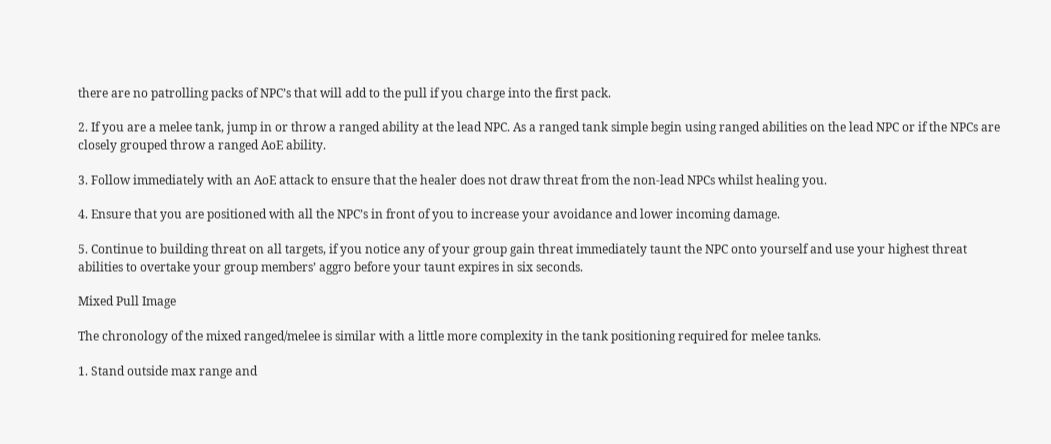there are no patrolling packs of NPC’s that will add to the pull if you charge into the first pack.

2. If you are a melee tank, jump in or throw a ranged ability at the lead NPC. As a ranged tank simple begin using ranged abilities on the lead NPC or if the NPCs are closely grouped throw a ranged AoE ability.

3. Follow immediately with an AoE attack to ensure that the healer does not draw threat from the non-lead NPCs whilst healing you.

4. Ensure that you are positioned with all the NPC’s in front of you to increase your avoidance and lower incoming damage.

5. Continue to building threat on all targets, if you notice any of your group gain threat immediately taunt the NPC onto yourself and use your highest threat abilities to overtake your group members’ aggro before your taunt expires in six seconds.

Mixed Pull Image

The chronology of the mixed ranged/melee is similar with a little more complexity in the tank positioning required for melee tanks.

1. Stand outside max range and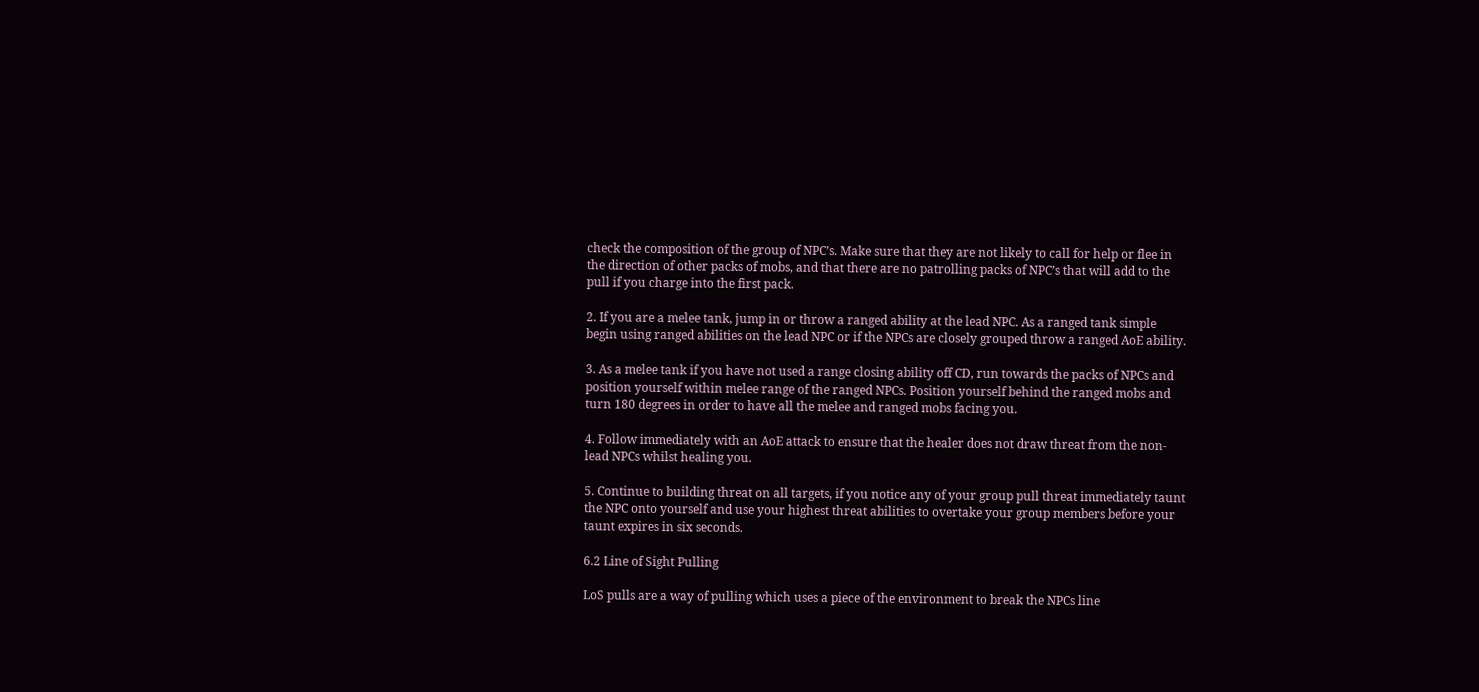check the composition of the group of NPC’s. Make sure that they are not likely to call for help or flee in the direction of other packs of mobs, and that there are no patrolling packs of NPC’s that will add to the pull if you charge into the first pack.

2. If you are a melee tank, jump in or throw a ranged ability at the lead NPC. As a ranged tank simple begin using ranged abilities on the lead NPC or if the NPCs are closely grouped throw a ranged AoE ability.

3. As a melee tank if you have not used a range closing ability off CD, run towards the packs of NPCs and position yourself within melee range of the ranged NPCs. Position yourself behind the ranged mobs and turn 180 degrees in order to have all the melee and ranged mobs facing you.

4. Follow immediately with an AoE attack to ensure that the healer does not draw threat from the non-lead NPCs whilst healing you.

5. Continue to building threat on all targets, if you notice any of your group pull threat immediately taunt the NPC onto yourself and use your highest threat abilities to overtake your group members before your taunt expires in six seconds.

6.2 Line of Sight Pulling

LoS pulls are a way of pulling which uses a piece of the environment to break the NPCs line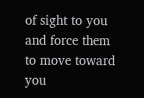of sight to you and force them to move toward you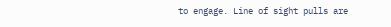to engage. Line of sight pulls are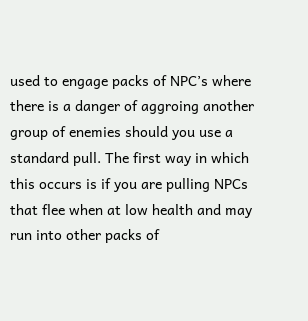used to engage packs of NPC’s where there is a danger of aggroing another group of enemies should you use a standard pull. The first way in which this occurs is if you are pulling NPCs that flee when at low health and may run into other packs of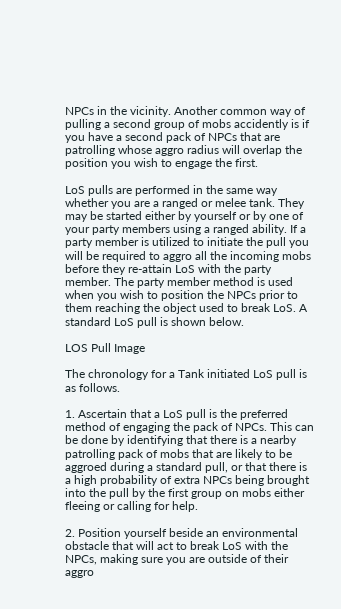NPCs in the vicinity. Another common way of pulling a second group of mobs accidently is if you have a second pack of NPCs that are patrolling whose aggro radius will overlap the position you wish to engage the first.

LoS pulls are performed in the same way whether you are a ranged or melee tank. They may be started either by yourself or by one of your party members using a ranged ability. If a party member is utilized to initiate the pull you will be required to aggro all the incoming mobs before they re-attain LoS with the party member. The party member method is used when you wish to position the NPCs prior to them reaching the object used to break LoS. A standard LoS pull is shown below.

LOS Pull Image

The chronology for a Tank initiated LoS pull is as follows.

1. Ascertain that a LoS pull is the preferred method of engaging the pack of NPCs. This can be done by identifying that there is a nearby patrolling pack of mobs that are likely to be aggroed during a standard pull, or that there is a high probability of extra NPCs being brought into the pull by the first group on mobs either fleeing or calling for help.

2. Position yourself beside an environmental obstacle that will act to break LoS with the NPCs, making sure you are outside of their aggro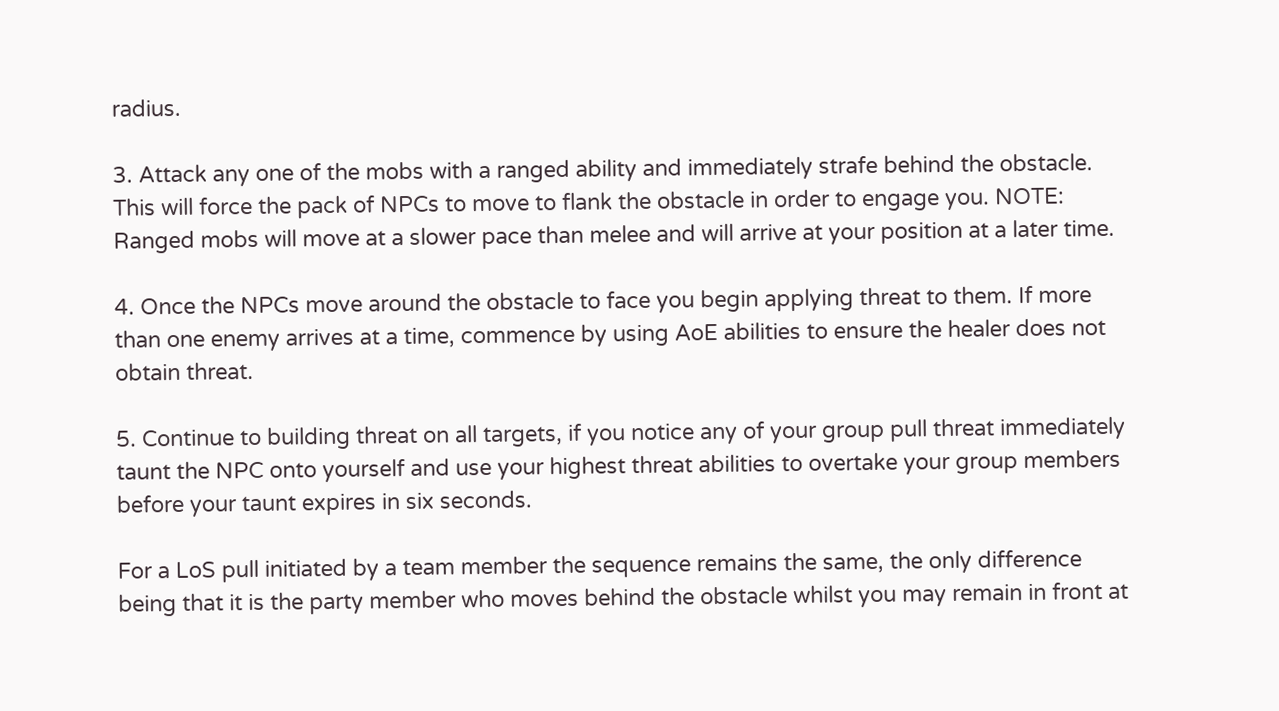radius.

3. Attack any one of the mobs with a ranged ability and immediately strafe behind the obstacle. This will force the pack of NPCs to move to flank the obstacle in order to engage you. NOTE: Ranged mobs will move at a slower pace than melee and will arrive at your position at a later time.

4. Once the NPCs move around the obstacle to face you begin applying threat to them. If more than one enemy arrives at a time, commence by using AoE abilities to ensure the healer does not obtain threat.

5. Continue to building threat on all targets, if you notice any of your group pull threat immediately taunt the NPC onto yourself and use your highest threat abilities to overtake your group members before your taunt expires in six seconds.

For a LoS pull initiated by a team member the sequence remains the same, the only difference being that it is the party member who moves behind the obstacle whilst you may remain in front at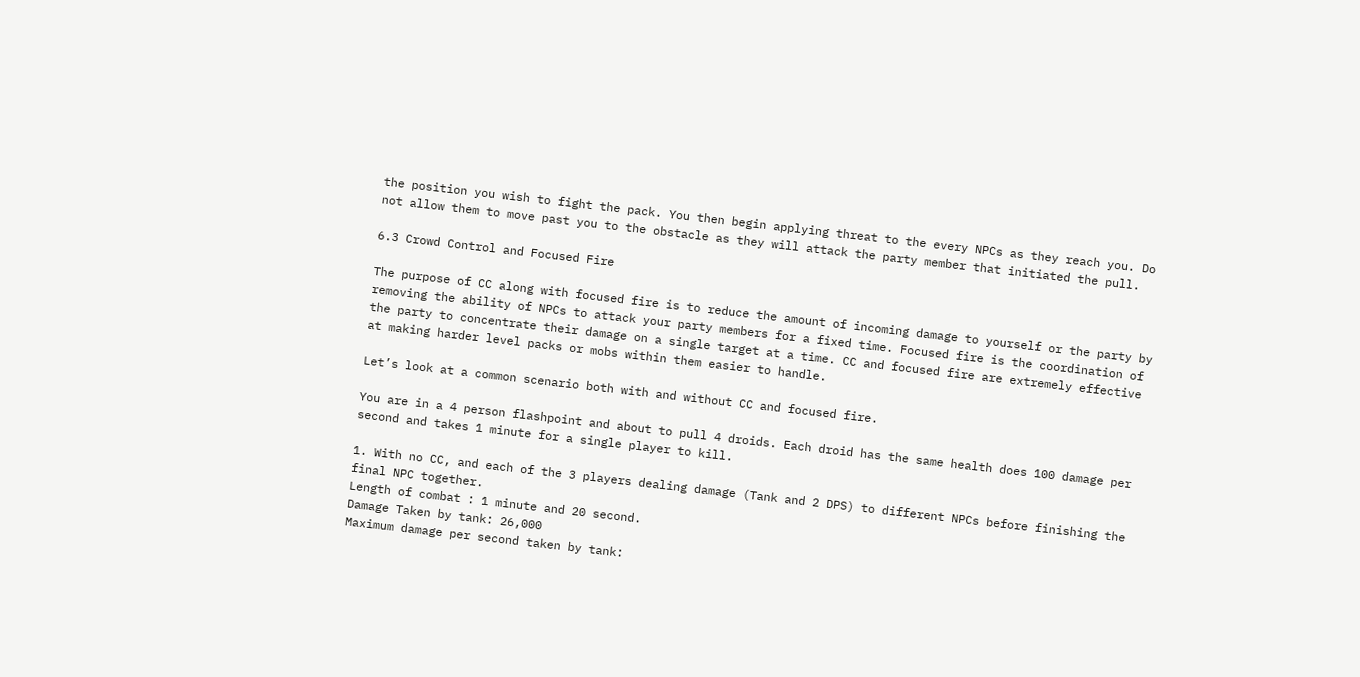the position you wish to fight the pack. You then begin applying threat to the every NPCs as they reach you. Do not allow them to move past you to the obstacle as they will attack the party member that initiated the pull.

6.3 Crowd Control and Focused Fire

The purpose of CC along with focused fire is to reduce the amount of incoming damage to yourself or the party by removing the ability of NPCs to attack your party members for a fixed time. Focused fire is the coordination of the party to concentrate their damage on a single target at a time. CC and focused fire are extremely effective at making harder level packs or mobs within them easier to handle.

Let’s look at a common scenario both with and without CC and focused fire.

You are in a 4 person flashpoint and about to pull 4 droids. Each droid has the same health does 100 damage per second and takes 1 minute for a single player to kill.

1. With no CC, and each of the 3 players dealing damage (Tank and 2 DPS) to different NPCs before finishing the final NPC together.
Length of combat : 1 minute and 20 second.
Damage Taken by tank: 26,000
Maximum damage per second taken by tank: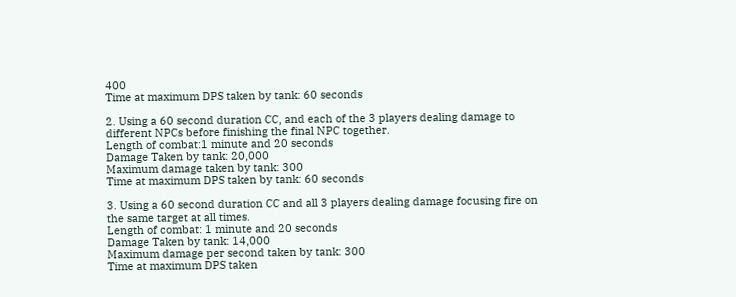400
Time at maximum DPS taken by tank: 60 seconds

2. Using a 60 second duration CC, and each of the 3 players dealing damage to different NPCs before finishing the final NPC together.
Length of combat:1 minute and 20 seconds
Damage Taken by tank: 20,000
Maximum damage taken by tank: 300
Time at maximum DPS taken by tank: 60 seconds

3. Using a 60 second duration CC and all 3 players dealing damage focusing fire on the same target at all times.
Length of combat: 1 minute and 20 seconds
Damage Taken by tank: 14,000
Maximum damage per second taken by tank: 300
Time at maximum DPS taken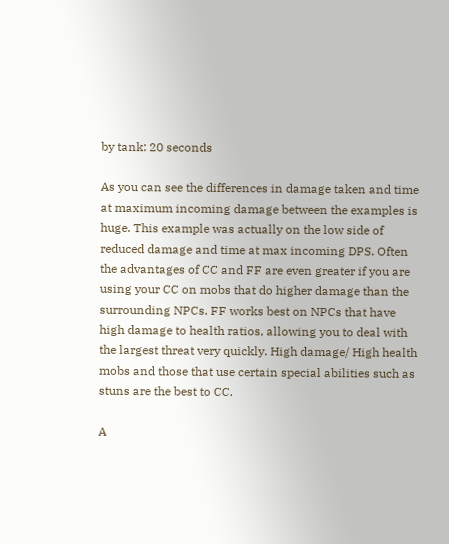by tank: 20 seconds

As you can see the differences in damage taken and time at maximum incoming damage between the examples is huge. This example was actually on the low side of reduced damage and time at max incoming DPS. Often the advantages of CC and FF are even greater if you are using your CC on mobs that do higher damage than the surrounding NPCs. FF works best on NPCs that have high damage to health ratios, allowing you to deal with the largest threat very quickly. High damage/ High health mobs and those that use certain special abilities such as stuns are the best to CC.

A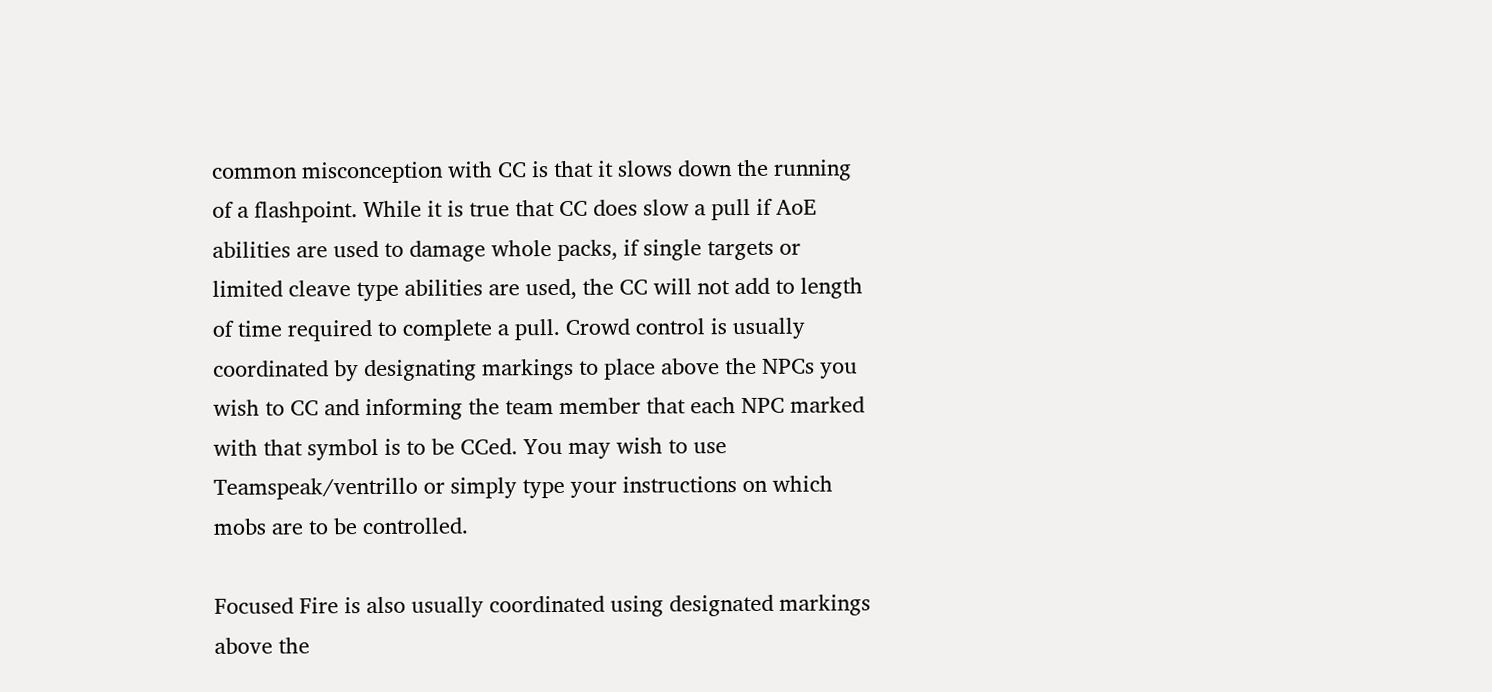common misconception with CC is that it slows down the running of a flashpoint. While it is true that CC does slow a pull if AoE abilities are used to damage whole packs, if single targets or limited cleave type abilities are used, the CC will not add to length of time required to complete a pull. Crowd control is usually coordinated by designating markings to place above the NPCs you wish to CC and informing the team member that each NPC marked with that symbol is to be CCed. You may wish to use Teamspeak/ventrillo or simply type your instructions on which mobs are to be controlled.

Focused Fire is also usually coordinated using designated markings above the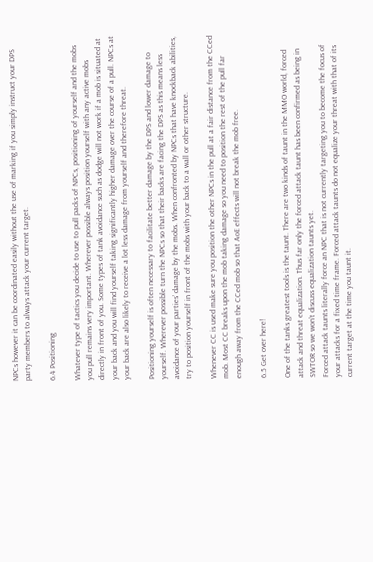NPCs however it can be coordinated easily without the use of marking if you simply instruct your DPS party members to always attack your current target.

6.4 Positioning

Whatever type of tactics you decide to use to pull packs of NPCs, positioning of yourself and the mobs you pull remains very important. Wherever possible always position yourself with any active mobs directly in front of you. Some types of tank avoidance such as dodge will not work if a mob is situated at your back and you will find yourself taking significantly higher damage over the course of a pull. NPCs at your back are also likely to receive a lot less damage from yourself and therefore threat.

Positioning yourself is often necessary to facilitate better damage by the DPS and lower damage to yourself. Wherever possible turn the NPCs so that their backs are facing the DPS as this means less avoidance of your parties’ damage by the mobs. When confronted by NPCs that have knockback abilities, try to position yourself in front of the mobs with your back to a wall or other structure.

Whenever CC is used make sure you position the other NPCs in the pull at a fair distance from the CCed mob. Most CC breaks upon the mob taking damage so you need to position the rest of the pull far enough away from the CCed mob so that AoE effects will not break the mob free.

6.5 Get over here!

One of the tanks greatest tools is the taunt. There are two kinds of taunt in the MMO world, forced attack and threat equalization. Thus far only the forced attack taunt has been confirmed as being in SWTOR so we won’t discuss equalization taunts yet.
Forced attack taunts literally force an NPC that is not currently targeting you to become the focus of your attacks for a fixed time frame. Forced attack taunts do not equalize your threat with that of its current target at the time you taunt it.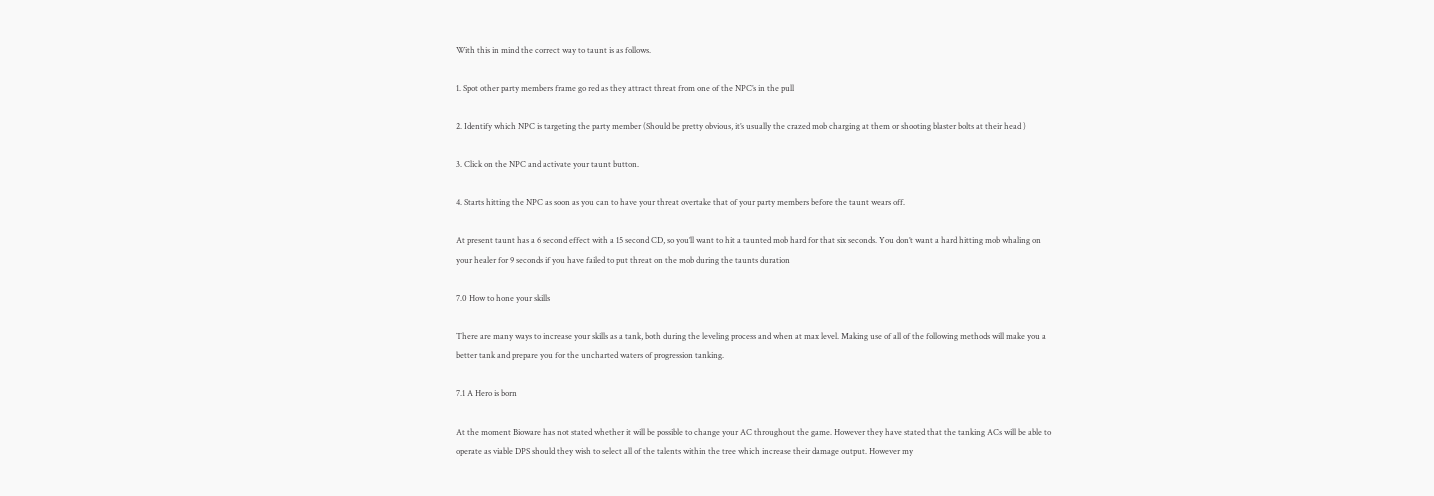With this in mind the correct way to taunt is as follows.

1. Spot other party members frame go red as they attract threat from one of the NPC’s in the pull

2. Identify which NPC is targeting the party member (Should be pretty obvious, it’s usually the crazed mob charging at them or shooting blaster bolts at their head )

3. Click on the NPC and activate your taunt button.

4. Starts hitting the NPC as soon as you can to have your threat overtake that of your party members before the taunt wears off.

At present taunt has a 6 second effect with a 15 second CD, so you’ll want to hit a taunted mob hard for that six seconds. You don’t want a hard hitting mob whaling on your healer for 9 seconds if you have failed to put threat on the mob during the taunts duration

7.0 How to hone your skills

There are many ways to increase your skills as a tank, both during the leveling process and when at max level. Making use of all of the following methods will make you a better tank and prepare you for the uncharted waters of progression tanking.

7.1 A Hero is born

At the moment Bioware has not stated whether it will be possible to change your AC throughout the game. However they have stated that the tanking ACs will be able to operate as viable DPS should they wish to select all of the talents within the tree which increase their damage output. However my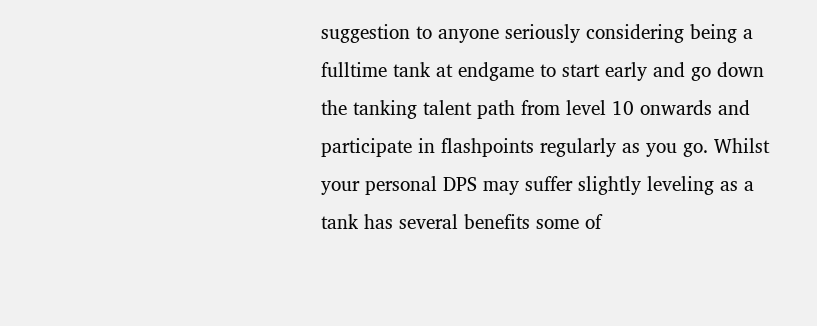suggestion to anyone seriously considering being a fulltime tank at endgame to start early and go down the tanking talent path from level 10 onwards and participate in flashpoints regularly as you go. Whilst your personal DPS may suffer slightly leveling as a tank has several benefits some of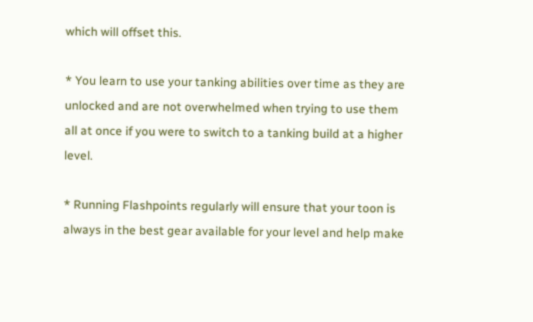which will offset this.

* You learn to use your tanking abilities over time as they are unlocked and are not overwhelmed when trying to use them all at once if you were to switch to a tanking build at a higher level.

* Running Flashpoints regularly will ensure that your toon is always in the best gear available for your level and help make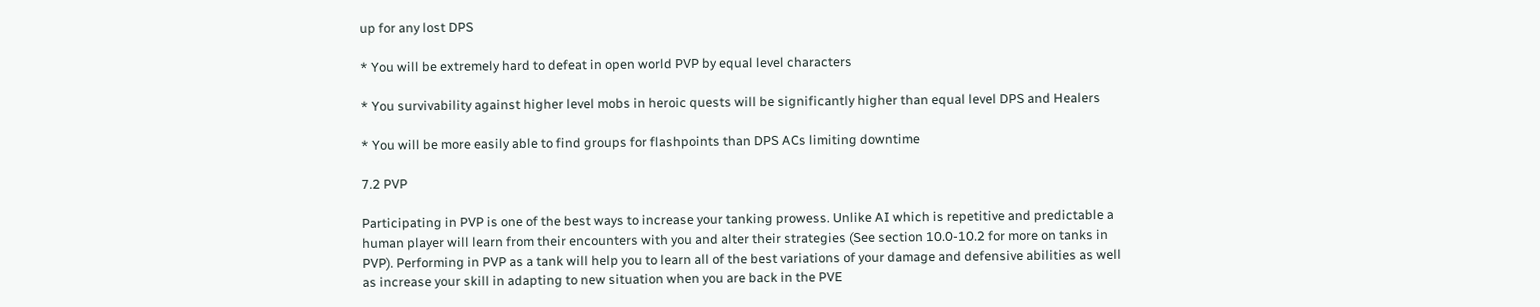up for any lost DPS

* You will be extremely hard to defeat in open world PVP by equal level characters

* You survivability against higher level mobs in heroic quests will be significantly higher than equal level DPS and Healers

* You will be more easily able to find groups for flashpoints than DPS ACs limiting downtime

7.2 PVP

Participating in PVP is one of the best ways to increase your tanking prowess. Unlike AI which is repetitive and predictable a human player will learn from their encounters with you and alter their strategies (See section 10.0-10.2 for more on tanks in PVP). Performing in PVP as a tank will help you to learn all of the best variations of your damage and defensive abilities as well as increase your skill in adapting to new situation when you are back in the PVE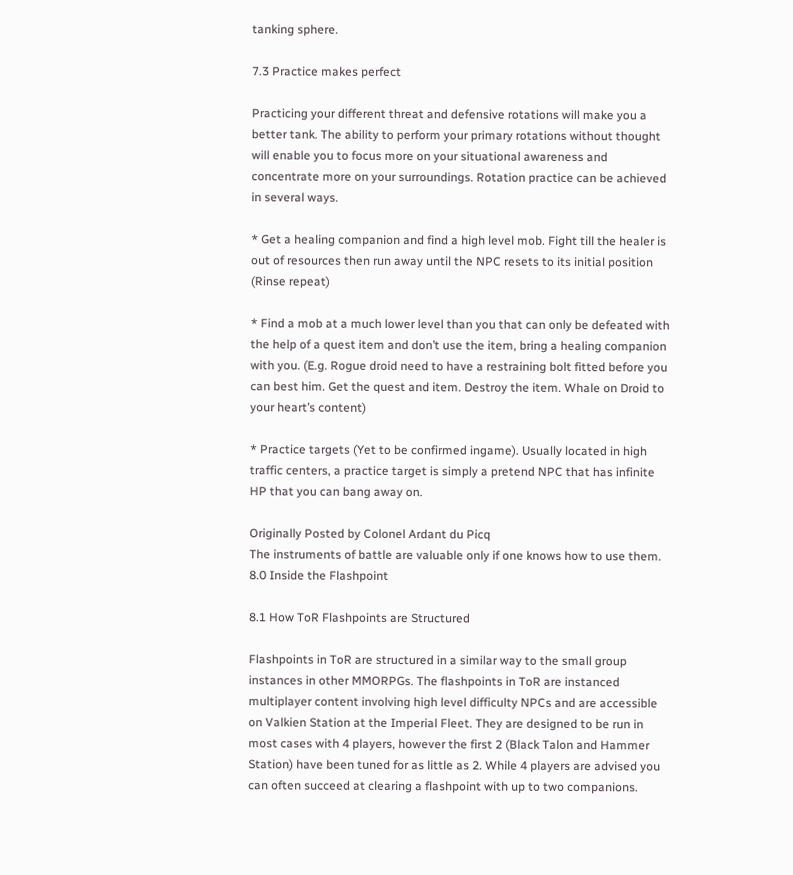tanking sphere.

7.3 Practice makes perfect

Practicing your different threat and defensive rotations will make you a better tank. The ability to perform your primary rotations without thought will enable you to focus more on your situational awareness and concentrate more on your surroundings. Rotation practice can be achieved in several ways.

* Get a healing companion and find a high level mob. Fight till the healer is out of resources then run away until the NPC resets to its initial position (Rinse repeat)

* Find a mob at a much lower level than you that can only be defeated with the help of a quest item and don’t use the item, bring a healing companion with you. (E.g. Rogue droid need to have a restraining bolt fitted before you can best him. Get the quest and item. Destroy the item. Whale on Droid to your heart’s content)

* Practice targets (Yet to be confirmed ingame). Usually located in high traffic centers, a practice target is simply a pretend NPC that has infinite HP that you can bang away on.

Originally Posted by Colonel Ardant du Picq
The instruments of battle are valuable only if one knows how to use them.
8.0 Inside the Flashpoint

8.1 How ToR Flashpoints are Structured

Flashpoints in ToR are structured in a similar way to the small group instances in other MMORPGs. The flashpoints in ToR are instanced multiplayer content involving high level difficulty NPCs and are accessible on Valkien Station at the Imperial Fleet. They are designed to be run in most cases with 4 players, however the first 2 (Black Talon and Hammer Station) have been tuned for as little as 2. While 4 players are advised you can often succeed at clearing a flashpoint with up to two companions.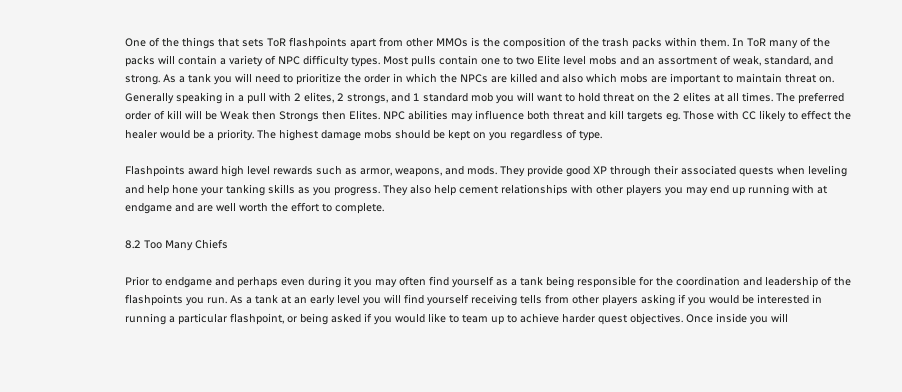One of the things that sets ToR flashpoints apart from other MMOs is the composition of the trash packs within them. In ToR many of the packs will contain a variety of NPC difficulty types. Most pulls contain one to two Elite level mobs and an assortment of weak, standard, and strong. As a tank you will need to prioritize the order in which the NPCs are killed and also which mobs are important to maintain threat on. Generally speaking in a pull with 2 elites, 2 strongs, and 1 standard mob you will want to hold threat on the 2 elites at all times. The preferred order of kill will be Weak then Strongs then Elites. NPC abilities may influence both threat and kill targets eg. Those with CC likely to effect the healer would be a priority. The highest damage mobs should be kept on you regardless of type.

Flashpoints award high level rewards such as armor, weapons, and mods. They provide good XP through their associated quests when leveling and help hone your tanking skills as you progress. They also help cement relationships with other players you may end up running with at endgame and are well worth the effort to complete.

8.2 Too Many Chiefs

Prior to endgame and perhaps even during it you may often find yourself as a tank being responsible for the coordination and leadership of the flashpoints you run. As a tank at an early level you will find yourself receiving tells from other players asking if you would be interested in running a particular flashpoint, or being asked if you would like to team up to achieve harder quest objectives. Once inside you will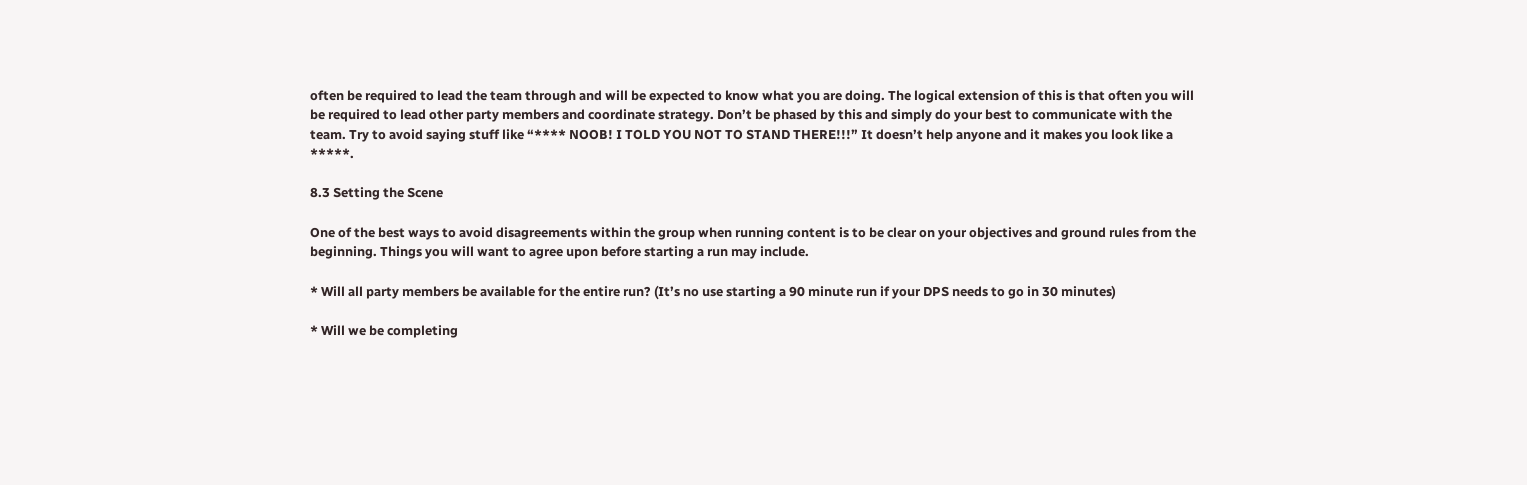often be required to lead the team through and will be expected to know what you are doing. The logical extension of this is that often you will be required to lead other party members and coordinate strategy. Don’t be phased by this and simply do your best to communicate with the team. Try to avoid saying stuff like “**** NOOB! I TOLD YOU NOT TO STAND THERE!!!” It doesn’t help anyone and it makes you look like a *****.

8.3 Setting the Scene

One of the best ways to avoid disagreements within the group when running content is to be clear on your objectives and ground rules from the beginning. Things you will want to agree upon before starting a run may include.

* Will all party members be available for the entire run? (It’s no use starting a 90 minute run if your DPS needs to go in 30 minutes)

* Will we be completing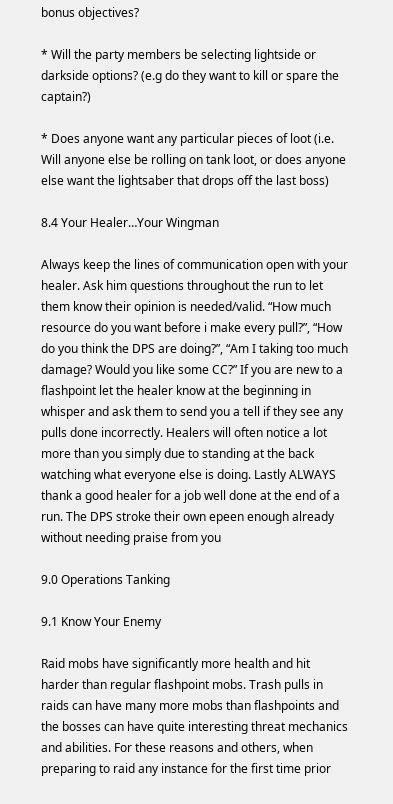bonus objectives?

* Will the party members be selecting lightside or darkside options? (e.g do they want to kill or spare the captain?)

* Does anyone want any particular pieces of loot (i.e. Will anyone else be rolling on tank loot, or does anyone else want the lightsaber that drops off the last boss)

8.4 Your Healer…Your Wingman

Always keep the lines of communication open with your healer. Ask him questions throughout the run to let them know their opinion is needed/valid. “How much resource do you want before i make every pull?”, “How do you think the DPS are doing?”, “Am I taking too much damage? Would you like some CC?” If you are new to a flashpoint let the healer know at the beginning in whisper and ask them to send you a tell if they see any pulls done incorrectly. Healers will often notice a lot more than you simply due to standing at the back watching what everyone else is doing. Lastly ALWAYS thank a good healer for a job well done at the end of a run. The DPS stroke their own epeen enough already without needing praise from you

9.0 Operations Tanking

9.1 Know Your Enemy

Raid mobs have significantly more health and hit harder than regular flashpoint mobs. Trash pulls in raids can have many more mobs than flashpoints and the bosses can have quite interesting threat mechanics and abilities. For these reasons and others, when preparing to raid any instance for the first time prior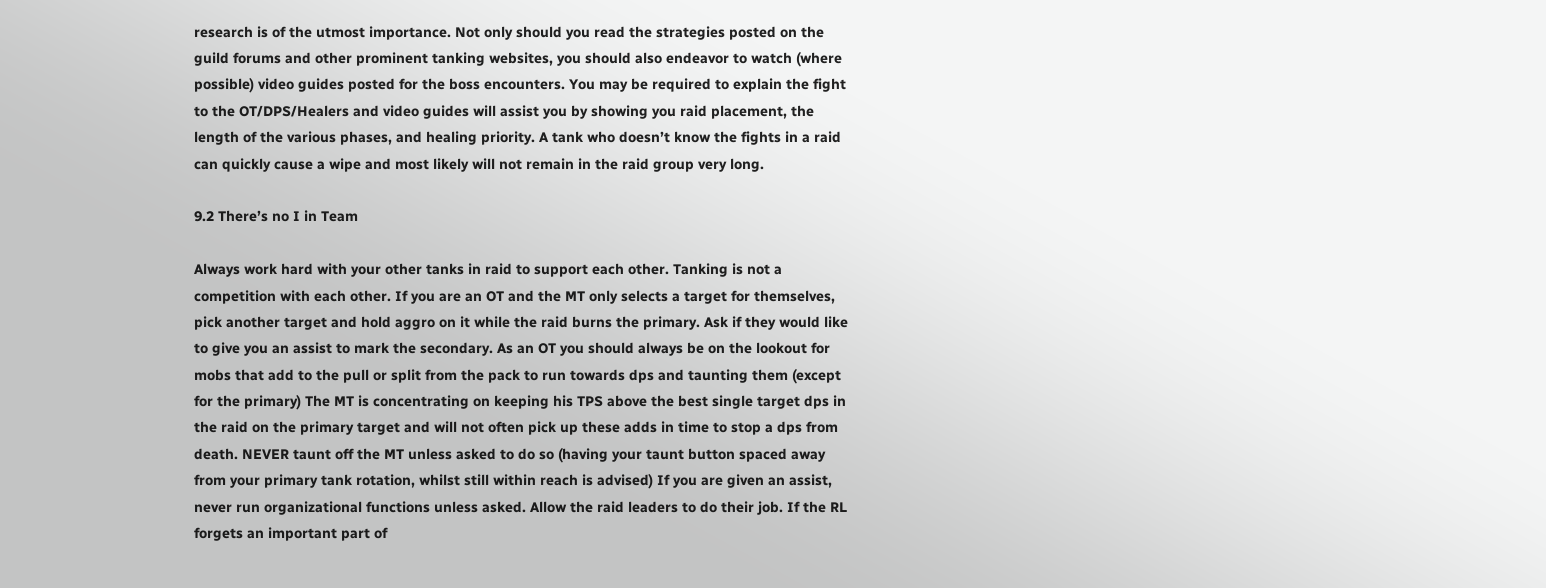research is of the utmost importance. Not only should you read the strategies posted on the guild forums and other prominent tanking websites, you should also endeavor to watch (where possible) video guides posted for the boss encounters. You may be required to explain the fight to the OT/DPS/Healers and video guides will assist you by showing you raid placement, the length of the various phases, and healing priority. A tank who doesn’t know the fights in a raid can quickly cause a wipe and most likely will not remain in the raid group very long.

9.2 There’s no I in Team

Always work hard with your other tanks in raid to support each other. Tanking is not a competition with each other. If you are an OT and the MT only selects a target for themselves, pick another target and hold aggro on it while the raid burns the primary. Ask if they would like to give you an assist to mark the secondary. As an OT you should always be on the lookout for mobs that add to the pull or split from the pack to run towards dps and taunting them (except for the primary) The MT is concentrating on keeping his TPS above the best single target dps in the raid on the primary target and will not often pick up these adds in time to stop a dps from death. NEVER taunt off the MT unless asked to do so (having your taunt button spaced away from your primary tank rotation, whilst still within reach is advised) If you are given an assist, never run organizational functions unless asked. Allow the raid leaders to do their job. If the RL forgets an important part of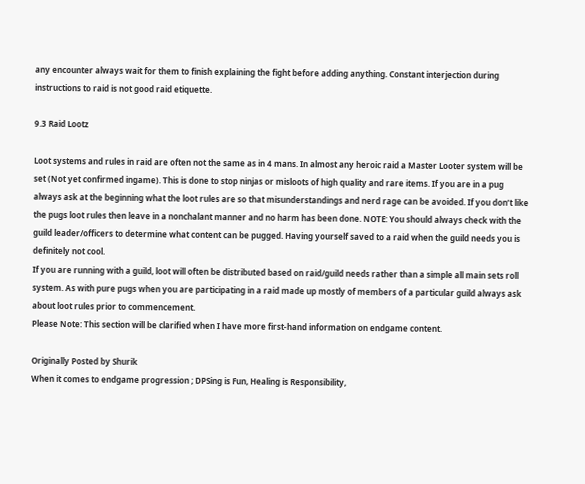any encounter always wait for them to finish explaining the fight before adding anything. Constant interjection during instructions to raid is not good raid etiquette.

9.3 Raid Lootz

Loot systems and rules in raid are often not the same as in 4 mans. In almost any heroic raid a Master Looter system will be set (Not yet confirmed ingame). This is done to stop ninjas or misloots of high quality and rare items. If you are in a pug always ask at the beginning what the loot rules are so that misunderstandings and nerd rage can be avoided. If you don’t like the pugs loot rules then leave in a nonchalant manner and no harm has been done. NOTE: You should always check with the guild leader/officers to determine what content can be pugged. Having yourself saved to a raid when the guild needs you is definitely not cool.
If you are running with a guild, loot will often be distributed based on raid/guild needs rather than a simple all main sets roll system. As with pure pugs when you are participating in a raid made up mostly of members of a particular guild always ask about loot rules prior to commencement.
Please Note: This section will be clarified when I have more first-hand information on endgame content.

Originally Posted by Shurik
When it comes to endgame progression ; DPSing is Fun, Healing is Responsibility,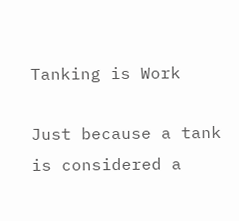Tanking is Work

Just because a tank is considered a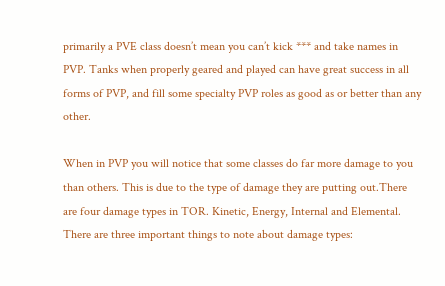primarily a PVE class doesn’t mean you can’t kick *** and take names in PVP. Tanks when properly geared and played can have great success in all forms of PVP, and fill some specialty PVP roles as good as or better than any other.

When in PVP you will notice that some classes do far more damage to you than others. This is due to the type of damage they are putting out.There are four damage types in TOR. Kinetic, Energy, Internal and Elemental. There are three important things to note about damage types: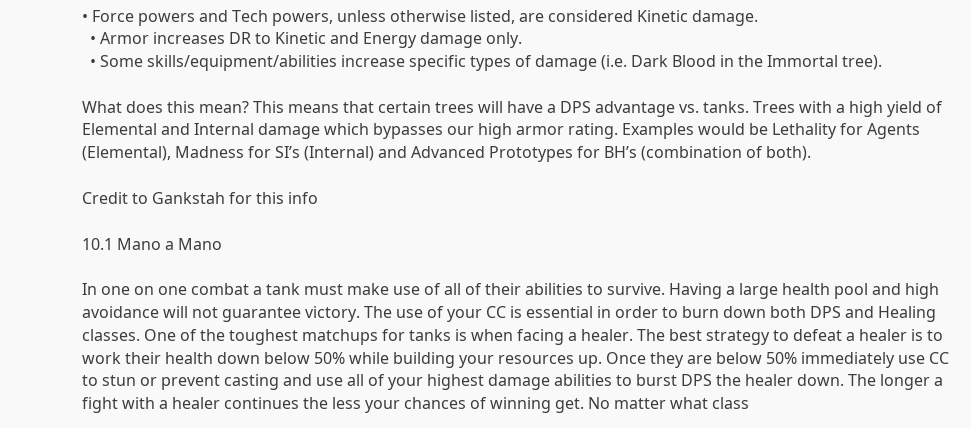• Force powers and Tech powers, unless otherwise listed, are considered Kinetic damage.
  • Armor increases DR to Kinetic and Energy damage only.
  • Some skills/equipment/abilities increase specific types of damage (i.e. Dark Blood in the Immortal tree).

What does this mean? This means that certain trees will have a DPS advantage vs. tanks. Trees with a high yield of Elemental and Internal damage which bypasses our high armor rating. Examples would be Lethality for Agents (Elemental), Madness for SI’s (Internal) and Advanced Prototypes for BH’s (combination of both).

Credit to Gankstah for this info

10.1 Mano a Mano

In one on one combat a tank must make use of all of their abilities to survive. Having a large health pool and high avoidance will not guarantee victory. The use of your CC is essential in order to burn down both DPS and Healing classes. One of the toughest matchups for tanks is when facing a healer. The best strategy to defeat a healer is to work their health down below 50% while building your resources up. Once they are below 50% immediately use CC to stun or prevent casting and use all of your highest damage abilities to burst DPS the healer down. The longer a fight with a healer continues the less your chances of winning get. No matter what class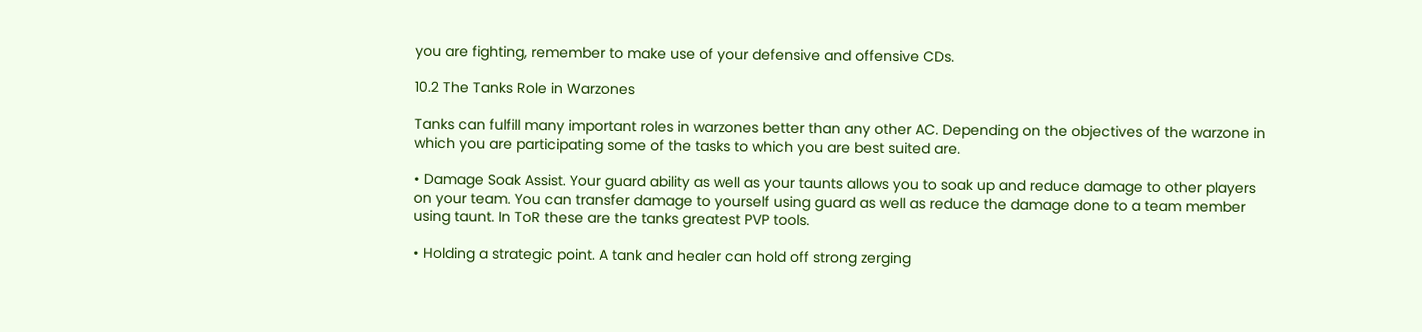you are fighting, remember to make use of your defensive and offensive CDs.

10.2 The Tanks Role in Warzones

Tanks can fulfill many important roles in warzones better than any other AC. Depending on the objectives of the warzone in which you are participating some of the tasks to which you are best suited are.

• Damage Soak Assist. Your guard ability as well as your taunts allows you to soak up and reduce damage to other players on your team. You can transfer damage to yourself using guard as well as reduce the damage done to a team member using taunt. In ToR these are the tanks greatest PVP tools.

• Holding a strategic point. A tank and healer can hold off strong zerging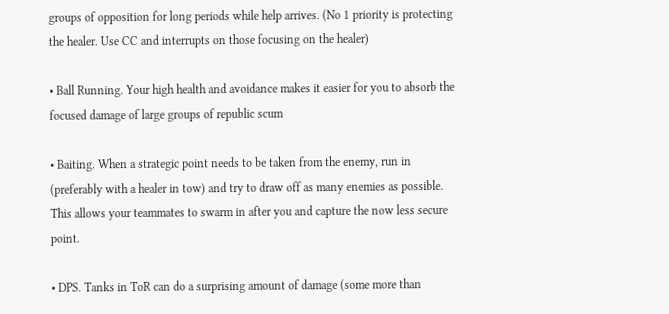groups of opposition for long periods while help arrives. (No 1 priority is protecting the healer. Use CC and interrupts on those focusing on the healer)

• Ball Running. Your high health and avoidance makes it easier for you to absorb the focused damage of large groups of republic scum

• Baiting. When a strategic point needs to be taken from the enemy, run in (preferably with a healer in tow) and try to draw off as many enemies as possible. This allows your teammates to swarm in after you and capture the now less secure point.

• DPS. Tanks in ToR can do a surprising amount of damage (some more than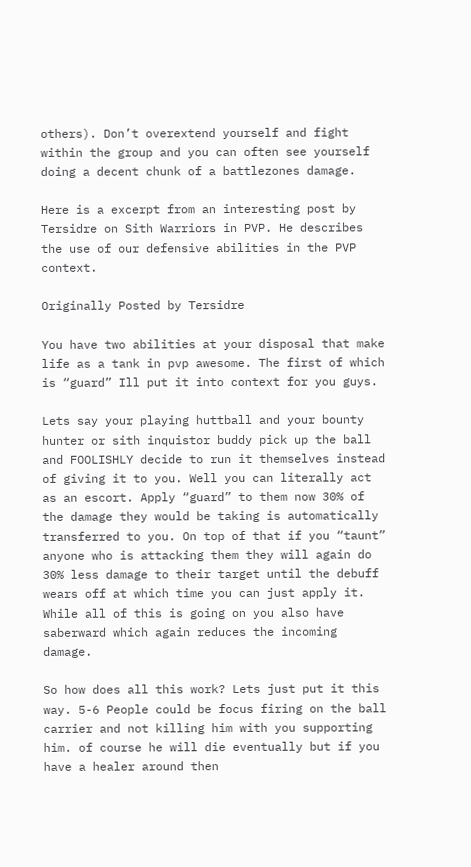others). Don’t overextend yourself and fight within the group and you can often see yourself doing a decent chunk of a battlezones damage.

Here is a excerpt from an interesting post by Tersidre on Sith Warriors in PVP. He describes the use of our defensive abilities in the PVP context.

Originally Posted by Tersidre

You have two abilities at your disposal that make life as a tank in pvp awesome. The first of which is “guard” Ill put it into context for you guys.

Lets say your playing huttball and your bounty hunter or sith inquistor buddy pick up the ball and FOOLISHLY decide to run it themselves instead of giving it to you. Well you can literally act as an escort. Apply “guard” to them now 30% of the damage they would be taking is automatically transferred to you. On top of that if you “taunt” anyone who is attacking them they will again do 30% less damage to their target until the debuff wears off at which time you can just apply it. While all of this is going on you also have saberward which again reduces the incoming damage.

So how does all this work? Lets just put it this way. 5-6 People could be focus firing on the ball carrier and not killing him with you supporting him. of course he will die eventually but if you have a healer around then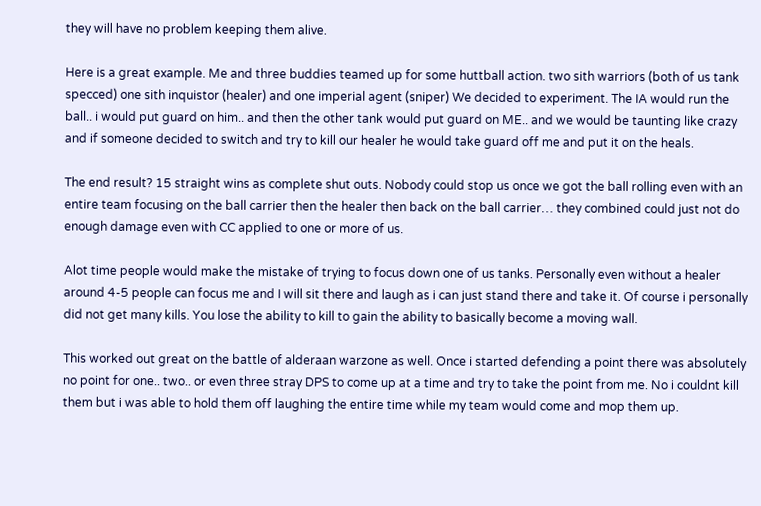they will have no problem keeping them alive.

Here is a great example. Me and three buddies teamed up for some huttball action. two sith warriors (both of us tank specced) one sith inquistor (healer) and one imperial agent (sniper) We decided to experiment. The IA would run the ball.. i would put guard on him.. and then the other tank would put guard on ME.. and we would be taunting like crazy and if someone decided to switch and try to kill our healer he would take guard off me and put it on the heals.

The end result? 15 straight wins as complete shut outs. Nobody could stop us once we got the ball rolling even with an entire team focusing on the ball carrier then the healer then back on the ball carrier… they combined could just not do enough damage even with CC applied to one or more of us.

Alot time people would make the mistake of trying to focus down one of us tanks. Personally even without a healer around 4-5 people can focus me and I will sit there and laugh as i can just stand there and take it. Of course i personally did not get many kills. You lose the ability to kill to gain the ability to basically become a moving wall.

This worked out great on the battle of alderaan warzone as well. Once i started defending a point there was absolutely no point for one.. two.. or even three stray DPS to come up at a time and try to take the point from me. No i couldnt kill them but i was able to hold them off laughing the entire time while my team would come and mop them up.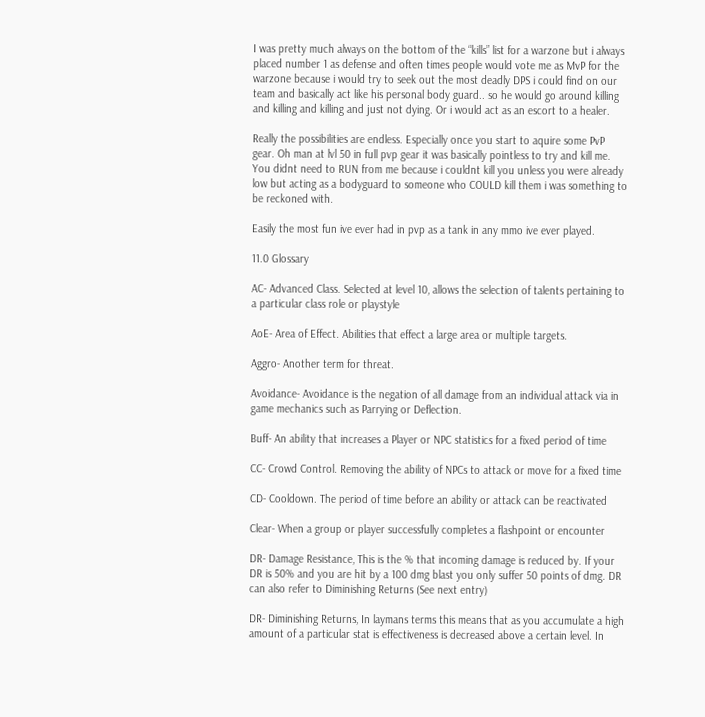I was pretty much always on the bottom of the “kills” list for a warzone but i always placed number 1 as defense and often times people would vote me as MvP for the warzone because i would try to seek out the most deadly DPS i could find on our team and basically act like his personal body guard.. so he would go around killing and killing and killing and just not dying. Or i would act as an escort to a healer.

Really the possibilities are endless. Especially once you start to aquire some PvP gear. Oh man at lvl 50 in full pvp gear it was basically pointless to try and kill me. You didnt need to RUN from me because i couldnt kill you unless you were already low but acting as a bodyguard to someone who COULD kill them i was something to be reckoned with.

Easily the most fun ive ever had in pvp as a tank in any mmo ive ever played.

11.0 Glossary

AC- Advanced Class. Selected at level 10, allows the selection of talents pertaining to a particular class role or playstyle

AoE- Area of Effect. Abilities that effect a large area or multiple targets.

Aggro- Another term for threat.

Avoidance- Avoidance is the negation of all damage from an individual attack via in game mechanics such as Parrying or Deflection.

Buff- An ability that increases a Player or NPC statistics for a fixed period of time

CC- Crowd Control. Removing the ability of NPCs to attack or move for a fixed time

CD- Cooldown. The period of time before an ability or attack can be reactivated

Clear- When a group or player successfully completes a flashpoint or encounter

DR- Damage Resistance, This is the % that incoming damage is reduced by. If your DR is 50% and you are hit by a 100 dmg blast you only suffer 50 points of dmg. DR can also refer to Diminishing Returns (See next entry)

DR- Diminishing Returns, In laymans terms this means that as you accumulate a high amount of a particular stat is effectiveness is decreased above a certain level. In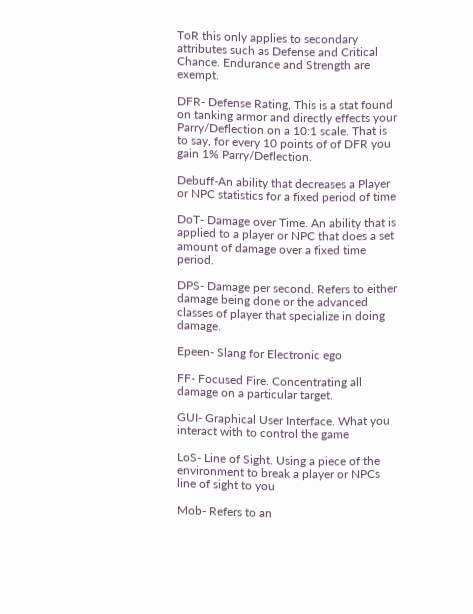ToR this only applies to secondary attributes such as Defense and Critical Chance. Endurance and Strength are exempt.

DFR- Defense Rating, This is a stat found on tanking armor and directly effects your Parry/Deflection on a 10:1 scale. That is to say, for every 10 points of of DFR you gain 1% Parry/Deflection.

Debuff-An ability that decreases a Player or NPC statistics for a fixed period of time

DoT- Damage over Time. An ability that is applied to a player or NPC that does a set amount of damage over a fixed time period.

DPS- Damage per second. Refers to either damage being done or the advanced classes of player that specialize in doing damage.

Epeen- Slang for Electronic ego

FF- Focused Fire. Concentrating all damage on a particular target.

GUI- Graphical User Interface. What you interact with to control the game

LoS- Line of Sight. Using a piece of the environment to break a player or NPCs line of sight to you

Mob- Refers to an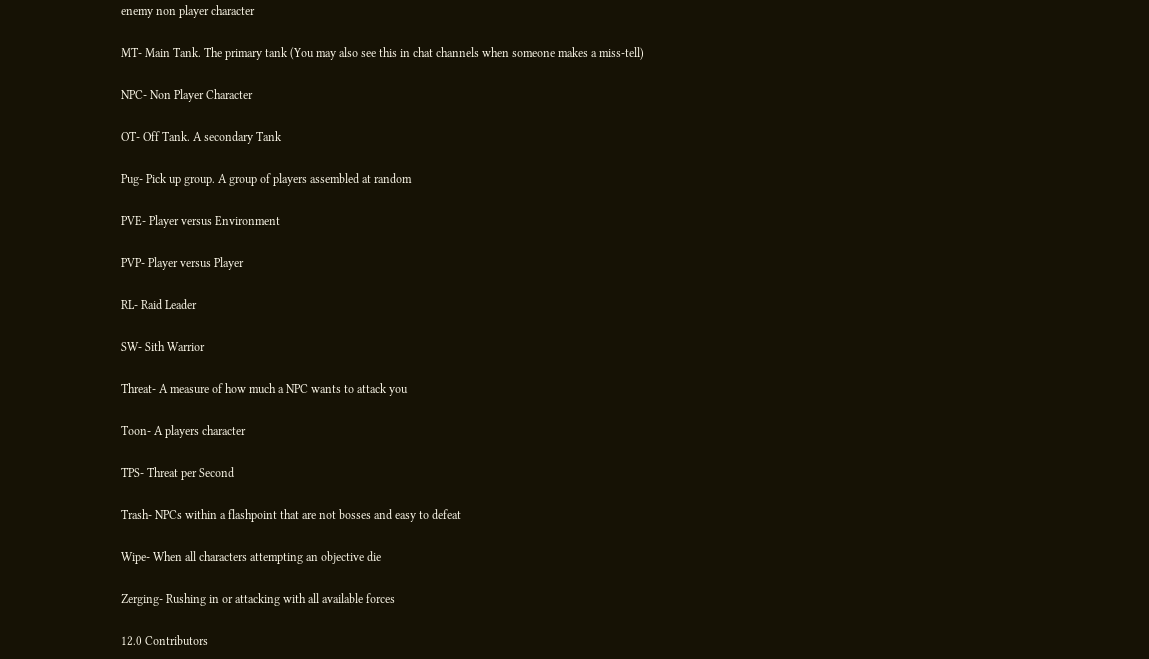enemy non player character

MT- Main Tank. The primary tank (You may also see this in chat channels when someone makes a miss-tell)

NPC- Non Player Character

OT- Off Tank. A secondary Tank

Pug- Pick up group. A group of players assembled at random

PVE- Player versus Environment

PVP- Player versus Player

RL- Raid Leader

SW- Sith Warrior

Threat- A measure of how much a NPC wants to attack you

Toon- A players character

TPS- Threat per Second

Trash- NPCs within a flashpoint that are not bosses and easy to defeat

Wipe- When all characters attempting an objective die

Zerging- Rushing in or attacking with all available forces

12.0 Contributors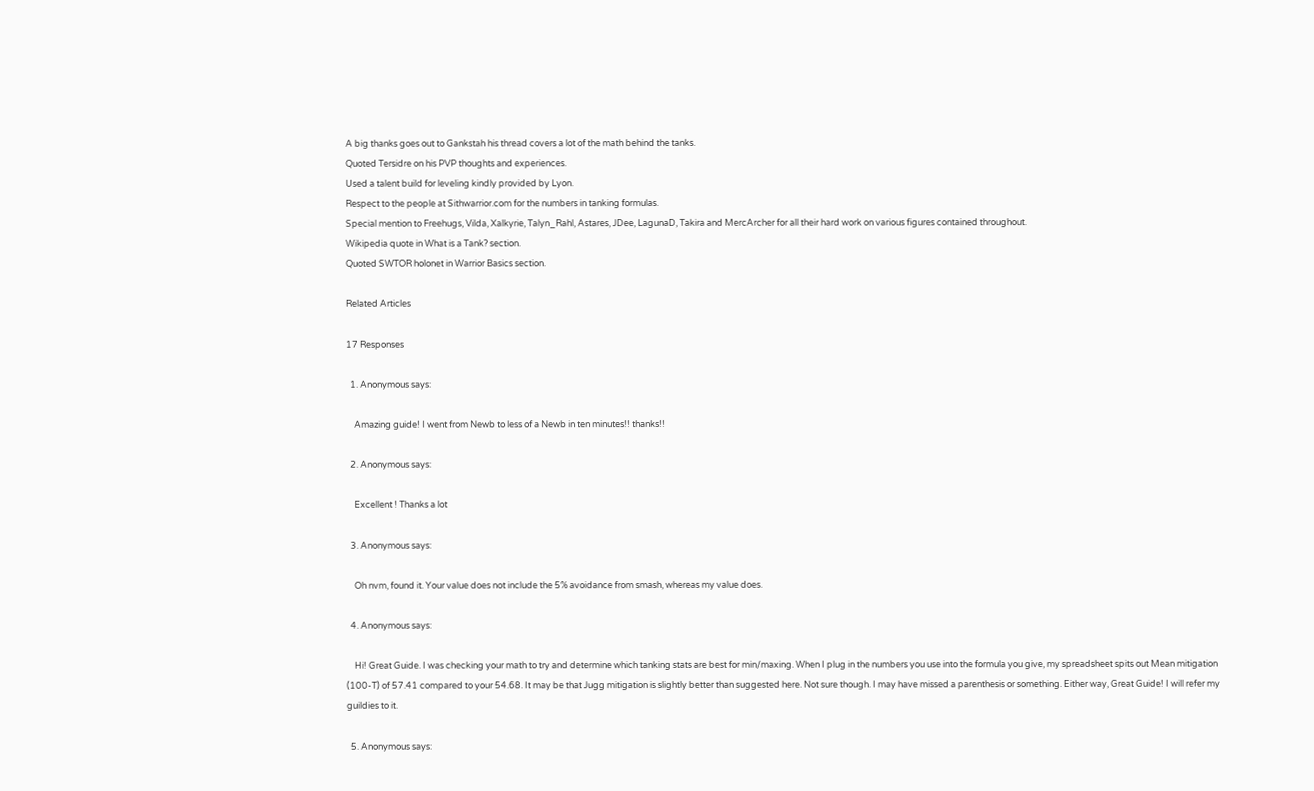A big thanks goes out to Gankstah his thread covers a lot of the math behind the tanks.
Quoted Tersidre on his PVP thoughts and experiences.
Used a talent build for leveling kindly provided by Lyon.
Respect to the people at Sithwarrior.com for the numbers in tanking formulas.
Special mention to Freehugs, Vilda, Xalkyrie, Talyn_Rahl, Astares, JDee, LagunaD, Takira and MercArcher for all their hard work on various figures contained throughout.
Wikipedia quote in What is a Tank? section.
Quoted SWTOR holonet in Warrior Basics section.

Related Articles

17 Responses

  1. Anonymous says:

    Amazing guide! I went from Newb to less of a Newb in ten minutes!! thanks!!

  2. Anonymous says:

    Excellent ! Thanks a lot

  3. Anonymous says:

    Oh nvm, found it. Your value does not include the 5% avoidance from smash, whereas my value does.

  4. Anonymous says:

    Hi! Great Guide. I was checking your math to try and determine which tanking stats are best for min/maxing. When I plug in the numbers you use into the formula you give, my spreadsheet spits out Mean mitigation (100-T) of 57.41 compared to your 54.68. It may be that Jugg mitigation is slightly better than suggested here. Not sure though. I may have missed a parenthesis or something. Either way, Great Guide! I will refer my guildies to it.

  5. Anonymous says: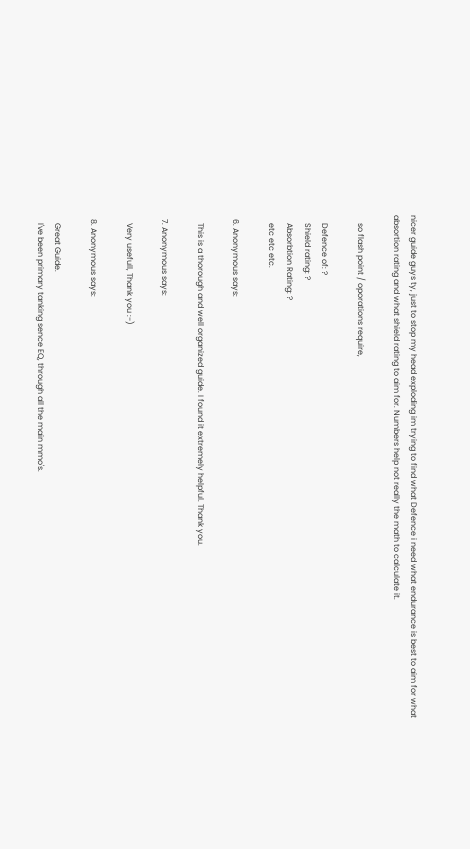nicer guide guys ty, just to stop my head exploding im trying to find what Defence i need what endurance is best to aim for what absortion rating and what shield rating to aim for. Numbers help not really the math to calculate it.

    so flash point / oporations require,

    Defence of: ?
    Shield rating: ?
    Absorbtion Rating: ?
    etc etc etc.

  6. Anonymous says:

    This is a thorough and well organized guide. I found it extremely helpful. Thank you.

  7. Anonymous says:

    Very usefull, Thank you :-)

  8. Anonymous says:

    Great Guide.
    I've been primary tanking sence EQ, through all the main mmo's.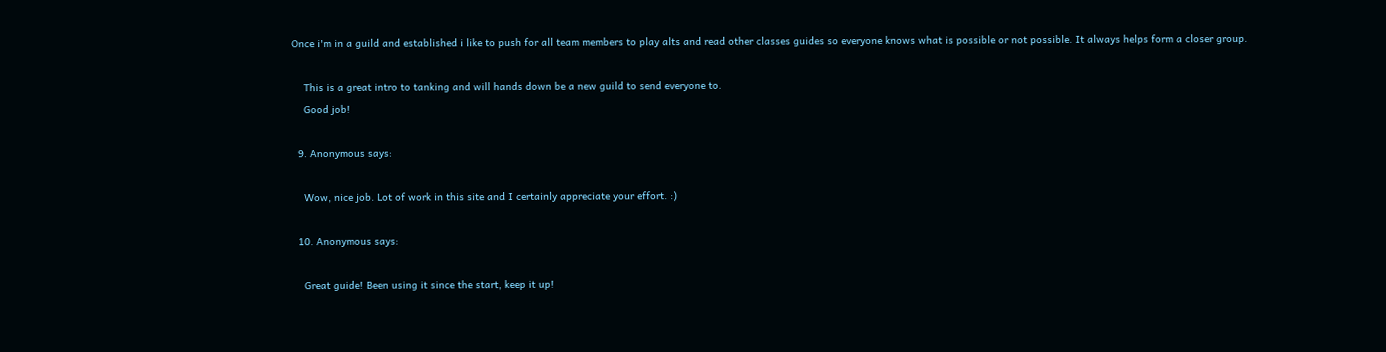Once i'm in a guild and established i like to push for all team members to play alts and read other classes guides so everyone knows what is possible or not possible. It always helps form a closer group.

    This is a great intro to tanking and will hands down be a new guild to send everyone to.
    Good job!

  9. Anonymous says:

    Wow, nice job. Lot of work in this site and I certainly appreciate your effort. :)

  10. Anonymous says:

    Great guide! Been using it since the start, keep it up!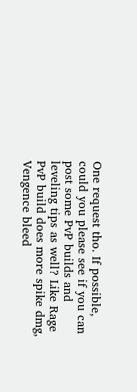One request tho. If possible, could you please see if you can post some PvP builds and leveling tips as well? Like Rage PvP build does more spike dmg, Vengence bleed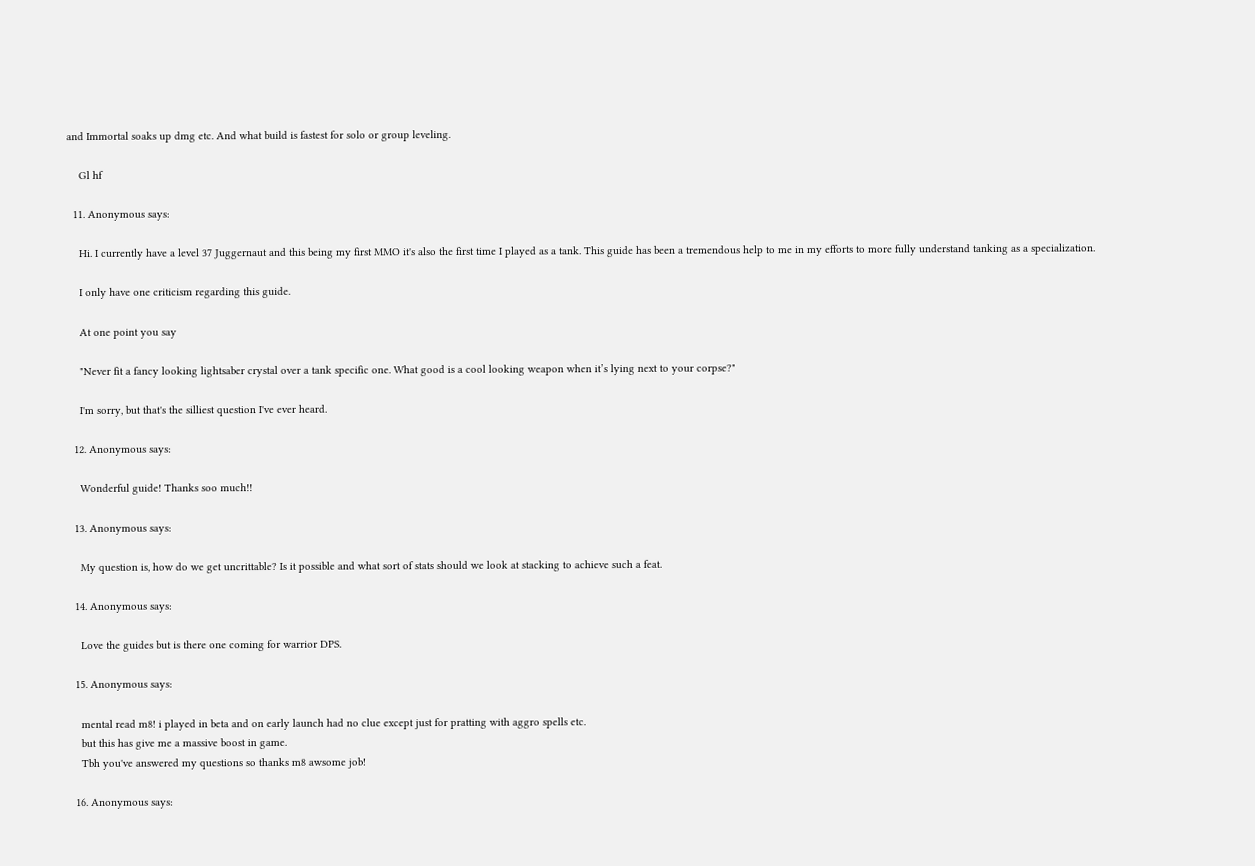and Immortal soaks up dmg etc. And what build is fastest for solo or group leveling.

    Gl hf

  11. Anonymous says:

    Hi. I currently have a level 37 Juggernaut and this being my first MMO it's also the first time I played as a tank. This guide has been a tremendous help to me in my efforts to more fully understand tanking as a specialization.

    I only have one criticism regarding this guide.

    At one point you say

    "Never fit a fancy looking lightsaber crystal over a tank specific one. What good is a cool looking weapon when it’s lying next to your corpse?"

    I'm sorry, but that's the silliest question I've ever heard.

  12. Anonymous says:

    Wonderful guide! Thanks soo much!!

  13. Anonymous says:

    My question is, how do we get uncrittable? Is it possible and what sort of stats should we look at stacking to achieve such a feat.

  14. Anonymous says:

    Love the guides but is there one coming for warrior DPS.

  15. Anonymous says:

    mental read m8! i played in beta and on early launch had no clue except just for pratting with aggro spells etc.
    but this has give me a massive boost in game.
    Tbh you've answered my questions so thanks m8 awsome job!

  16. Anonymous says: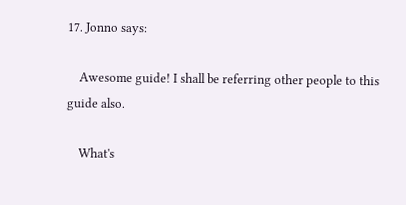17. Jonno says:

    Awesome guide! I shall be referring other people to this guide also.

    What's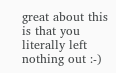great about this is that you literally left nothing out :-)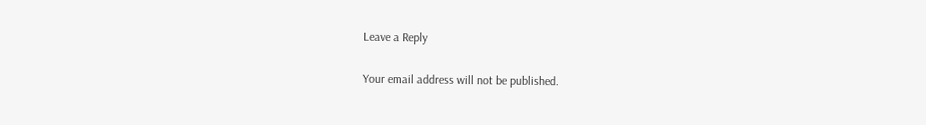Leave a Reply

Your email address will not be published.